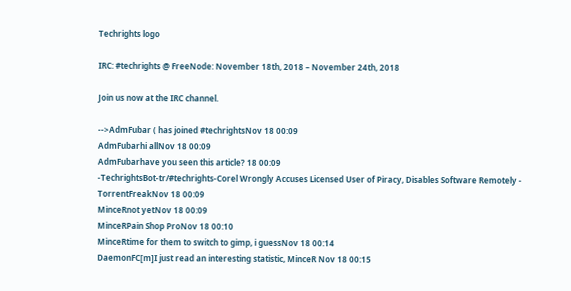Techrights logo

IRC: #techrights @ FreeNode: November 18th, 2018 – November 24th, 2018

Join us now at the IRC channel.

-->AdmFubar ( has joined #techrightsNov 18 00:09
AdmFubarhi allNov 18 00:09
AdmFubarhave you seen this article? 18 00:09
-TechrightsBot-tr/#techrights-Corel Wrongly Accuses Licensed User of Piracy, Disables Software Remotely - TorrentFreakNov 18 00:09
MinceRnot yetNov 18 00:09
MinceRPain Shop ProNov 18 00:10
MinceRtime for them to switch to gimp, i guessNov 18 00:14
DaemonFC[m]I just read an interesting statistic, MinceR Nov 18 00:15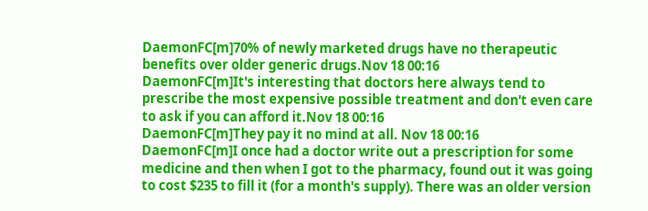DaemonFC[m]70% of newly marketed drugs have no therapeutic benefits over older generic drugs.Nov 18 00:16
DaemonFC[m]It's interesting that doctors here always tend to prescribe the most expensive possible treatment and don't even care to ask if you can afford it.Nov 18 00:16
DaemonFC[m]They pay it no mind at all. Nov 18 00:16
DaemonFC[m]I once had a doctor write out a prescription for some medicine and then when I got to the pharmacy, found out it was going to cost $235 to fill it (for a month's supply). There was an older version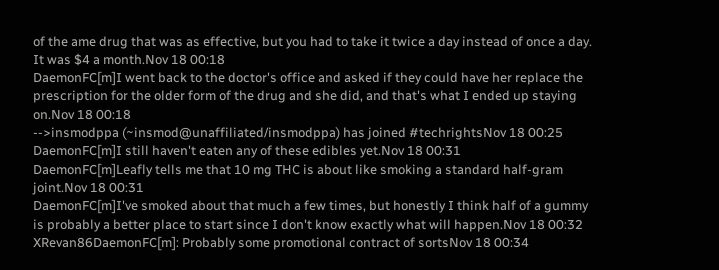of the ame drug that was as effective, but you had to take it twice a day instead of once a day. It was $4 a month.Nov 18 00:18
DaemonFC[m]I went back to the doctor's office and asked if they could have her replace the prescription for the older form of the drug and she did, and that's what I ended up staying on.Nov 18 00:18
-->insmodppa (~insmod@unaffiliated/insmodppa) has joined #techrightsNov 18 00:25
DaemonFC[m]I still haven't eaten any of these edibles yet.Nov 18 00:31
DaemonFC[m]Leafly tells me that 10 mg THC is about like smoking a standard half-gram joint.Nov 18 00:31
DaemonFC[m]I've smoked about that much a few times, but honestly I think half of a gummy is probably a better place to start since I don't know exactly what will happen.Nov 18 00:32
XRevan86DaemonFC[m]: Probably some promotional contract of sortsNov 18 00:34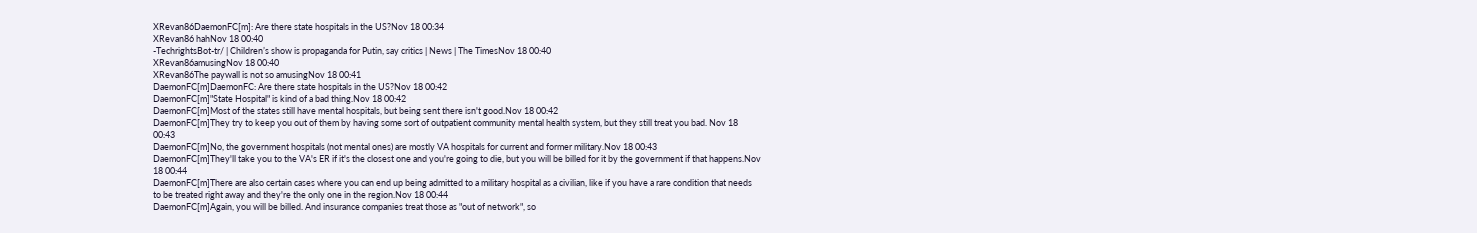XRevan86DaemonFC[m]: Are there state hospitals in the US?Nov 18 00:34
XRevan86 hahNov 18 00:40
-TechrightsBot-tr/ | Children’s show is propaganda for Putin, say critics | News | The TimesNov 18 00:40
XRevan86amusingNov 18 00:40
XRevan86The paywall is not so amusingNov 18 00:41
DaemonFC[m]DaemonFC: Are there state hospitals in the US?Nov 18 00:42
DaemonFC[m]"State Hospital" is kind of a bad thing.Nov 18 00:42
DaemonFC[m]Most of the states still have mental hospitals, but being sent there isn't good.Nov 18 00:42
DaemonFC[m]They try to keep you out of them by having some sort of outpatient community mental health system, but they still treat you bad. Nov 18 00:43
DaemonFC[m]No, the government hospitals (not mental ones) are mostly VA hospitals for current and former military.Nov 18 00:43
DaemonFC[m]They'll take you to the VA's ER if it's the closest one and you're going to die, but you will be billed for it by the government if that happens.Nov 18 00:44
DaemonFC[m]There are also certain cases where you can end up being admitted to a military hospital as a civilian, like if you have a rare condition that needs to be treated right away and they're the only one in the region.Nov 18 00:44
DaemonFC[m]Again, you will be billed. And insurance companies treat those as "out of network", so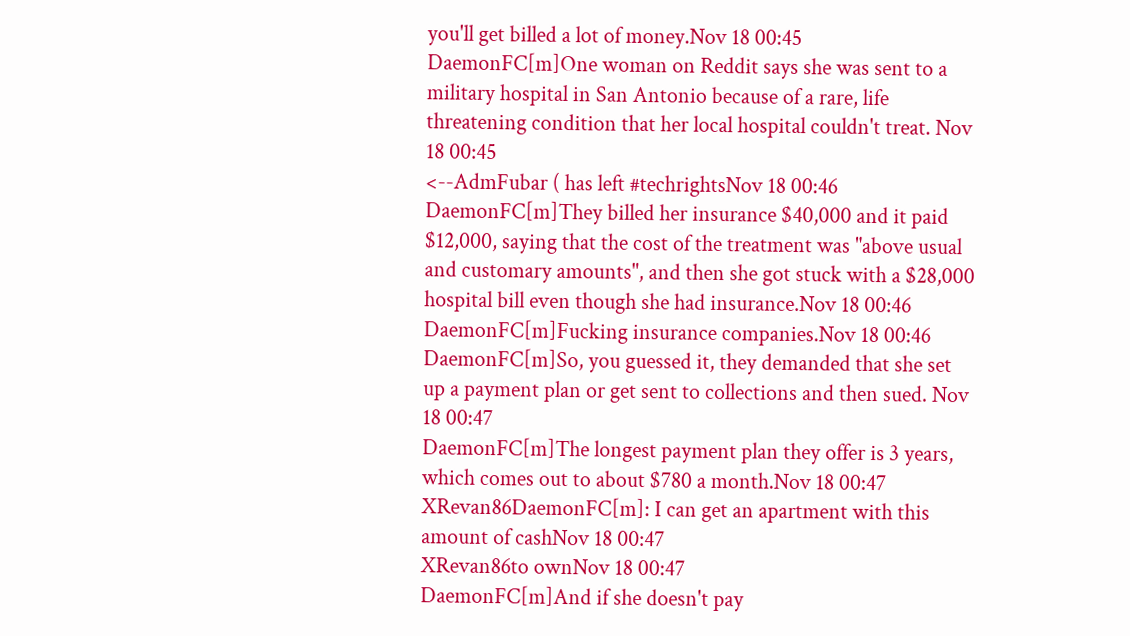you'll get billed a lot of money.Nov 18 00:45
DaemonFC[m]One woman on Reddit says she was sent to a military hospital in San Antonio because of a rare, life threatening condition that her local hospital couldn't treat. Nov 18 00:45
<--AdmFubar ( has left #techrightsNov 18 00:46
DaemonFC[m]They billed her insurance $40,000 and it paid $12,000, saying that the cost of the treatment was "above usual and customary amounts", and then she got stuck with a $28,000 hospital bill even though she had insurance.Nov 18 00:46
DaemonFC[m]Fucking insurance companies.Nov 18 00:46
DaemonFC[m]So, you guessed it, they demanded that she set up a payment plan or get sent to collections and then sued. Nov 18 00:47
DaemonFC[m]The longest payment plan they offer is 3 years, which comes out to about $780 a month.Nov 18 00:47
XRevan86DaemonFC[m]: I can get an apartment with this amount of cashNov 18 00:47
XRevan86to ownNov 18 00:47
DaemonFC[m]And if she doesn't pay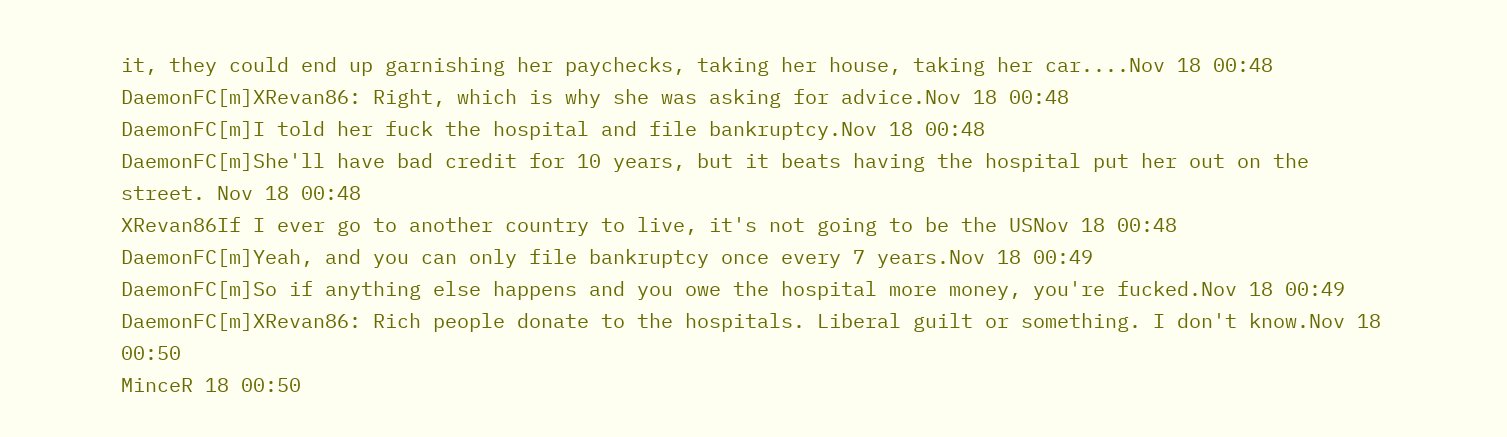it, they could end up garnishing her paychecks, taking her house, taking her car....Nov 18 00:48
DaemonFC[m]XRevan86: Right, which is why she was asking for advice.Nov 18 00:48
DaemonFC[m]I told her fuck the hospital and file bankruptcy.Nov 18 00:48
DaemonFC[m]She'll have bad credit for 10 years, but it beats having the hospital put her out on the street. Nov 18 00:48
XRevan86If I ever go to another country to live, it's not going to be the USNov 18 00:48
DaemonFC[m]Yeah, and you can only file bankruptcy once every 7 years.Nov 18 00:49
DaemonFC[m]So if anything else happens and you owe the hospital more money, you're fucked.Nov 18 00:49
DaemonFC[m]XRevan86: Rich people donate to the hospitals. Liberal guilt or something. I don't know.Nov 18 00:50
MinceR 18 00:50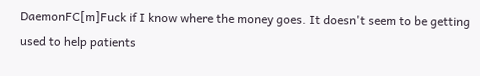DaemonFC[m]Fuck if I know where the money goes. It doesn't seem to be getting used to help patients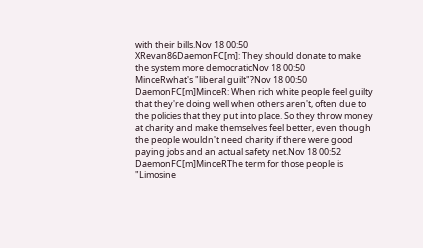with their bills.Nov 18 00:50
XRevan86DaemonFC[m]: They should donate to make the system more democraticNov 18 00:50
MinceRwhat's "liberal guilt"?Nov 18 00:50
DaemonFC[m]MinceR: When rich white people feel guilty that they're doing well when others aren't, often due to the policies that they put into place. So they throw money at charity and make themselves feel better, even though the people wouldn't need charity if there were good paying jobs and an actual safety net.Nov 18 00:52
DaemonFC[m]MinceRThe term for those people is "Limosine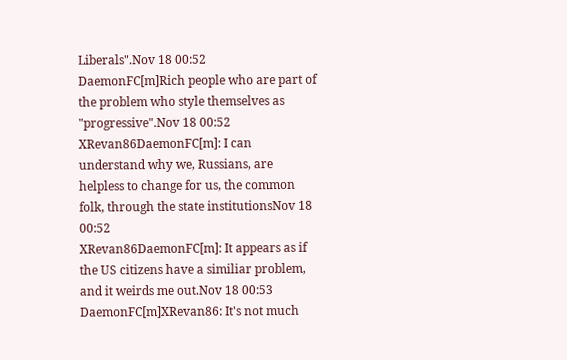Liberals".Nov 18 00:52
DaemonFC[m]Rich people who are part of the problem who style themselves as "progressive".Nov 18 00:52
XRevan86DaemonFC[m]: I can understand why we, Russians, are helpless to change for us, the common folk, through the state institutionsNov 18 00:52
XRevan86DaemonFC[m]: It appears as if the US citizens have a similiar problem, and it weirds me out.Nov 18 00:53
DaemonFC[m]XRevan86: It's not much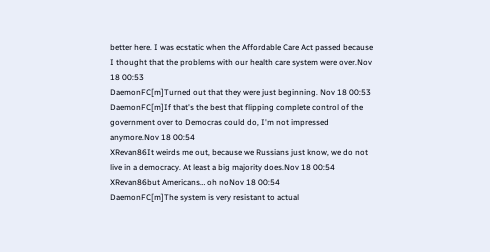better here. I was ecstatic when the Affordable Care Act passed because I thought that the problems with our health care system were over.Nov 18 00:53
DaemonFC[m]Turned out that they were just beginning. Nov 18 00:53
DaemonFC[m]If that's the best that flipping complete control of the government over to Democras could do, I'm not impressed anymore.Nov 18 00:54
XRevan86It weirds me out, because we Russians just know, we do not live in a democracy. At least a big majority does.Nov 18 00:54
XRevan86but Americans… oh noNov 18 00:54
DaemonFC[m]The system is very resistant to actual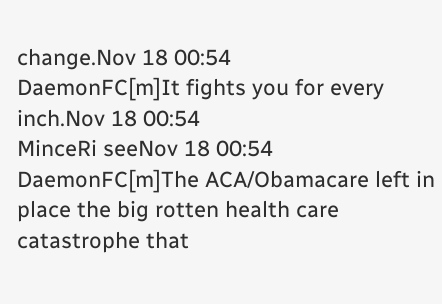change.Nov 18 00:54
DaemonFC[m]It fights you for every inch.Nov 18 00:54
MinceRi seeNov 18 00:54
DaemonFC[m]The ACA/Obamacare left in place the big rotten health care catastrophe that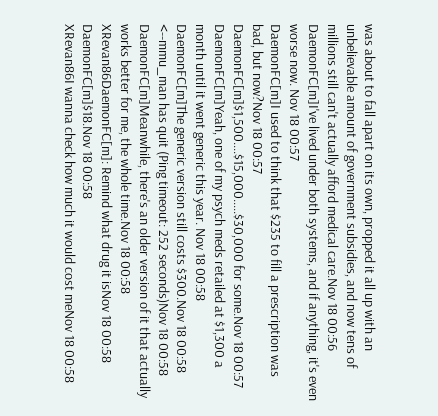was about to fall apart on its own, propped it all up with an unbelievable amount of government subsidies, and now tens of millions still can't actually afford medical care.Nov 18 00:56
DaemonFC[m]I've lived under both systems, and if anything, it's even worse now. Nov 18 00:57
DaemonFC[m]I used to think that $235 to fill a prescription was bad, but now?Nov 18 00:57
DaemonFC[m]$1,500....$15,000.....$30,000 for some.Nov 18 00:57
DaemonFC[m]Yeah, one of my psych meds retailed at $1,300 a month until it went generic this year. Nov 18 00:58
DaemonFC[m]The generic version still costs $300.Nov 18 00:58
<--mmu_man has quit (Ping timeout: 252 seconds)Nov 18 00:58
DaemonFC[m]Meanwhile, there's an older version of it that actually works better for me, the whole time.Nov 18 00:58
XRevan86DaemonFC[m]: Remind what drug it isNov 18 00:58
DaemonFC[m]$18.Nov 18 00:58
XRevan86I wanna check how much it would cost meNov 18 00:58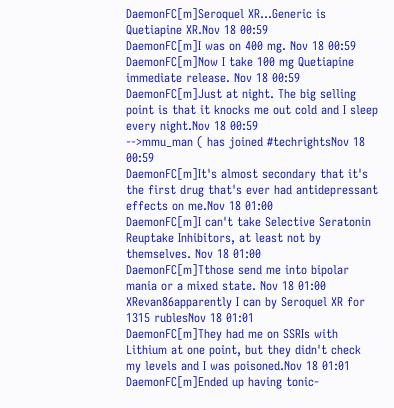DaemonFC[m]Seroquel XR...Generic is Quetiapine XR.Nov 18 00:59
DaemonFC[m]I was on 400 mg. Nov 18 00:59
DaemonFC[m]Now I take 100 mg Quetiapine immediate release. Nov 18 00:59
DaemonFC[m]Just at night. The big selling point is that it knocks me out cold and I sleep every night.Nov 18 00:59
-->mmu_man ( has joined #techrightsNov 18 00:59
DaemonFC[m]It's almost secondary that it's the first drug that's ever had antidepressant effects on me.Nov 18 01:00
DaemonFC[m]I can't take Selective Seratonin Reuptake Inhibitors, at least not by themselves. Nov 18 01:00
DaemonFC[m]Tthose send me into bipolar mania or a mixed state. Nov 18 01:00
XRevan86apparently I can by Seroquel XR for 1315 rublesNov 18 01:01
DaemonFC[m]They had me on SSRIs with Lithium at one point, but they didn't check my levels and I was poisoned.Nov 18 01:01
DaemonFC[m]Ended up having tonic-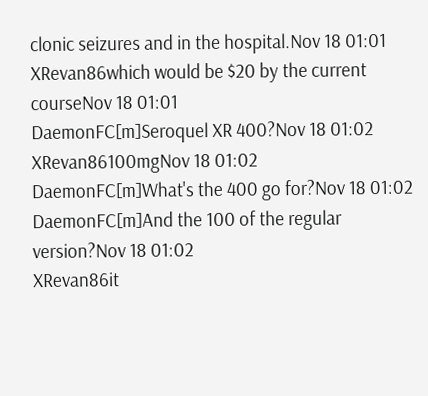clonic seizures and in the hospital.Nov 18 01:01
XRevan86which would be $20 by the current courseNov 18 01:01
DaemonFC[m]Seroquel XR 400?Nov 18 01:02
XRevan86100mgNov 18 01:02
DaemonFC[m]What's the 400 go for?Nov 18 01:02
DaemonFC[m]And the 100 of the regular version?Nov 18 01:02
XRevan86it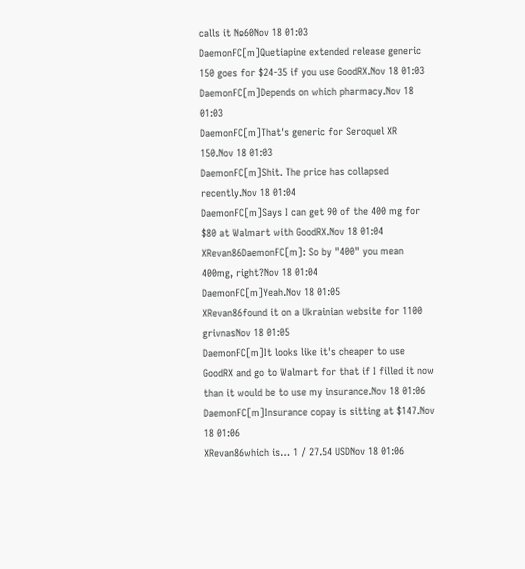calls it №60Nov 18 01:03
DaemonFC[m]Quetiapine extended release generic 150 goes for $24-35 if you use GoodRX.Nov 18 01:03
DaemonFC[m]Depends on which pharmacy.Nov 18 01:03
DaemonFC[m]That's generic for Seroquel XR 150.Nov 18 01:03
DaemonFC[m]Shit. The price has collapsed recently.Nov 18 01:04
DaemonFC[m]Says I can get 90 of the 400 mg for $80 at Walmart with GoodRX.Nov 18 01:04
XRevan86DaemonFC[m]: So by "400" you mean 400mg, right?Nov 18 01:04
DaemonFC[m]Yeah.Nov 18 01:05
XRevan86found it on a Ukrainian website for 1100 grivnasNov 18 01:05
DaemonFC[m]It looks like it's cheaper to use GoodRX and go to Walmart for that if I filled it now than it would be to use my insurance.Nov 18 01:06
DaemonFC[m]Insurance copay is sitting at $147.Nov 18 01:06
XRevan86which is… 1 / 27.54 USDNov 18 01:06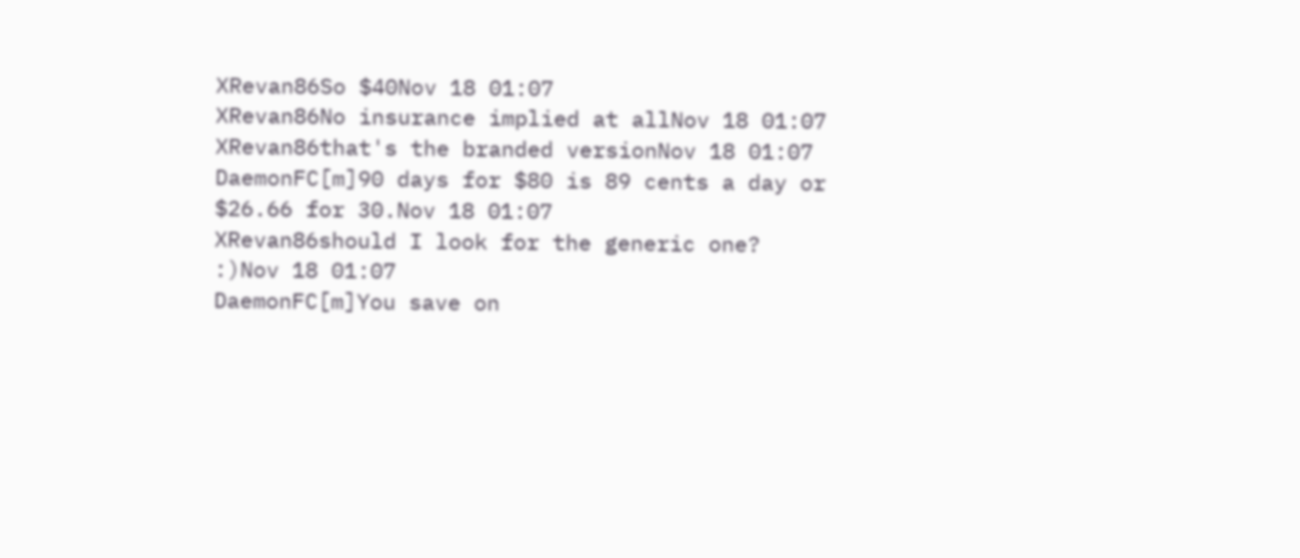XRevan86So $40Nov 18 01:07
XRevan86No insurance implied at allNov 18 01:07
XRevan86that's the branded versionNov 18 01:07
DaemonFC[m]90 days for $80 is 89 cents a day or $26.66 for 30.Nov 18 01:07
XRevan86should I look for the generic one? :)Nov 18 01:07
DaemonFC[m]You save on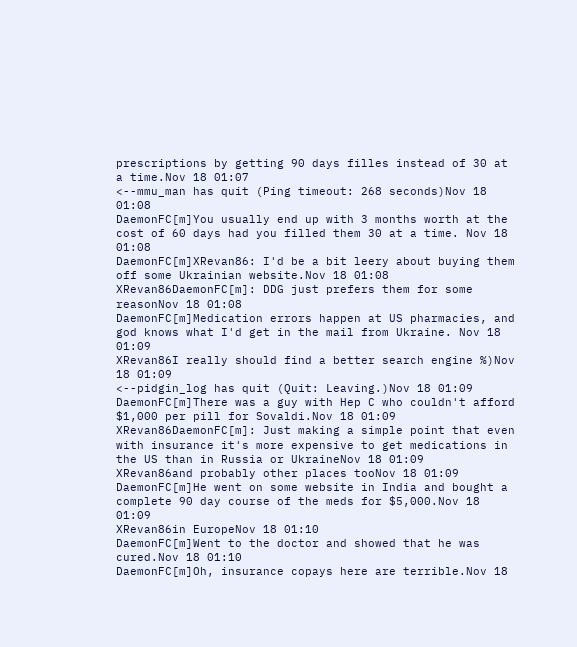prescriptions by getting 90 days filles instead of 30 at a time.Nov 18 01:07
<--mmu_man has quit (Ping timeout: 268 seconds)Nov 18 01:08
DaemonFC[m]You usually end up with 3 months worth at the cost of 60 days had you filled them 30 at a time. Nov 18 01:08
DaemonFC[m]XRevan86: I'd be a bit leery about buying them off some Ukrainian website.Nov 18 01:08
XRevan86DaemonFC[m]: DDG just prefers them for some reasonNov 18 01:08
DaemonFC[m]Medication errors happen at US pharmacies, and god knows what I'd get in the mail from Ukraine. Nov 18 01:09
XRevan86I really should find a better search engine %)Nov 18 01:09
<--pidgin_log has quit (Quit: Leaving.)Nov 18 01:09
DaemonFC[m]There was a guy with Hep C who couldn't afford $1,000 per pill for Sovaldi.Nov 18 01:09
XRevan86DaemonFC[m]: Just making a simple point that even with insurance it's more expensive to get medications in the US than in Russia or UkraineNov 18 01:09
XRevan86and probably other places tooNov 18 01:09
DaemonFC[m]He went on some website in India and bought a complete 90 day course of the meds for $5,000.Nov 18 01:09
XRevan86in EuropeNov 18 01:10
DaemonFC[m]Went to the doctor and showed that he was cured.Nov 18 01:10
DaemonFC[m]Oh, insurance copays here are terrible.Nov 18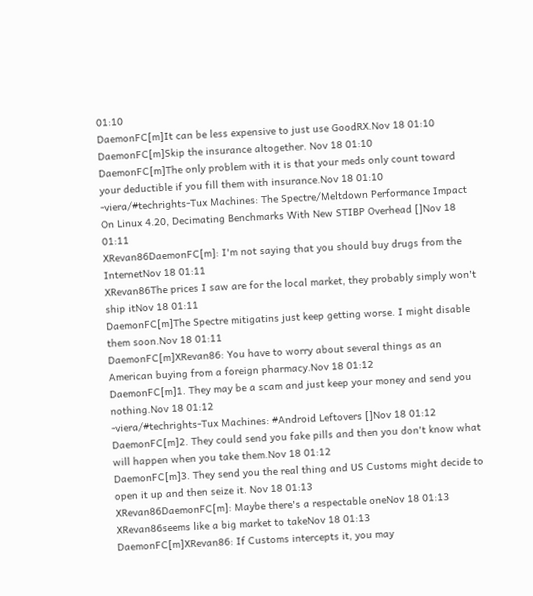01:10
DaemonFC[m]It can be less expensive to just use GoodRX.Nov 18 01:10
DaemonFC[m]Skip the insurance altogether. Nov 18 01:10
DaemonFC[m]The only problem with it is that your meds only count toward your deductible if you fill them with insurance.Nov 18 01:10
-viera/#techrights-Tux Machines: The Spectre/Meltdown Performance Impact On Linux 4.20, Decimating Benchmarks With New STIBP Overhead []Nov 18 01:11
XRevan86DaemonFC[m]: I'm not saying that you should buy drugs from the InternetNov 18 01:11
XRevan86The prices I saw are for the local market, they probably simply won't ship itNov 18 01:11
DaemonFC[m]The Spectre mitigatins just keep getting worse. I might disable them soon.Nov 18 01:11
DaemonFC[m]XRevan86: You have to worry about several things as an American buying from a foreign pharmacy.Nov 18 01:12
DaemonFC[m]1. They may be a scam and just keep your money and send you nothing.Nov 18 01:12
-viera/#techrights-Tux Machines: #Android Leftovers []Nov 18 01:12
DaemonFC[m]2. They could send you fake pills and then you don't know what will happen when you take them.Nov 18 01:12
DaemonFC[m]3. They send you the real thing and US Customs might decide to open it up and then seize it. Nov 18 01:13
XRevan86DaemonFC[m]: Maybe there's a respectable oneNov 18 01:13
XRevan86seems like a big market to takeNov 18 01:13
DaemonFC[m]XRevan86: If Customs intercepts it, you may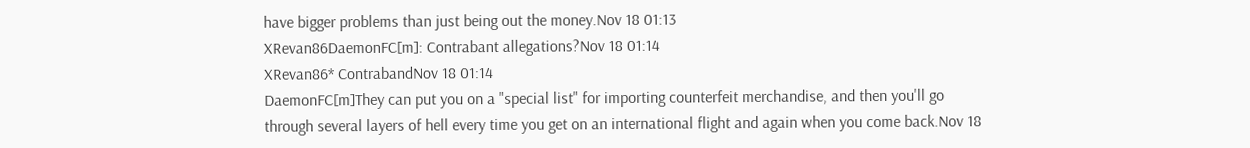have bigger problems than just being out the money.Nov 18 01:13
XRevan86DaemonFC[m]: Contrabant allegations?Nov 18 01:14
XRevan86* ContrabandNov 18 01:14
DaemonFC[m]They can put you on a "special list" for importing counterfeit merchandise, and then you'll go through several layers of hell every time you get on an international flight and again when you come back.Nov 18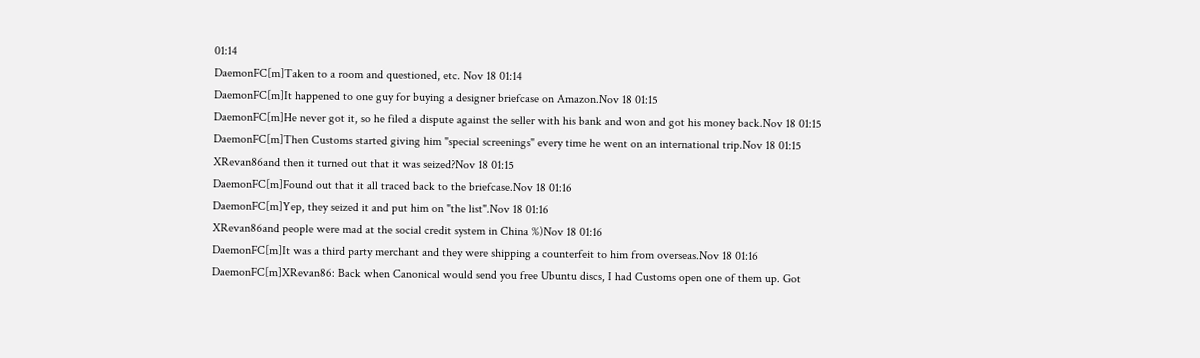01:14
DaemonFC[m]Taken to a room and questioned, etc. Nov 18 01:14
DaemonFC[m]It happened to one guy for buying a designer briefcase on Amazon.Nov 18 01:15
DaemonFC[m]He never got it, so he filed a dispute against the seller with his bank and won and got his money back.Nov 18 01:15
DaemonFC[m]Then Customs started giving him "special screenings" every time he went on an international trip.Nov 18 01:15
XRevan86and then it turned out that it was seized?Nov 18 01:15
DaemonFC[m]Found out that it all traced back to the briefcase.Nov 18 01:16
DaemonFC[m]Yep, they seized it and put him on "the list".Nov 18 01:16
XRevan86and people were mad at the social credit system in China %)Nov 18 01:16
DaemonFC[m]It was a third party merchant and they were shipping a counterfeit to him from overseas.Nov 18 01:16
DaemonFC[m]XRevan86: Back when Canonical would send you free Ubuntu discs, I had Customs open one of them up. Got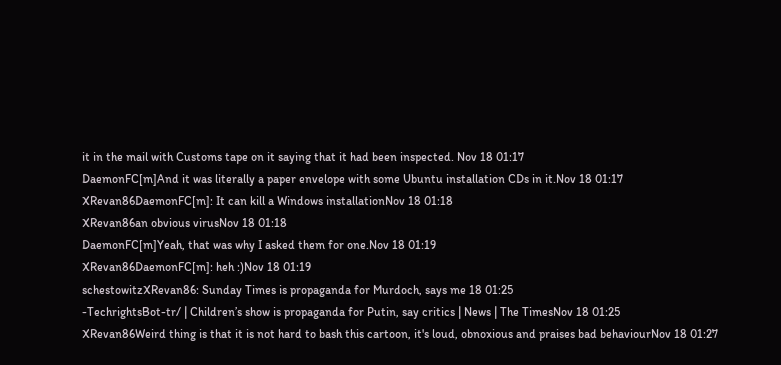it in the mail with Customs tape on it saying that it had been inspected. Nov 18 01:17
DaemonFC[m]And it was literally a paper envelope with some Ubuntu installation CDs in it.Nov 18 01:17
XRevan86DaemonFC[m]: It can kill a Windows installationNov 18 01:18
XRevan86an obvious virusNov 18 01:18
DaemonFC[m]Yeah, that was why I asked them for one.Nov 18 01:19
XRevan86DaemonFC[m]: heh :)Nov 18 01:19
schestowitzXRevan86: Sunday Times is propaganda for Murdoch, says me 18 01:25
-TechrightsBot-tr/ | Children’s show is propaganda for Putin, say critics | News | The TimesNov 18 01:25
XRevan86Weird thing is that it is not hard to bash this cartoon, it's loud, obnoxious and praises bad behaviourNov 18 01:27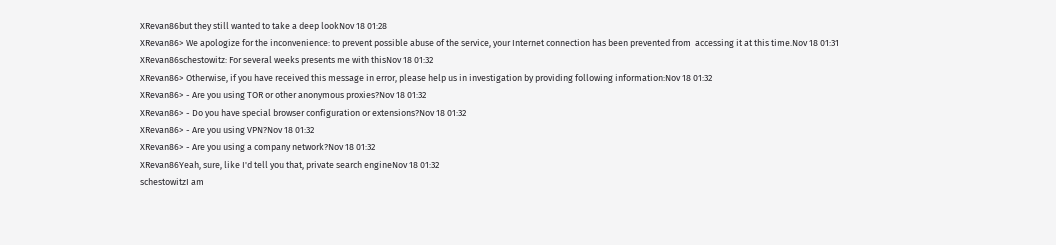XRevan86but they still wanted to take a deep lookNov 18 01:28
XRevan86> We apologize for the inconvenience: to prevent possible abuse of the service, your Internet connection has been prevented from  accessing it at this time.Nov 18 01:31
XRevan86schestowitz: For several weeks presents me with thisNov 18 01:32
XRevan86> Otherwise, if you have received this message in error, please help us in investigation by providing following information:Nov 18 01:32
XRevan86> - Are you using TOR or other anonymous proxies?Nov 18 01:32
XRevan86> - Do you have special browser configuration or extensions?Nov 18 01:32
XRevan86> - Are you using VPN?Nov 18 01:32
XRevan86> - Are you using a company network?Nov 18 01:32
XRevan86Yeah, sure, like I'd tell you that, private search engineNov 18 01:32
schestowitzI am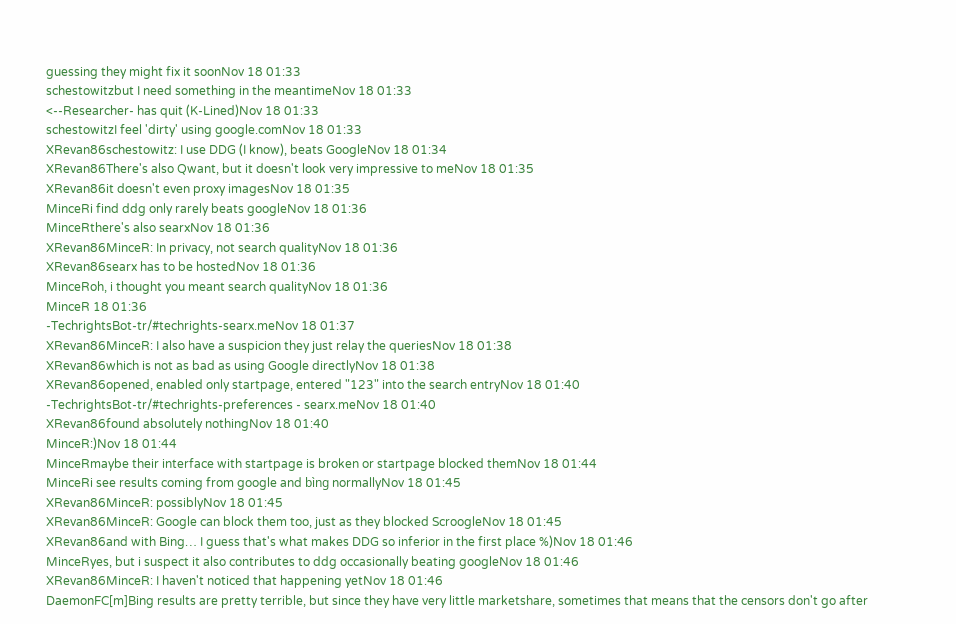guessing they might fix it soonNov 18 01:33
schestowitzbut I need something in the meantimeNov 18 01:33
<--Researcher- has quit (K-Lined)Nov 18 01:33
schestowitzI feel 'dirty' using google.comNov 18 01:33
XRevan86schestowitz: I use DDG (I know), beats GoogleNov 18 01:34
XRevan86There's also Qwant, but it doesn't look very impressive to meNov 18 01:35
XRevan86it doesn't even proxy imagesNov 18 01:35
MinceRi find ddg only rarely beats googleNov 18 01:36
MinceRthere's also searxNov 18 01:36
XRevan86MinceR: In privacy, not search qualityNov 18 01:36
XRevan86searx has to be hostedNov 18 01:36
MinceRoh, i thought you meant search qualityNov 18 01:36
MinceR 18 01:36
-TechrightsBot-tr/#techrights-searx.meNov 18 01:37
XRevan86MinceR: I also have a suspicion they just relay the queriesNov 18 01:38
XRevan86which is not as bad as using Google directlyNov 18 01:38
XRevan86opened, enabled only startpage, entered "123" into the search entryNov 18 01:40
-TechrightsBot-tr/#techrights-preferences - searx.meNov 18 01:40
XRevan86found absolutely nothingNov 18 01:40
MinceR:)Nov 18 01:44
MinceRmaybe their interface with startpage is broken or startpage blocked themNov 18 01:44
MinceRi see results coming from google and bìng normallyNov 18 01:45
XRevan86MinceR: possiblyNov 18 01:45
XRevan86MinceR: Google can block them too, just as they blocked ScroogleNov 18 01:45
XRevan86and with Bing… I guess that's what makes DDG so inferior in the first place %)Nov 18 01:46
MinceRyes, but i suspect it also contributes to ddg occasionally beating googleNov 18 01:46
XRevan86MinceR: I haven't noticed that happening yetNov 18 01:46
DaemonFC[m]Bing results are pretty terrible, but since they have very little marketshare, sometimes that means that the censors don't go after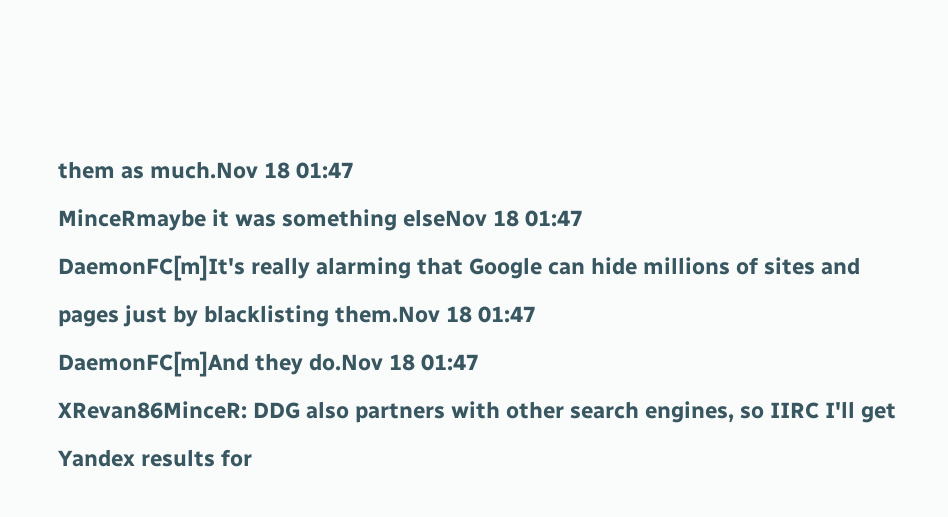them as much.Nov 18 01:47
MinceRmaybe it was something elseNov 18 01:47
DaemonFC[m]It's really alarming that Google can hide millions of sites and pages just by blacklisting them.Nov 18 01:47
DaemonFC[m]And they do.Nov 18 01:47
XRevan86MinceR: DDG also partners with other search engines, so IIRC I'll get Yandex results for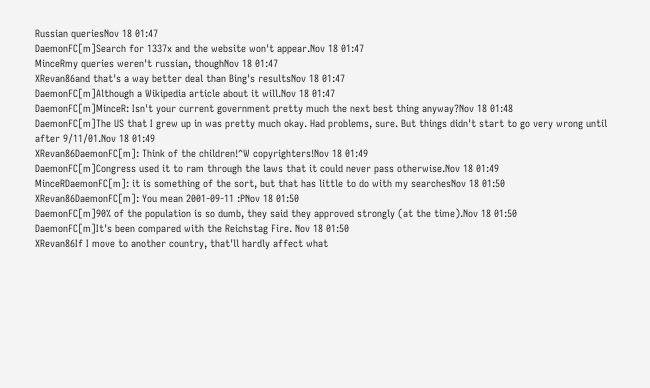Russian queriesNov 18 01:47
DaemonFC[m]Search for 1337x and the website won't appear.Nov 18 01:47
MinceRmy queries weren't russian, thoughNov 18 01:47
XRevan86and that's a way better deal than Bing's resultsNov 18 01:47
DaemonFC[m]Although a Wikipedia article about it will.Nov 18 01:47
DaemonFC[m]MinceR: Isn't your current government pretty much the next best thing anyway?Nov 18 01:48
DaemonFC[m]The US that I grew up in was pretty much okay. Had problems, sure. But things didn't start to go very wrong until after 9/11/01.Nov 18 01:49
XRevan86DaemonFC[m]: Think of the children!^W copyrighters!Nov 18 01:49
DaemonFC[m]Congress used it to ram through the laws that it could never pass otherwise.Nov 18 01:49
MinceRDaemonFC[m]: it is something of the sort, but that has little to do with my searchesNov 18 01:50
XRevan86DaemonFC[m]: You mean 2001-09-11 :PNov 18 01:50
DaemonFC[m]90% of the population is so dumb, they said they approved strongly (at the time).Nov 18 01:50
DaemonFC[m]It's been compared with the Reichstag Fire. Nov 18 01:50
XRevan86If I move to another country, that'll hardly affect what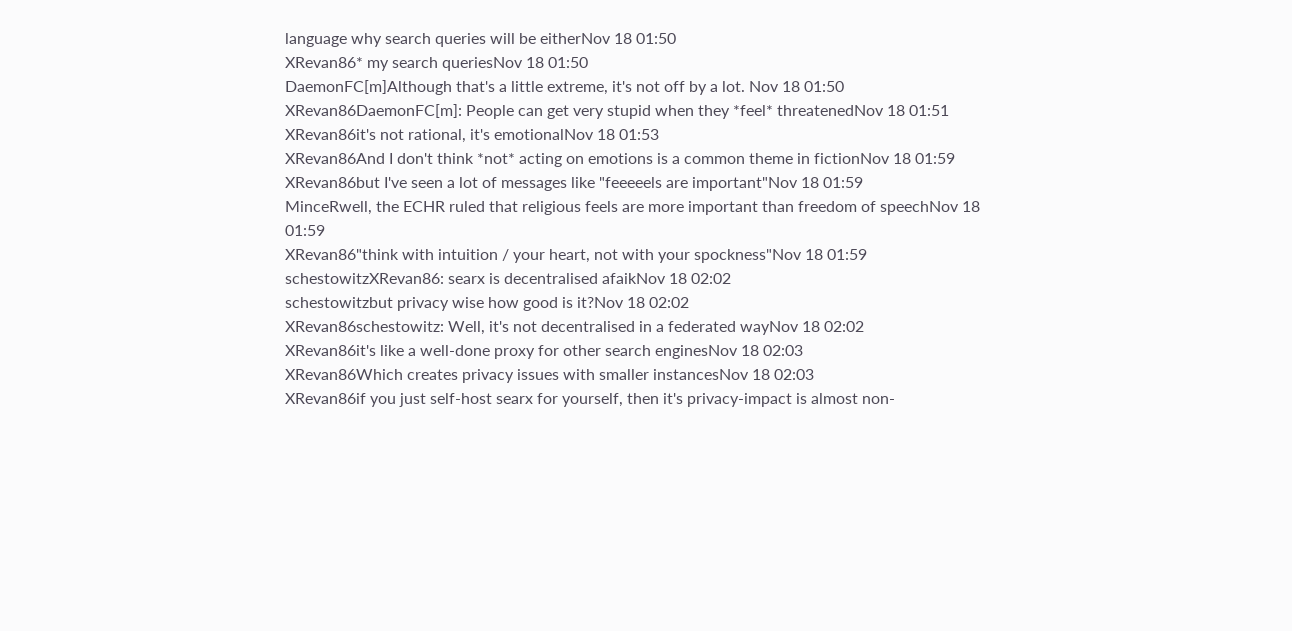language why search queries will be eitherNov 18 01:50
XRevan86* my search queriesNov 18 01:50
DaemonFC[m]Although that's a little extreme, it's not off by a lot. Nov 18 01:50
XRevan86DaemonFC[m]: People can get very stupid when they *feel* threatenedNov 18 01:51
XRevan86it's not rational, it's emotionalNov 18 01:53
XRevan86And I don't think *not* acting on emotions is a common theme in fictionNov 18 01:59
XRevan86but I've seen a lot of messages like "feeeeels are important"Nov 18 01:59
MinceRwell, the ECHR ruled that religious feels are more important than freedom of speechNov 18 01:59
XRevan86"think with intuition / your heart, not with your spockness"Nov 18 01:59
schestowitzXRevan86: searx is decentralised afaikNov 18 02:02
schestowitzbut privacy wise how good is it?Nov 18 02:02
XRevan86schestowitz: Well, it's not decentralised in a federated wayNov 18 02:02
XRevan86it's like a well-done proxy for other search enginesNov 18 02:03
XRevan86Which creates privacy issues with smaller instancesNov 18 02:03
XRevan86if you just self-host searx for yourself, then it's privacy-impact is almost non-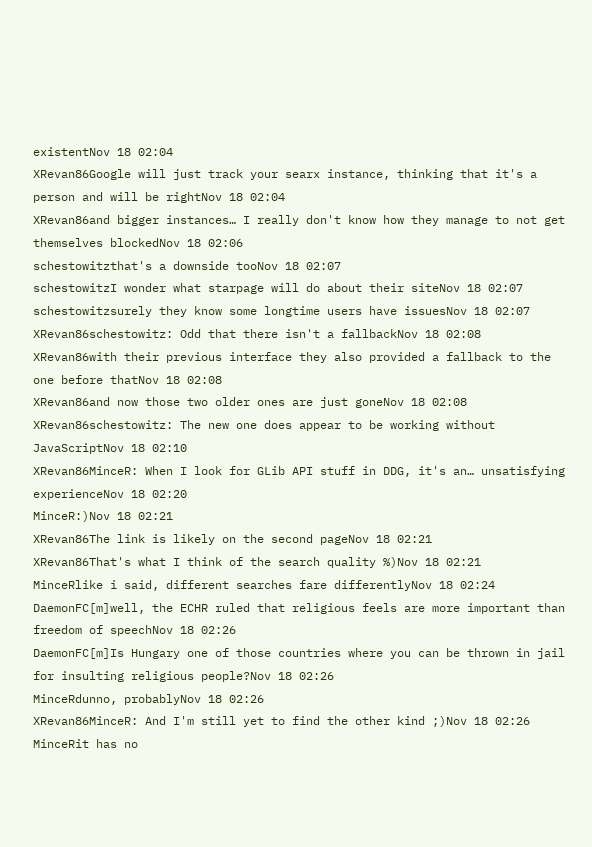existentNov 18 02:04
XRevan86Google will just track your searx instance, thinking that it's a person and will be rightNov 18 02:04
XRevan86and bigger instances… I really don't know how they manage to not get themselves blockedNov 18 02:06
schestowitzthat's a downside tooNov 18 02:07
schestowitzI wonder what starpage will do about their siteNov 18 02:07
schestowitzsurely they know some longtime users have issuesNov 18 02:07
XRevan86schestowitz: Odd that there isn't a fallbackNov 18 02:08
XRevan86with their previous interface they also provided a fallback to the one before thatNov 18 02:08
XRevan86and now those two older ones are just goneNov 18 02:08
XRevan86schestowitz: The new one does appear to be working without JavaScriptNov 18 02:10
XRevan86MinceR: When I look for GLib API stuff in DDG, it's an… unsatisfying experienceNov 18 02:20
MinceR:)Nov 18 02:21
XRevan86The link is likely on the second pageNov 18 02:21
XRevan86That's what I think of the search quality %)Nov 18 02:21
MinceRlike i said, different searches fare differentlyNov 18 02:24
DaemonFC[m]well, the ECHR ruled that religious feels are more important than freedom of speechNov 18 02:26
DaemonFC[m]Is Hungary one of those countries where you can be thrown in jail for insulting religious people?Nov 18 02:26
MinceRdunno, probablyNov 18 02:26
XRevan86MinceR: And I'm still yet to find the other kind ;)Nov 18 02:26
MinceRit has no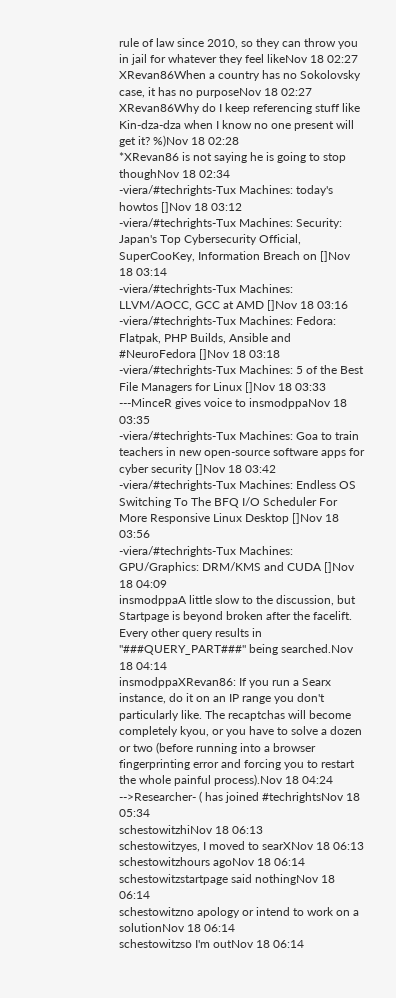rule of law since 2010, so they can throw you in jail for whatever they feel likeNov 18 02:27
XRevan86When a country has no Sokolovsky case, it has no purposeNov 18 02:27
XRevan86Why do I keep referencing stuff like Kin-dza-dza when I know no one present will get it? %)Nov 18 02:28
*XRevan86 is not saying he is going to stop thoughNov 18 02:34
-viera/#techrights-Tux Machines: today's howtos []Nov 18 03:12
-viera/#techrights-Tux Machines: Security: Japan's Top Cybersecurity Official, SuperCooKey, Information Breach on []Nov 18 03:14
-viera/#techrights-Tux Machines: LLVM/AOCC, GCC at AMD []Nov 18 03:16
-viera/#techrights-Tux Machines: Fedora: Flatpak, PHP Builds, Ansible and #NeuroFedora []Nov 18 03:18
-viera/#techrights-Tux Machines: 5 of the Best File Managers for Linux []Nov 18 03:33
---MinceR gives voice to insmodppaNov 18 03:35
-viera/#techrights-Tux Machines: Goa to train teachers in new open-source software apps for cyber security []Nov 18 03:42
-viera/#techrights-Tux Machines: Endless OS Switching To The BFQ I/O Scheduler For More Responsive Linux Desktop []Nov 18 03:56
-viera/#techrights-Tux Machines: GPU/Graphics: DRM/KMS and CUDA []Nov 18 04:09
insmodppaA little slow to the discussion, but Startpage is beyond broken after the facelift. Every other query results in "###QUERY_PART###" being searched.Nov 18 04:14
insmodppaXRevan86: If you run a Searx instance, do it on an IP range you don't particularly like. The recaptchas will become completely kyou, or you have to solve a dozen or two (before running into a browser fingerprinting error and forcing you to restart the whole painful process).Nov 18 04:24
-->Researcher- ( has joined #techrightsNov 18 05:34
schestowitzhiNov 18 06:13
schestowitzyes, I moved to searXNov 18 06:13
schestowitzhours agoNov 18 06:14
schestowitzstartpage said nothingNov 18 06:14
schestowitzno apology or intend to work on a solutionNov 18 06:14
schestowitzso I'm outNov 18 06:14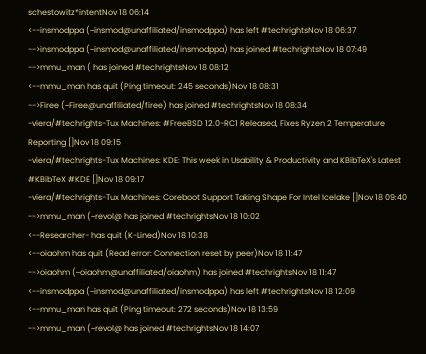schestowitz*intentNov 18 06:14
<--insmodppa (~insmod@unaffiliated/insmodppa) has left #techrightsNov 18 06:37
-->insmodppa (~insmod@unaffiliated/insmodppa) has joined #techrightsNov 18 07:49
-->mmu_man ( has joined #techrightsNov 18 08:12
<--mmu_man has quit (Ping timeout: 245 seconds)Nov 18 08:31
-->Firee (~Firee@unaffiliated/firee) has joined #techrightsNov 18 08:34
-viera/#techrights-Tux Machines: #FreeBSD 12.0-RC1 Released, Fixes Ryzen 2 Temperature Reporting []Nov 18 09:15
-viera/#techrights-Tux Machines: KDE: This week in Usability & Productivity and KBibTeX's Latest #KBibTeX #KDE []Nov 18 09:17
-viera/#techrights-Tux Machines: Coreboot Support Taking Shape For Intel Icelake []Nov 18 09:40
-->mmu_man (~revol@ has joined #techrightsNov 18 10:02
<--Researcher- has quit (K-Lined)Nov 18 10:38
<--oiaohm has quit (Read error: Connection reset by peer)Nov 18 11:47
-->oiaohm (~oiaohm@unaffiliated/oiaohm) has joined #techrightsNov 18 11:47
<--insmodppa (~insmod@unaffiliated/insmodppa) has left #techrightsNov 18 12:09
<--mmu_man has quit (Ping timeout: 272 seconds)Nov 18 13:59
-->mmu_man (~revol@ has joined #techrightsNov 18 14:07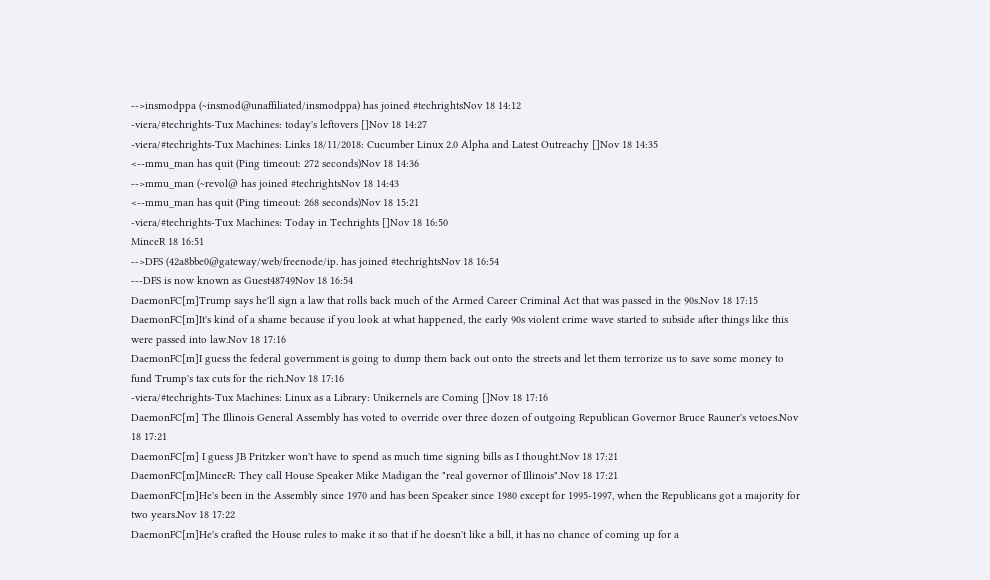-->insmodppa (~insmod@unaffiliated/insmodppa) has joined #techrightsNov 18 14:12
-viera/#techrights-Tux Machines: today's leftovers []Nov 18 14:27
-viera/#techrights-Tux Machines: Links 18/11/2018: Cucumber Linux 2.0 Alpha and Latest Outreachy []Nov 18 14:35
<--mmu_man has quit (Ping timeout: 272 seconds)Nov 18 14:36
-->mmu_man (~revol@ has joined #techrightsNov 18 14:43
<--mmu_man has quit (Ping timeout: 268 seconds)Nov 18 15:21
-viera/#techrights-Tux Machines: Today in Techrights []Nov 18 16:50
MinceR 18 16:51
-->DFS (42a8bbe0@gateway/web/freenode/ip. has joined #techrightsNov 18 16:54
---DFS is now known as Guest48749Nov 18 16:54
DaemonFC[m]Trump says he'll sign a law that rolls back much of the Armed Career Criminal Act that was passed in the 90s.Nov 18 17:15
DaemonFC[m]It's kind of a shame because if you look at what happened, the early 90s violent crime wave started to subside after things like this were passed into law.Nov 18 17:16
DaemonFC[m]I guess the federal government is going to dump them back out onto the streets and let them terrorize us to save some money to fund Trump's tax cuts for the rich.Nov 18 17:16
-viera/#techrights-Tux Machines: Linux as a Library: Unikernels are Coming []Nov 18 17:16
DaemonFC[m] The Illinois General Assembly has voted to override over three dozen of outgoing Republican Governor Bruce Rauner's vetoes.Nov 18 17:21
DaemonFC[m] I guess JB Pritzker won't have to spend as much time signing bills as I thought.Nov 18 17:21
DaemonFC[m]MinceR: They call House Speaker Mike Madigan the "real governor of Illinois".Nov 18 17:21
DaemonFC[m]He's been in the Assembly since 1970 and has been Speaker since 1980 except for 1995-1997, when the Republicans got a majority for two years.Nov 18 17:22
DaemonFC[m]He's crafted the House rules to make it so that if he doesn't like a bill, it has no chance of coming up for a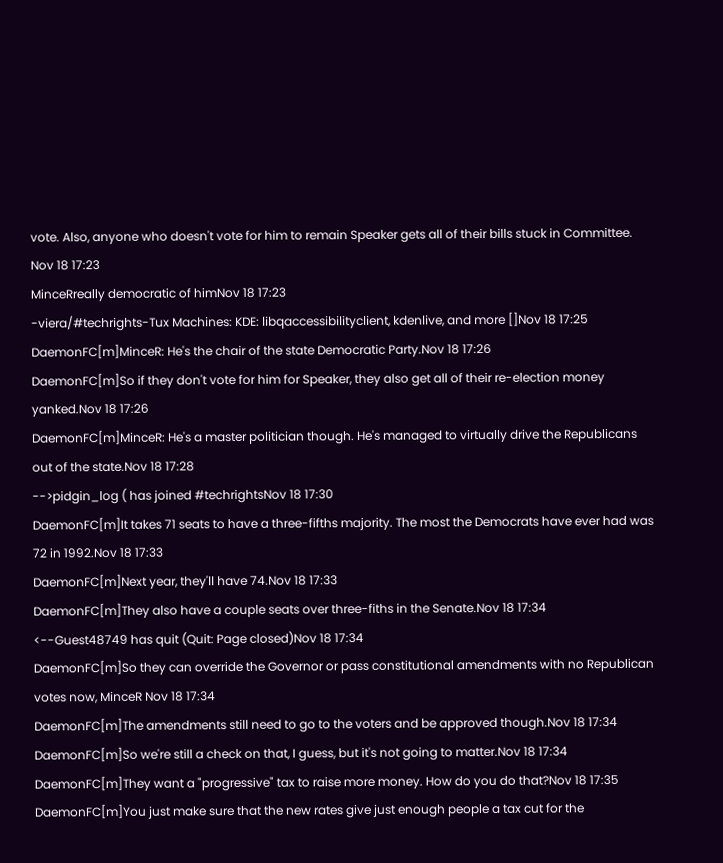vote. Also, anyone who doesn't vote for him to remain Speaker gets all of their bills stuck in Committee. Nov 18 17:23
MinceRreally democratic of himNov 18 17:23
-viera/#techrights-Tux Machines: KDE: libqaccessibilityclient, kdenlive, and more []Nov 18 17:25
DaemonFC[m]MinceR: He's the chair of the state Democratic Party.Nov 18 17:26
DaemonFC[m]So if they don't vote for him for Speaker, they also get all of their re-election money yanked.Nov 18 17:26
DaemonFC[m]MinceR: He's a master politician though. He's managed to virtually drive the Republicans out of the state.Nov 18 17:28
-->pidgin_log ( has joined #techrightsNov 18 17:30
DaemonFC[m]It takes 71 seats to have a three-fifths majority. The most the Democrats have ever had was 72 in 1992.Nov 18 17:33
DaemonFC[m]Next year, they'll have 74.Nov 18 17:33
DaemonFC[m]They also have a couple seats over three-fiths in the Senate.Nov 18 17:34
<--Guest48749 has quit (Quit: Page closed)Nov 18 17:34
DaemonFC[m]So they can override the Governor or pass constitutional amendments with no Republican votes now, MinceR Nov 18 17:34
DaemonFC[m]The amendments still need to go to the voters and be approved though.Nov 18 17:34
DaemonFC[m]So we're still a check on that, I guess, but it's not going to matter.Nov 18 17:34
DaemonFC[m]They want a "progressive" tax to raise more money. How do you do that?Nov 18 17:35
DaemonFC[m]You just make sure that the new rates give just enough people a tax cut for the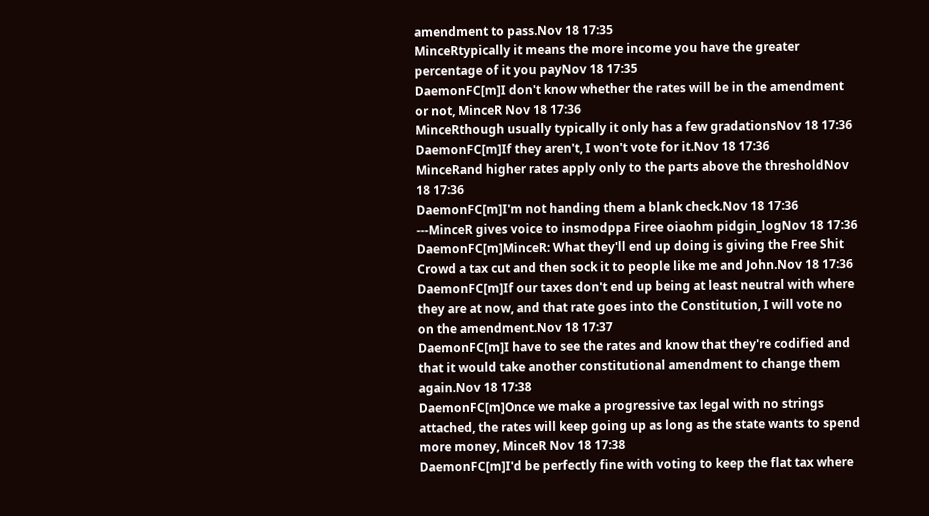amendment to pass.Nov 18 17:35
MinceRtypically it means the more income you have the greater percentage of it you payNov 18 17:35
DaemonFC[m]I don't know whether the rates will be in the amendment or not, MinceR Nov 18 17:36
MinceRthough usually typically it only has a few gradationsNov 18 17:36
DaemonFC[m]If they aren't, I won't vote for it.Nov 18 17:36
MinceRand higher rates apply only to the parts above the thresholdNov 18 17:36
DaemonFC[m]I'm not handing them a blank check.Nov 18 17:36
---MinceR gives voice to insmodppa Firee oiaohm pidgin_logNov 18 17:36
DaemonFC[m]MinceR: What they'll end up doing is giving the Free Shit Crowd a tax cut and then sock it to people like me and John.Nov 18 17:36
DaemonFC[m]If our taxes don't end up being at least neutral with where they are at now, and that rate goes into the Constitution, I will vote no on the amendment.Nov 18 17:37
DaemonFC[m]I have to see the rates and know that they're codified and that it would take another constitutional amendment to change them again.Nov 18 17:38
DaemonFC[m]Once we make a progressive tax legal with no strings attached, the rates will keep going up as long as the state wants to spend more money, MinceR Nov 18 17:38
DaemonFC[m]I'd be perfectly fine with voting to keep the flat tax where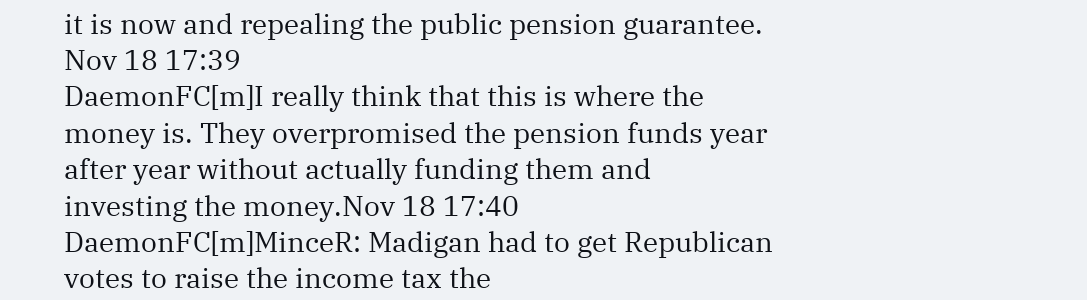it is now and repealing the public pension guarantee. Nov 18 17:39
DaemonFC[m]I really think that this is where the money is. They overpromised the pension funds year after year without actually funding them and investing the money.Nov 18 17:40
DaemonFC[m]MinceR: Madigan had to get Republican votes to raise the income tax the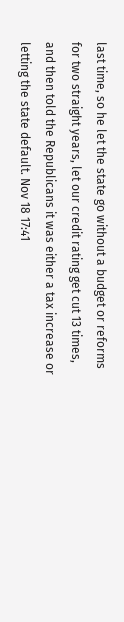last time, so he let the state go without a budget or reforms for two straight years, let our credit rating get cut 13 times, and then told the Republicans it was either a tax increase or letting the state default. Nov 18 17:41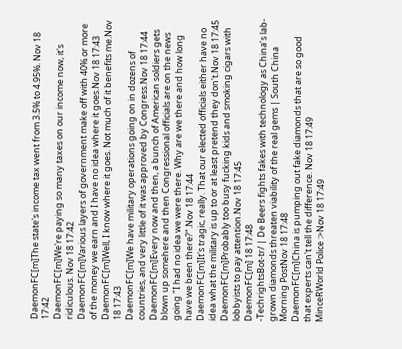DaemonFC[m]The state's income tax went from 3.5% to 4.95%. Nov 18 17:42
DaemonFC[m]We're paying so many taxes on our income now, it's ridiculous. Nov 18 17:42
DaemonFC[m]Various layers of government make off with 40% or more of the money we earn and I have no idea where it goes.Nov 18 17:43
DaemonFC[m]Well, I know where it goes. Not much of it benefits me.Nov 18 17:43
DaemonFC[m]We have military operations going on in dozens of countries, and very little of it was approved by Congress.Nov 18 17:44
DaemonFC[m]Every now and then, a bunch of American soldiers gets blown up somehere and then Congressional officials are on the news going "I had no idea we were there. Why are we there and how long have we been there?".Nov 18 17:44
DaemonFC[m]It's tragic, really. That our elected officials either have no idea what the military is up to or at least pretend they don't.Nov 18 17:45
DaemonFC[m]Probably too busy fucking kids and smoking cigars with lobbyists to pay attention.Nov 18 17:45
DaemonFC[m] 18 17:48
-TechrightsBot-tr/ | De Beers fights fakes with technology as China’s lab-grown diamonds threaten viability of the real gems | South China Morning PostNov 18 17:48
DaemonFC[m]China is pumping out fake diamonds that are so good that experts can't tell the difference. Nov 18 17:49
MinceRWorld Police :>Nov 18 17:49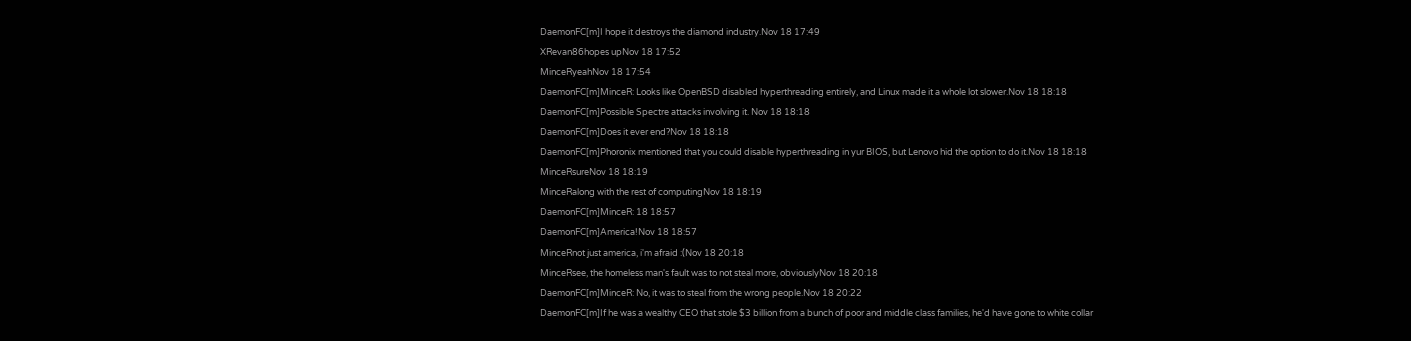DaemonFC[m]I hope it destroys the diamond industry.Nov 18 17:49
XRevan86hopes upNov 18 17:52
MinceRyeahNov 18 17:54
DaemonFC[m]MinceR: Looks like OpenBSD disabled hyperthreading entirely, and Linux made it a whole lot slower.Nov 18 18:18
DaemonFC[m]Possible Spectre attacks involving it. Nov 18 18:18
DaemonFC[m]Does it ever end?Nov 18 18:18
DaemonFC[m]Phoronix mentioned that you could disable hyperthreading in yur BIOS, but Lenovo hid the option to do it.Nov 18 18:18
MinceRsureNov 18 18:19
MinceRalong with the rest of computingNov 18 18:19
DaemonFC[m]MinceR: 18 18:57
DaemonFC[m]America!Nov 18 18:57
MinceRnot just america, i'm afraid :(Nov 18 20:18
MinceRsee, the homeless man's fault was to not steal more, obviouslyNov 18 20:18
DaemonFC[m]MinceR: No, it was to steal from the wrong people.Nov 18 20:22
DaemonFC[m]If he was a wealthy CEO that stole $3 billion from a bunch of poor and middle class families, he'd have gone to white collar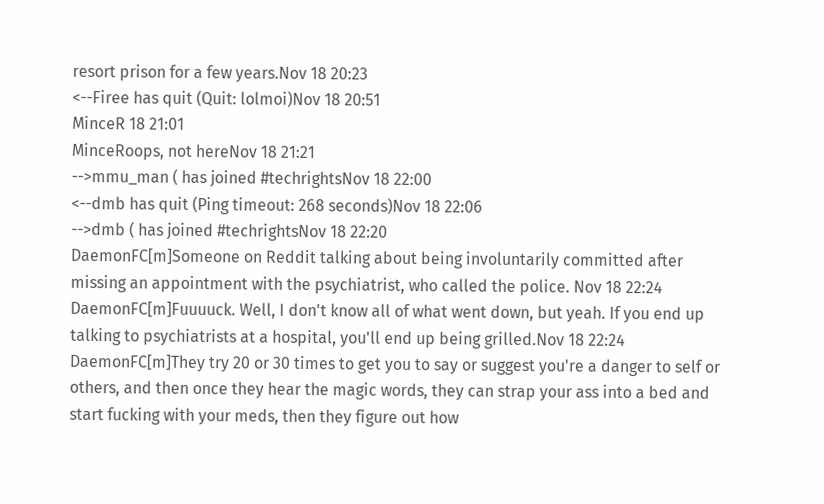resort prison for a few years.Nov 18 20:23
<--Firee has quit (Quit: lolmoi)Nov 18 20:51
MinceR 18 21:01
MinceRoops, not hereNov 18 21:21
-->mmu_man ( has joined #techrightsNov 18 22:00
<--dmb has quit (Ping timeout: 268 seconds)Nov 18 22:06
-->dmb ( has joined #techrightsNov 18 22:20
DaemonFC[m]Someone on Reddit talking about being involuntarily committed after missing an appointment with the psychiatrist, who called the police. Nov 18 22:24
DaemonFC[m]Fuuuuck. Well, I don't know all of what went down, but yeah. If you end up talking to psychiatrists at a hospital, you'll end up being grilled.Nov 18 22:24
DaemonFC[m]They try 20 or 30 times to get you to say or suggest you're a danger to self or others, and then once they hear the magic words, they can strap your ass into a bed and start fucking with your meds, then they figure out how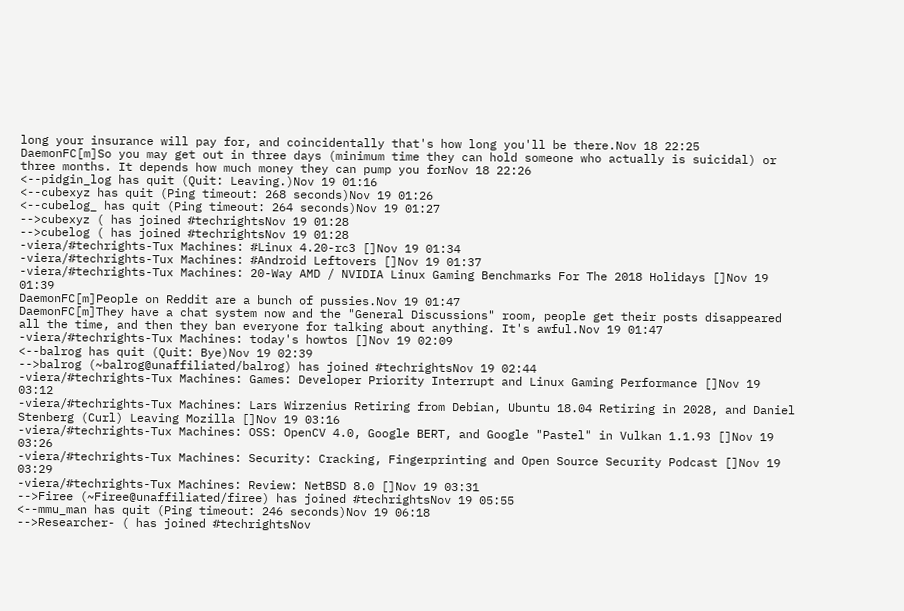long your insurance will pay for, and coincidentally that's how long you'll be there.Nov 18 22:25
DaemonFC[m]So you may get out in three days (minimum time they can hold someone who actually is suicidal) or three months. It depends how much money they can pump you forNov 18 22:26
<--pidgin_log has quit (Quit: Leaving.)Nov 19 01:16
<--cubexyz has quit (Ping timeout: 268 seconds)Nov 19 01:26
<--cubelog_ has quit (Ping timeout: 264 seconds)Nov 19 01:27
-->cubexyz ( has joined #techrightsNov 19 01:28
-->cubelog ( has joined #techrightsNov 19 01:28
-viera/#techrights-Tux Machines: #Linux 4.20-rc3 []Nov 19 01:34
-viera/#techrights-Tux Machines: #Android Leftovers []Nov 19 01:37
-viera/#techrights-Tux Machines: 20-Way AMD / NVIDIA Linux Gaming Benchmarks For The 2018 Holidays []Nov 19 01:39
DaemonFC[m]People on Reddit are a bunch of pussies.Nov 19 01:47
DaemonFC[m]They have a chat system now and the "General Discussions" room, people get their posts disappeared all the time, and then they ban everyone for talking about anything. It's awful.Nov 19 01:47
-viera/#techrights-Tux Machines: today's howtos []Nov 19 02:09
<--balrog has quit (Quit: Bye)Nov 19 02:39
-->balrog (~balrog@unaffiliated/balrog) has joined #techrightsNov 19 02:44
-viera/#techrights-Tux Machines: Games: Developer Priority Interrupt and Linux Gaming Performance []Nov 19 03:12
-viera/#techrights-Tux Machines: Lars Wirzenius Retiring from Debian, Ubuntu 18.04 Retiring in 2028, and Daniel Stenberg (Curl) Leaving Mozilla []Nov 19 03:16
-viera/#techrights-Tux Machines: OSS: OpenCV 4.0, Google BERT, and Google "Pastel" in Vulkan 1.1.93 []Nov 19 03:26
-viera/#techrights-Tux Machines: Security: Cracking, Fingerprinting and Open Source Security Podcast []Nov 19 03:29
-viera/#techrights-Tux Machines: Review: NetBSD 8.0 []Nov 19 03:31
-->Firee (~Firee@unaffiliated/firee) has joined #techrightsNov 19 05:55
<--mmu_man has quit (Ping timeout: 246 seconds)Nov 19 06:18
-->Researcher- ( has joined #techrightsNov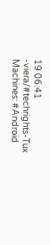19 06:41
-viera/#techrights-Tux Machines: #Android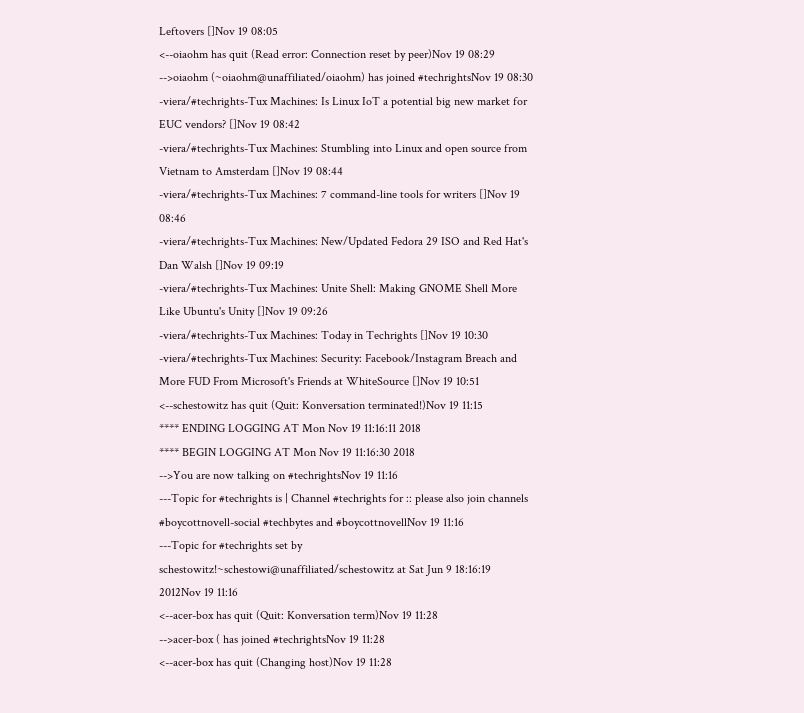Leftovers []Nov 19 08:05
<--oiaohm has quit (Read error: Connection reset by peer)Nov 19 08:29
-->oiaohm (~oiaohm@unaffiliated/oiaohm) has joined #techrightsNov 19 08:30
-viera/#techrights-Tux Machines: Is Linux IoT a potential big new market for EUC vendors? []Nov 19 08:42
-viera/#techrights-Tux Machines: Stumbling into Linux and open source from Vietnam to Amsterdam []Nov 19 08:44
-viera/#techrights-Tux Machines: 7 command-line tools for writers []Nov 19 08:46
-viera/#techrights-Tux Machines: New/Updated Fedora 29 ISO and Red Hat's Dan Walsh []Nov 19 09:19
-viera/#techrights-Tux Machines: Unite Shell: Making GNOME Shell More Like Ubuntu's Unity []Nov 19 09:26
-viera/#techrights-Tux Machines: Today in Techrights []Nov 19 10:30
-viera/#techrights-Tux Machines: Security: Facebook/Instagram Breach and More FUD From Microsoft's Friends at WhiteSource []Nov 19 10:51
<--schestowitz has quit (Quit: Konversation terminated!)Nov 19 11:15
**** ENDING LOGGING AT Mon Nov 19 11:16:11 2018
**** BEGIN LOGGING AT Mon Nov 19 11:16:30 2018
-->You are now talking on #techrightsNov 19 11:16
---Topic for #techrights is | Channel #techrights for :: please also join channels #boycottnovell-social #techbytes and #boycottnovellNov 19 11:16
---Topic for #techrights set by schestowitz!~schestowi@unaffiliated/schestowitz at Sat Jun 9 18:16:19 2012Nov 19 11:16
<--acer-box has quit (Quit: Konversation term)Nov 19 11:28
-->acer-box ( has joined #techrightsNov 19 11:28
<--acer-box has quit (Changing host)Nov 19 11:28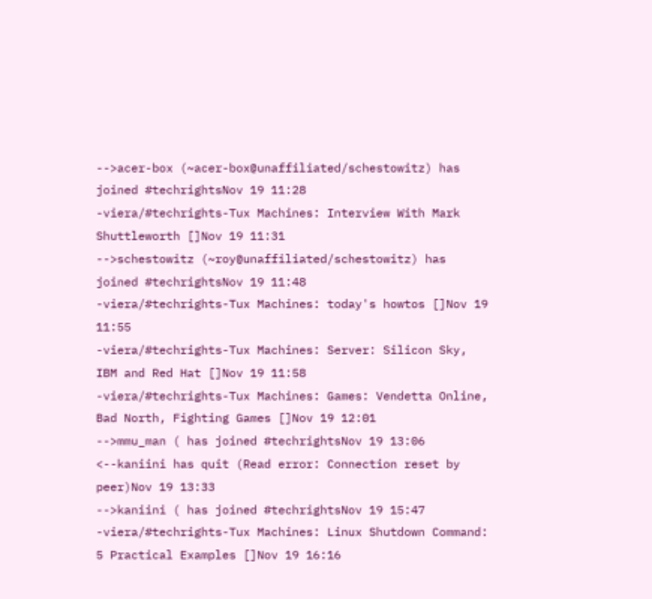-->acer-box (~acer-box@unaffiliated/schestowitz) has joined #techrightsNov 19 11:28
-viera/#techrights-Tux Machines: Interview With Mark Shuttleworth []Nov 19 11:31
-->schestowitz (~roy@unaffiliated/schestowitz) has joined #techrightsNov 19 11:48
-viera/#techrights-Tux Machines: today's howtos []Nov 19 11:55
-viera/#techrights-Tux Machines: Server: Silicon Sky, IBM and Red Hat []Nov 19 11:58
-viera/#techrights-Tux Machines: Games: Vendetta Online, Bad North, Fighting Games []Nov 19 12:01
-->mmu_man ( has joined #techrightsNov 19 13:06
<--kaniini has quit (Read error: Connection reset by peer)Nov 19 13:33
-->kaniini ( has joined #techrightsNov 19 15:47
-viera/#techrights-Tux Machines: Linux Shutdown Command: 5 Practical Examples []Nov 19 16:16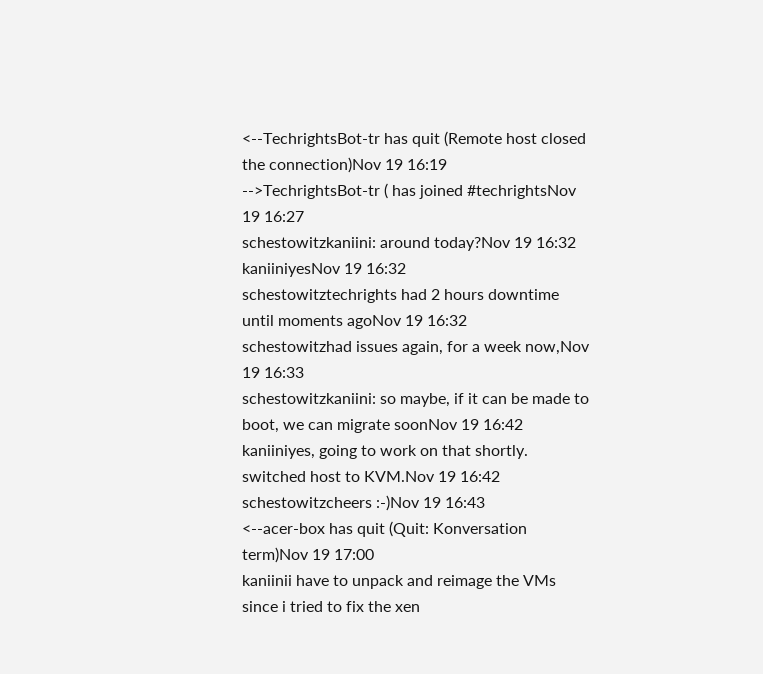<--TechrightsBot-tr has quit (Remote host closed the connection)Nov 19 16:19
-->TechrightsBot-tr ( has joined #techrightsNov 19 16:27
schestowitzkaniini: around today?Nov 19 16:32
kaniiniyesNov 19 16:32
schestowitztechrights had 2 hours downtime until moments agoNov 19 16:32
schestowitzhad issues again, for a week now,Nov 19 16:33
schestowitzkaniini: so maybe, if it can be made to boot, we can migrate soonNov 19 16:42
kaniiniyes, going to work on that shortly.  switched host to KVM.Nov 19 16:42
schestowitzcheers :-)Nov 19 16:43
<--acer-box has quit (Quit: Konversation term)Nov 19 17:00
kaniinii have to unpack and reimage the VMs since i tried to fix the xen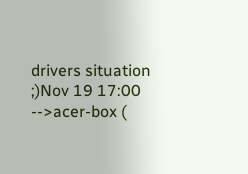drivers situation ;)Nov 19 17:00
-->acer-box (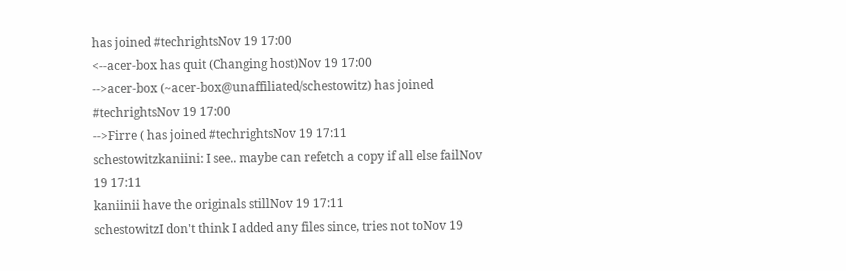has joined #techrightsNov 19 17:00
<--acer-box has quit (Changing host)Nov 19 17:00
-->acer-box (~acer-box@unaffiliated/schestowitz) has joined #techrightsNov 19 17:00
-->Firre ( has joined #techrightsNov 19 17:11
schestowitzkaniini: I see.. maybe can refetch a copy if all else failNov 19 17:11
kaniinii have the originals stillNov 19 17:11
schestowitzI don't think I added any files since, tries not toNov 19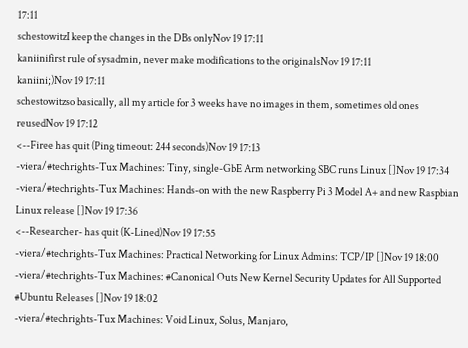17:11
schestowitzI keep the changes in the DBs onlyNov 19 17:11
kaniinifirst rule of sysadmin, never make modifications to the originalsNov 19 17:11
kaniini;)Nov 19 17:11
schestowitzso basically, all my article for 3 weeks have no images in them, sometimes old ones reusedNov 19 17:12
<--Firee has quit (Ping timeout: 244 seconds)Nov 19 17:13
-viera/#techrights-Tux Machines: Tiny, single-GbE Arm networking SBC runs Linux []Nov 19 17:34
-viera/#techrights-Tux Machines: Hands-on with the new Raspberry Pi 3 Model A+ and new Raspbian Linux release []Nov 19 17:36
<--Researcher- has quit (K-Lined)Nov 19 17:55
-viera/#techrights-Tux Machines: Practical Networking for Linux Admins: TCP/IP []Nov 19 18:00
-viera/#techrights-Tux Machines: #Canonical Outs New Kernel Security Updates for All Supported #Ubuntu Releases []Nov 19 18:02
-viera/#techrights-Tux Machines: Void Linux, Solus, Manjaro,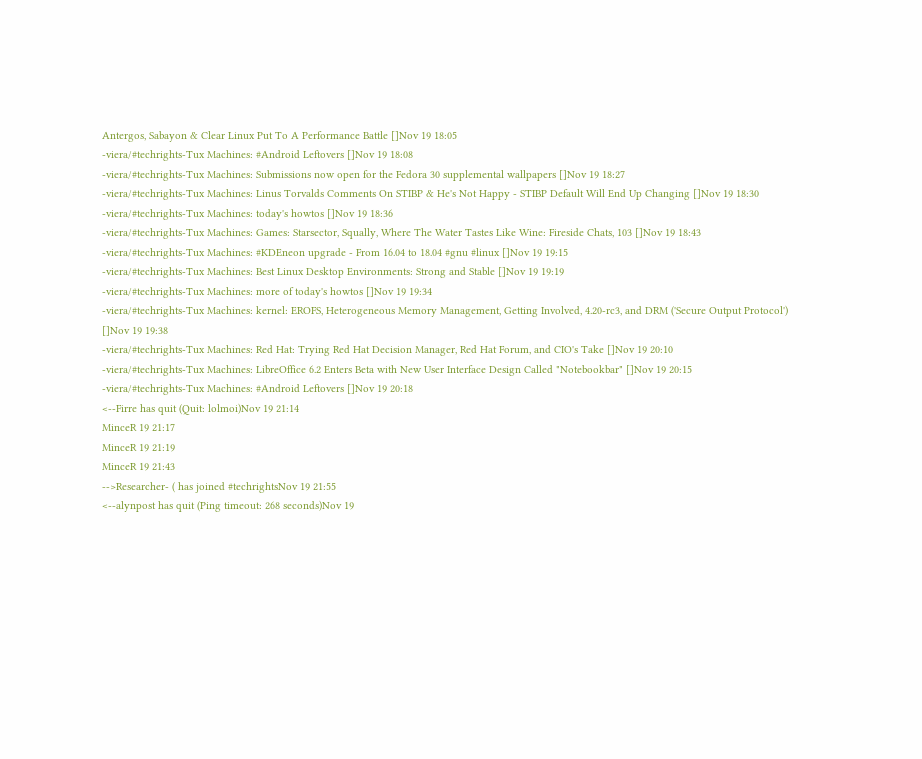Antergos, Sabayon & Clear Linux Put To A Performance Battle []Nov 19 18:05
-viera/#techrights-Tux Machines: #Android Leftovers []Nov 19 18:08
-viera/#techrights-Tux Machines: Submissions now open for the Fedora 30 supplemental wallpapers []Nov 19 18:27
-viera/#techrights-Tux Machines: Linus Torvalds Comments On STIBP & He's Not Happy - STIBP Default Will End Up Changing []Nov 19 18:30
-viera/#techrights-Tux Machines: today's howtos []Nov 19 18:36
-viera/#techrights-Tux Machines: Games: Starsector, Squally, Where The Water Tastes Like Wine: Fireside Chats, 103 []Nov 19 18:43
-viera/#techrights-Tux Machines: #KDEneon upgrade - From 16.04 to 18.04 #gnu #linux []Nov 19 19:15
-viera/#techrights-Tux Machines: Best Linux Desktop Environments: Strong and Stable []Nov 19 19:19
-viera/#techrights-Tux Machines: more of today's howtos []Nov 19 19:34
-viera/#techrights-Tux Machines: kernel: EROFS, Heterogeneous Memory Management, Getting Involved, 4.20-rc3, and DRM ('Secure Output Protocol') []Nov 19 19:38
-viera/#techrights-Tux Machines: Red Hat: Trying Red Hat Decision Manager, Red Hat Forum, and CIO's Take []Nov 19 20:10
-viera/#techrights-Tux Machines: LibreOffice 6.2 Enters Beta with New User Interface Design Called "Notebookbar" []Nov 19 20:15
-viera/#techrights-Tux Machines: #Android Leftovers []Nov 19 20:18
<--Firre has quit (Quit: lolmoi)Nov 19 21:14
MinceR 19 21:17
MinceR 19 21:19
MinceR 19 21:43
-->Researcher- ( has joined #techrightsNov 19 21:55
<--alynpost has quit (Ping timeout: 268 seconds)Nov 19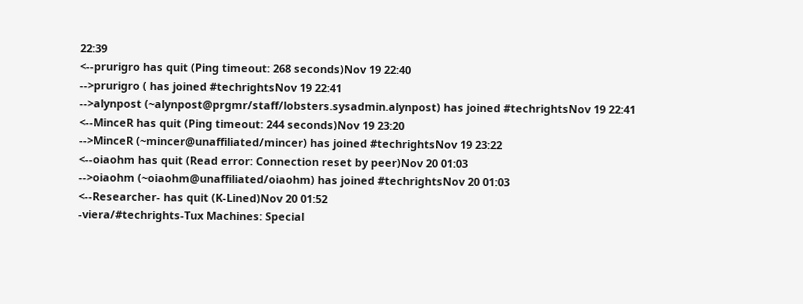22:39
<--prurigro has quit (Ping timeout: 268 seconds)Nov 19 22:40
-->prurigro ( has joined #techrightsNov 19 22:41
-->alynpost (~alynpost@prgmr/staff/lobsters.sysadmin.alynpost) has joined #techrightsNov 19 22:41
<--MinceR has quit (Ping timeout: 244 seconds)Nov 19 23:20
-->MinceR (~mincer@unaffiliated/mincer) has joined #techrightsNov 19 23:22
<--oiaohm has quit (Read error: Connection reset by peer)Nov 20 01:03
-->oiaohm (~oiaohm@unaffiliated/oiaohm) has joined #techrightsNov 20 01:03
<--Researcher- has quit (K-Lined)Nov 20 01:52
-viera/#techrights-Tux Machines: Special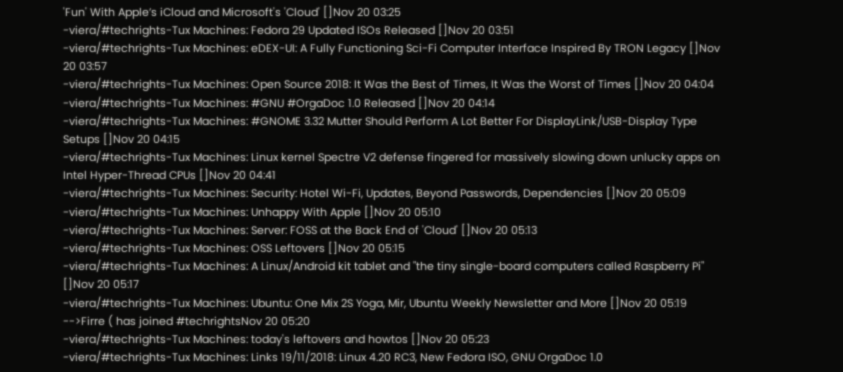'Fun' With Apple’s iCloud and Microsoft's 'Cloud' []Nov 20 03:25
-viera/#techrights-Tux Machines: Fedora 29 Updated ISOs Released []Nov 20 03:51
-viera/#techrights-Tux Machines: eDEX-UI: A Fully Functioning Sci-Fi Computer Interface Inspired By TRON Legacy []Nov 20 03:57
-viera/#techrights-Tux Machines: Open Source 2018: It Was the Best of Times, It Was the Worst of Times []Nov 20 04:04
-viera/#techrights-Tux Machines: #GNU #OrgaDoc 1.0 Released []Nov 20 04:14
-viera/#techrights-Tux Machines: #GNOME 3.32 Mutter Should Perform A Lot Better For DisplayLink/USB-Display Type Setups []Nov 20 04:15
-viera/#techrights-Tux Machines: Linux kernel Spectre V2 defense fingered for massively slowing down unlucky apps on Intel Hyper-Thread CPUs []Nov 20 04:41
-viera/#techrights-Tux Machines: Security: Hotel Wi-Fi, Updates, Beyond Passwords, Dependencies []Nov 20 05:09
-viera/#techrights-Tux Machines: Unhappy With Apple []Nov 20 05:10
-viera/#techrights-Tux Machines: Server: FOSS at the Back End of 'Cloud' []Nov 20 05:13
-viera/#techrights-Tux Machines: OSS Leftovers []Nov 20 05:15
-viera/#techrights-Tux Machines: A Linux/Android kit tablet and "the tiny single-board computers called Raspberry Pi" []Nov 20 05:17
-viera/#techrights-Tux Machines: Ubuntu: One Mix 2S Yoga, Mir, Ubuntu Weekly Newsletter and More []Nov 20 05:19
-->Firre ( has joined #techrightsNov 20 05:20
-viera/#techrights-Tux Machines: today's leftovers and howtos []Nov 20 05:23
-viera/#techrights-Tux Machines: Links 19/11/2018: Linux 4.20 RC3, New Fedora ISO, GNU OrgaDoc 1.0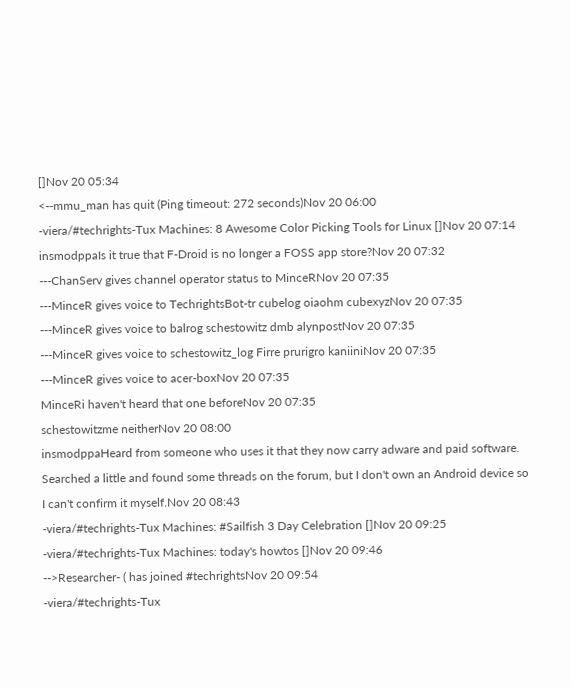[]Nov 20 05:34
<--mmu_man has quit (Ping timeout: 272 seconds)Nov 20 06:00
-viera/#techrights-Tux Machines: 8 Awesome Color Picking Tools for Linux []Nov 20 07:14
insmodppaIs it true that F-Droid is no longer a FOSS app store?Nov 20 07:32
---ChanServ gives channel operator status to MinceRNov 20 07:35
---MinceR gives voice to TechrightsBot-tr cubelog oiaohm cubexyzNov 20 07:35
---MinceR gives voice to balrog schestowitz dmb alynpostNov 20 07:35
---MinceR gives voice to schestowitz_log Firre prurigro kaniiniNov 20 07:35
---MinceR gives voice to acer-boxNov 20 07:35
MinceRi haven't heard that one beforeNov 20 07:35
schestowitzme neitherNov 20 08:00
insmodppaHeard from someone who uses it that they now carry adware and paid software. Searched a little and found some threads on the forum, but I don't own an Android device so I can't confirm it myself.Nov 20 08:43
-viera/#techrights-Tux Machines: #Sailfish 3 Day Celebration []Nov 20 09:25
-viera/#techrights-Tux Machines: today's howtos []Nov 20 09:46
-->Researcher- ( has joined #techrightsNov 20 09:54
-viera/#techrights-Tux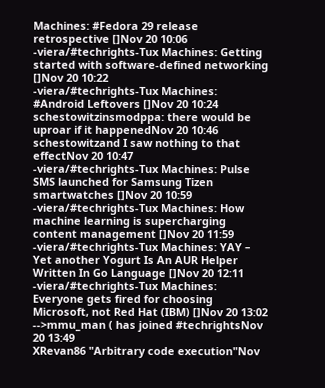Machines: #Fedora 29 release retrospective []Nov 20 10:06
-viera/#techrights-Tux Machines: Getting started with software-defined networking []Nov 20 10:22
-viera/#techrights-Tux Machines: #Android Leftovers []Nov 20 10:24
schestowitzinsmodppa: there would be uproar if it happenedNov 20 10:46
schestowitzand I saw nothing to that effectNov 20 10:47
-viera/#techrights-Tux Machines: Pulse SMS launched for Samsung Tizen smartwatches []Nov 20 10:59
-viera/#techrights-Tux Machines: How machine learning is supercharging content management []Nov 20 11:59
-viera/#techrights-Tux Machines: YAY – Yet another Yogurt Is An AUR Helper Written In Go Language []Nov 20 12:11
-viera/#techrights-Tux Machines: Everyone gets fired for choosing Microsoft, not Red Hat (IBM) []Nov 20 13:02
-->mmu_man ( has joined #techrightsNov 20 13:49
XRevan86 "Arbitrary code execution"Nov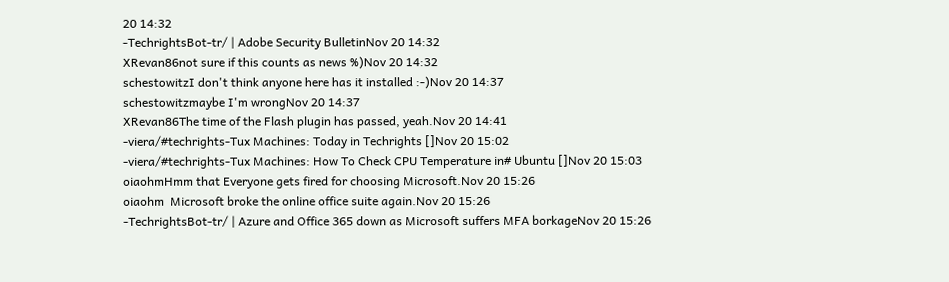20 14:32
-TechrightsBot-tr/ | Adobe Security BulletinNov 20 14:32
XRevan86not sure if this counts as news %)Nov 20 14:32
schestowitzI don't think anyone here has it installed :-)Nov 20 14:37
schestowitzmaybe I'm wrongNov 20 14:37
XRevan86The time of the Flash plugin has passed, yeah.Nov 20 14:41
-viera/#techrights-Tux Machines: Today in Techrights []Nov 20 15:02
-viera/#techrights-Tux Machines: How To Check CPU Temperature in# Ubuntu []Nov 20 15:03
oiaohmHmm that Everyone gets fired for choosing Microsoft.Nov 20 15:26
oiaohm  Microsoft broke the online office suite again.Nov 20 15:26
-TechrightsBot-tr/ | Azure and Office 365 down as Microsoft suffers MFA borkageNov 20 15:26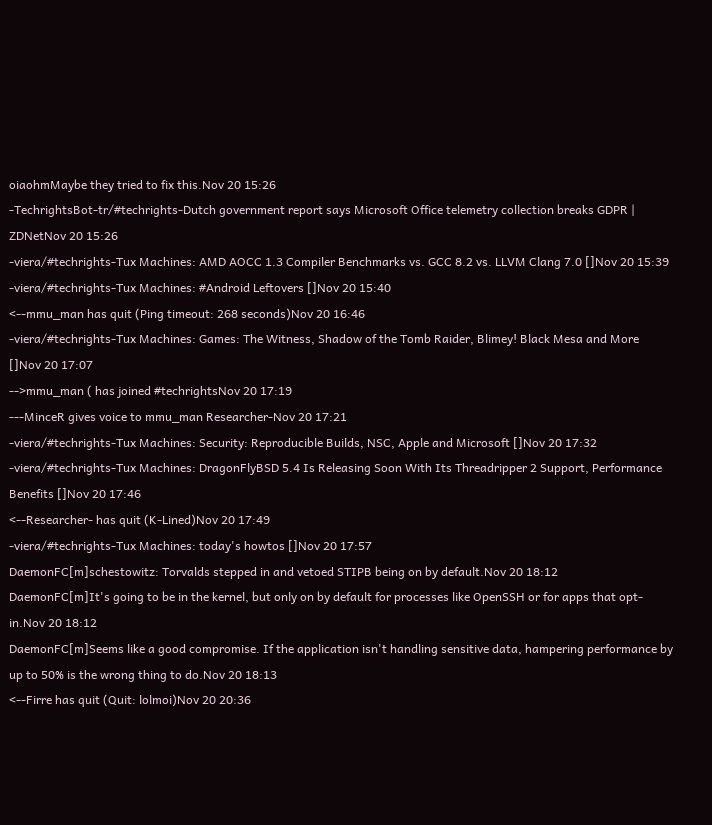oiaohmMaybe they tried to fix this.Nov 20 15:26
-TechrightsBot-tr/#techrights-Dutch government report says Microsoft Office telemetry collection breaks GDPR | ZDNetNov 20 15:26
-viera/#techrights-Tux Machines: AMD AOCC 1.3 Compiler Benchmarks vs. GCC 8.2 vs. LLVM Clang 7.0 []Nov 20 15:39
-viera/#techrights-Tux Machines: #Android Leftovers []Nov 20 15:40
<--mmu_man has quit (Ping timeout: 268 seconds)Nov 20 16:46
-viera/#techrights-Tux Machines: Games: The Witness, Shadow of the Tomb Raider, Blimey! Black Mesa and More []Nov 20 17:07
-->mmu_man ( has joined #techrightsNov 20 17:19
---MinceR gives voice to mmu_man Researcher-Nov 20 17:21
-viera/#techrights-Tux Machines: Security: Reproducible Builds, NSC, Apple and Microsoft []Nov 20 17:32
-viera/#techrights-Tux Machines: DragonFlyBSD 5.4 Is Releasing Soon With Its Threadripper 2 Support, Performance Benefits []Nov 20 17:46
<--Researcher- has quit (K-Lined)Nov 20 17:49
-viera/#techrights-Tux Machines: today's howtos []Nov 20 17:57
DaemonFC[m]schestowitz: Torvalds stepped in and vetoed STIPB being on by default.Nov 20 18:12
DaemonFC[m]It's going to be in the kernel, but only on by default for processes like OpenSSH or for apps that opt-in.Nov 20 18:12
DaemonFC[m]Seems like a good compromise. If the application isn't handling sensitive data, hampering performance by up to 50% is the wrong thing to do.Nov 20 18:13
<--Firre has quit (Quit: lolmoi)Nov 20 20:36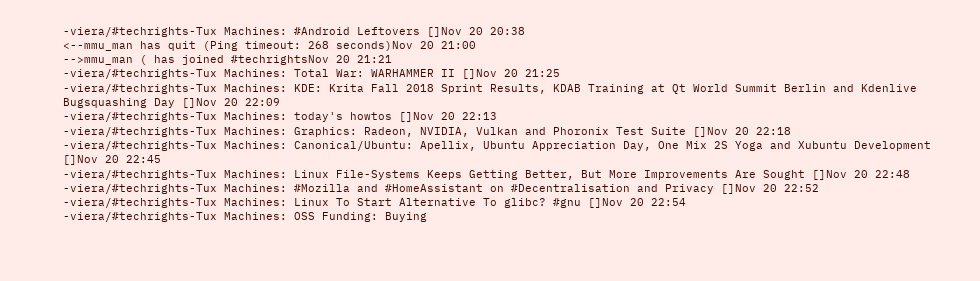-viera/#techrights-Tux Machines: #Android Leftovers []Nov 20 20:38
<--mmu_man has quit (Ping timeout: 268 seconds)Nov 20 21:00
-->mmu_man ( has joined #techrightsNov 20 21:21
-viera/#techrights-Tux Machines: Total War: WARHAMMER II []Nov 20 21:25
-viera/#techrights-Tux Machines: KDE: Krita Fall 2018 Sprint Results, KDAB Training at Qt World Summit Berlin and Kdenlive Bugsquashing Day []Nov 20 22:09
-viera/#techrights-Tux Machines: today's howtos []Nov 20 22:13
-viera/#techrights-Tux Machines: Graphics: Radeon, NVIDIA, Vulkan and Phoronix Test Suite []Nov 20 22:18
-viera/#techrights-Tux Machines: Canonical/Ubuntu: Apellix, Ubuntu Appreciation Day, One Mix 2S Yoga and Xubuntu Development []Nov 20 22:45
-viera/#techrights-Tux Machines: Linux File-Systems Keeps Getting Better, But More Improvements Are Sought []Nov 20 22:48
-viera/#techrights-Tux Machines: #Mozilla and #HomeAssistant on #Decentralisation and Privacy []Nov 20 22:52
-viera/#techrights-Tux Machines: Linux To Start Alternative To glibc? #gnu []Nov 20 22:54
-viera/#techrights-Tux Machines: OSS Funding: Buying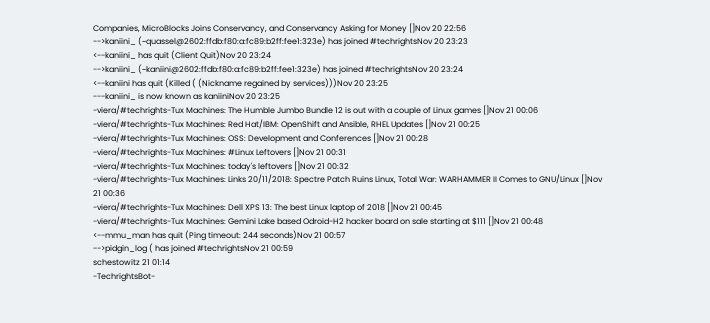Companies, MicroBlocks Joins Conservancy, and Conservancy Asking for Money []Nov 20 22:56
-->kaniini_ (~quassel@2602:ffdb:f80:a:fc89:b2ff:fee1:323e) has joined #techrightsNov 20 23:23
<--kaniini_ has quit (Client Quit)Nov 20 23:24
-->kaniini_ (~kaniini@2602:ffdb:f80:a:fc89:b2ff:fee1:323e) has joined #techrightsNov 20 23:24
<--kaniini has quit (Killed ( (Nickname regained by services)))Nov 20 23:25
---kaniini_ is now known as kaniiniNov 20 23:25
-viera/#techrights-Tux Machines: The Humble Jumbo Bundle 12 is out with a couple of Linux games []Nov 21 00:06
-viera/#techrights-Tux Machines: Red Hat/IBM: OpenShift and Ansible, RHEL Updates []Nov 21 00:25
-viera/#techrights-Tux Machines: OSS: Development and Conferences []Nov 21 00:28
-viera/#techrights-Tux Machines: #Linux Leftovers []Nov 21 00:31
-viera/#techrights-Tux Machines: today's leftovers []Nov 21 00:32
-viera/#techrights-Tux Machines: Links 20/11/2018: Spectre Patch Ruins Linux, Total War: WARHAMMER II Comes to GNU/Linux []Nov 21 00:36
-viera/#techrights-Tux Machines: Dell XPS 13: The best Linux laptop of 2018 []Nov 21 00:45
-viera/#techrights-Tux Machines: Gemini Lake based Odroid-H2 hacker board on sale starting at $111 []Nov 21 00:48
<--mmu_man has quit (Ping timeout: 244 seconds)Nov 21 00:57
-->pidgin_log ( has joined #techrightsNov 21 00:59
schestowitz 21 01:14
-TechrightsBot-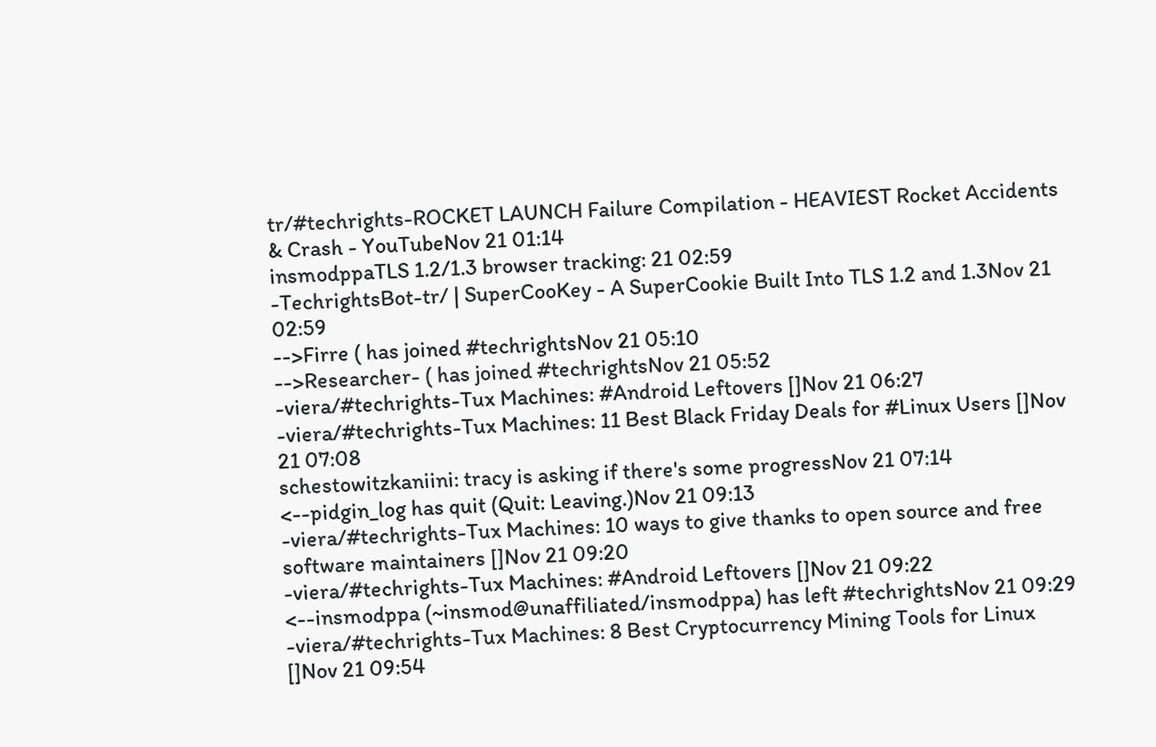tr/#techrights-ROCKET LAUNCH Failure Compilation - HEAVIEST Rocket Accidents & Crash - YouTubeNov 21 01:14
insmodppaTLS 1.2/1.3 browser tracking: 21 02:59
-TechrightsBot-tr/ | SuperCooKey - A SuperCookie Built Into TLS 1.2 and 1.3Nov 21 02:59
-->Firre ( has joined #techrightsNov 21 05:10
-->Researcher- ( has joined #techrightsNov 21 05:52
-viera/#techrights-Tux Machines: #Android Leftovers []Nov 21 06:27
-viera/#techrights-Tux Machines: 11 Best Black Friday Deals for #Linux Users []Nov 21 07:08
schestowitzkaniini: tracy is asking if there's some progressNov 21 07:14
<--pidgin_log has quit (Quit: Leaving.)Nov 21 09:13
-viera/#techrights-Tux Machines: 10 ways to give thanks to open source and free software maintainers []Nov 21 09:20
-viera/#techrights-Tux Machines: #Android Leftovers []Nov 21 09:22
<--insmodppa (~insmod@unaffiliated/insmodppa) has left #techrightsNov 21 09:29
-viera/#techrights-Tux Machines: 8 Best Cryptocurrency Mining Tools for Linux []Nov 21 09:54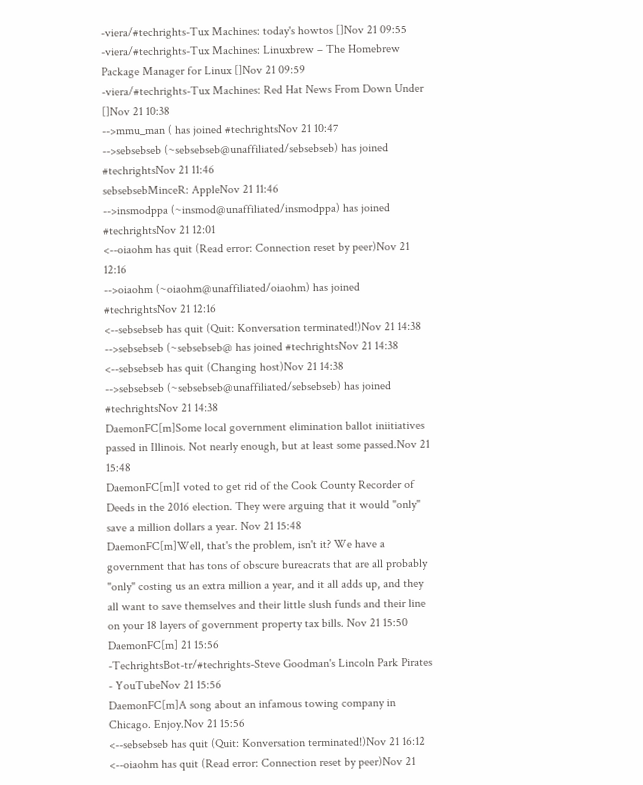-viera/#techrights-Tux Machines: today's howtos []Nov 21 09:55
-viera/#techrights-Tux Machines: Linuxbrew – The Homebrew Package Manager for Linux []Nov 21 09:59
-viera/#techrights-Tux Machines: Red Hat News From Down Under []Nov 21 10:38
-->mmu_man ( has joined #techrightsNov 21 10:47
-->sebsebseb (~sebsebseb@unaffiliated/sebsebseb) has joined #techrightsNov 21 11:46
sebsebsebMinceR: AppleNov 21 11:46
-->insmodppa (~insmod@unaffiliated/insmodppa) has joined #techrightsNov 21 12:01
<--oiaohm has quit (Read error: Connection reset by peer)Nov 21 12:16
-->oiaohm (~oiaohm@unaffiliated/oiaohm) has joined #techrightsNov 21 12:16
<--sebsebseb has quit (Quit: Konversation terminated!)Nov 21 14:38
-->sebsebseb (~sebsebseb@ has joined #techrightsNov 21 14:38
<--sebsebseb has quit (Changing host)Nov 21 14:38
-->sebsebseb (~sebsebseb@unaffiliated/sebsebseb) has joined #techrightsNov 21 14:38
DaemonFC[m]Some local government elimination ballot iniitiatives passed in Illinois. Not nearly enough, but at least some passed.Nov 21 15:48
DaemonFC[m]I voted to get rid of the Cook County Recorder of Deeds in the 2016 election. They were arguing that it would "only" save a million dollars a year. Nov 21 15:48
DaemonFC[m]Well, that's the problem, isn't it? We have a government that has tons of obscure bureacrats that are all probably "only" costing us an extra million a year, and it all adds up, and they all want to save themselves and their little slush funds and their line on your 18 layers of government property tax bills. Nov 21 15:50
DaemonFC[m] 21 15:56
-TechrightsBot-tr/#techrights-Steve Goodman's Lincoln Park Pirates - YouTubeNov 21 15:56
DaemonFC[m]A song about an infamous towing company in Chicago. Enjoy.Nov 21 15:56
<--sebsebseb has quit (Quit: Konversation terminated!)Nov 21 16:12
<--oiaohm has quit (Read error: Connection reset by peer)Nov 21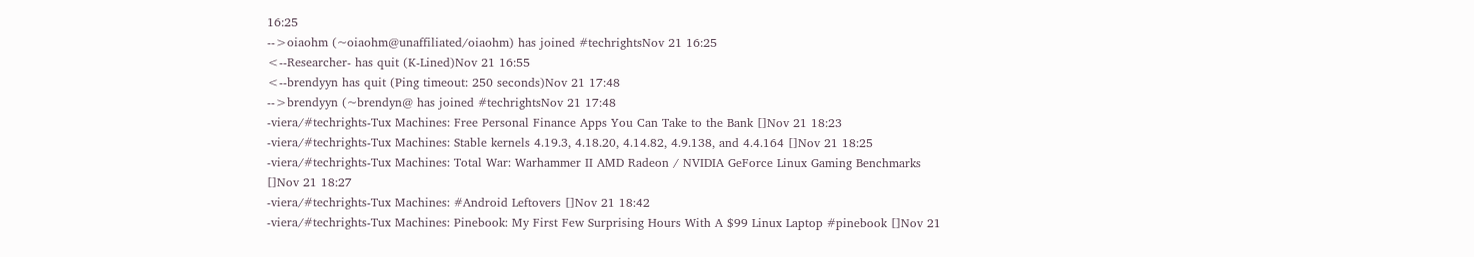16:25
-->oiaohm (~oiaohm@unaffiliated/oiaohm) has joined #techrightsNov 21 16:25
<--Researcher- has quit (K-Lined)Nov 21 16:55
<--brendyyn has quit (Ping timeout: 250 seconds)Nov 21 17:48
-->brendyyn (~brendyn@ has joined #techrightsNov 21 17:48
-viera/#techrights-Tux Machines: Free Personal Finance Apps You Can Take to the Bank []Nov 21 18:23
-viera/#techrights-Tux Machines: Stable kernels 4.19.3, 4.18.20, 4.14.82, 4.9.138, and 4.4.164 []Nov 21 18:25
-viera/#techrights-Tux Machines: Total War: Warhammer II AMD Radeon / NVIDIA GeForce Linux Gaming Benchmarks []Nov 21 18:27
-viera/#techrights-Tux Machines: #Android Leftovers []Nov 21 18:42
-viera/#techrights-Tux Machines: Pinebook: My First Few Surprising Hours With A $99 Linux Laptop #pinebook []Nov 21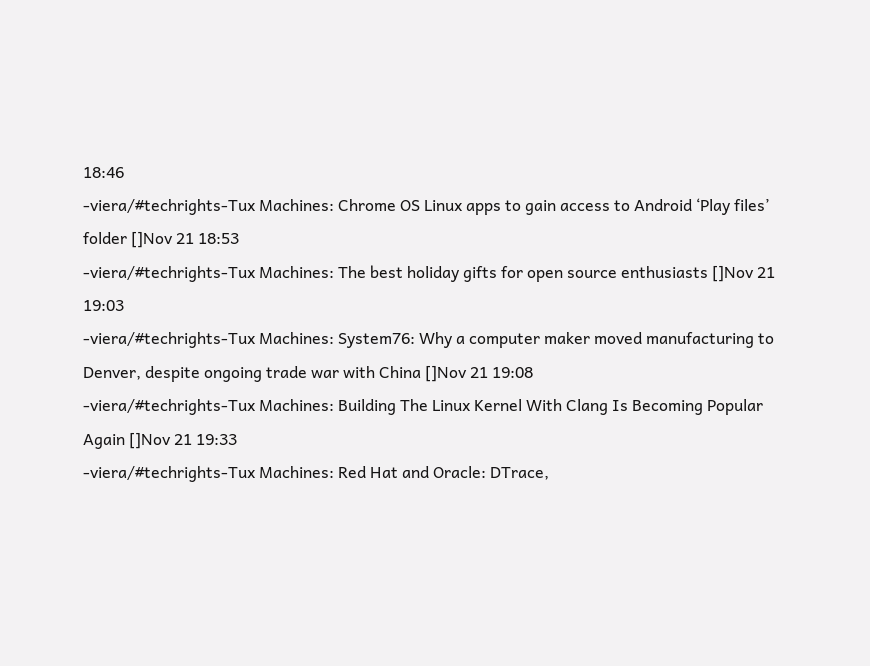18:46
-viera/#techrights-Tux Machines: Chrome OS Linux apps to gain access to Android ‘Play files’ folder []Nov 21 18:53
-viera/#techrights-Tux Machines: The best holiday gifts for open source enthusiasts []Nov 21 19:03
-viera/#techrights-Tux Machines: System76: Why a computer maker moved manufacturing to Denver, despite ongoing trade war with China []Nov 21 19:08
-viera/#techrights-Tux Machines: Building The Linux Kernel With Clang Is Becoming Popular Again []Nov 21 19:33
-viera/#techrights-Tux Machines: Red Hat and Oracle: DTrace,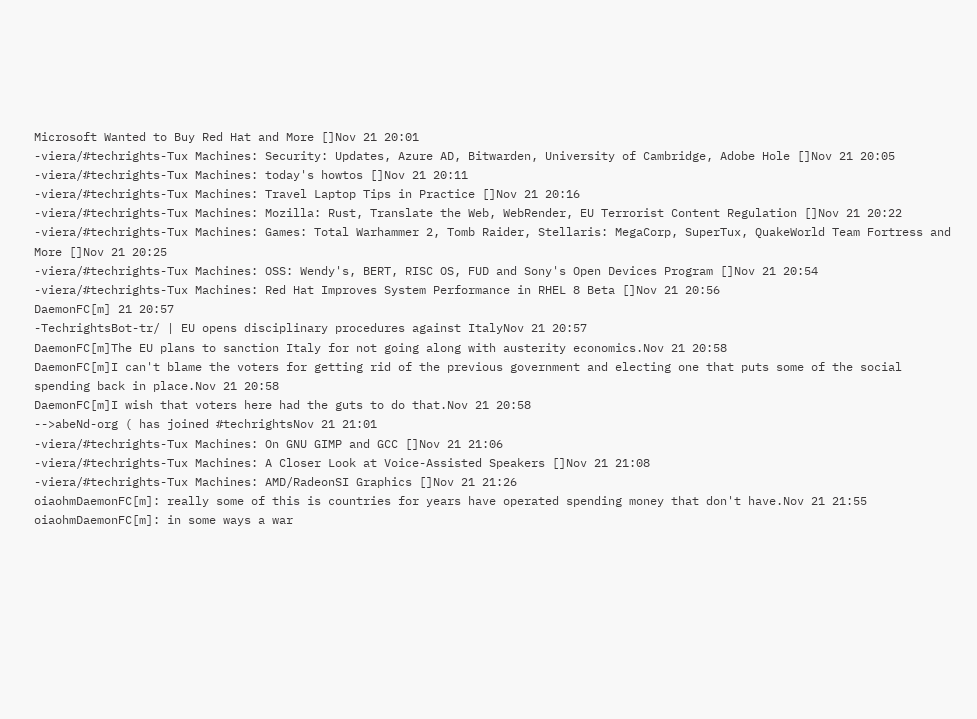Microsoft Wanted to Buy Red Hat and More []Nov 21 20:01
-viera/#techrights-Tux Machines: Security: Updates, Azure AD, Bitwarden, University of Cambridge, Adobe Hole []Nov 21 20:05
-viera/#techrights-Tux Machines: today's howtos []Nov 21 20:11
-viera/#techrights-Tux Machines: Travel Laptop Tips in Practice []Nov 21 20:16
-viera/#techrights-Tux Machines: Mozilla: Rust, Translate the Web, WebRender, EU Terrorist Content Regulation []Nov 21 20:22
-viera/#techrights-Tux Machines: Games: Total Warhammer 2, Tomb Raider, Stellaris: MegaCorp, SuperTux, QuakeWorld Team Fortress and More []Nov 21 20:25
-viera/#techrights-Tux Machines: OSS: Wendy's, BERT, RISC OS, FUD and Sony's Open Devices Program []Nov 21 20:54
-viera/#techrights-Tux Machines: Red Hat Improves System Performance in RHEL 8 Beta []Nov 21 20:56
DaemonFC[m] 21 20:57
-TechrightsBot-tr/ | EU opens disciplinary procedures against ItalyNov 21 20:57
DaemonFC[m]The EU plans to sanction Italy for not going along with austerity economics.Nov 21 20:58
DaemonFC[m]I can't blame the voters for getting rid of the previous government and electing one that puts some of the social spending back in place.Nov 21 20:58
DaemonFC[m]I wish that voters here had the guts to do that.Nov 21 20:58
-->abeNd-org ( has joined #techrightsNov 21 21:01
-viera/#techrights-Tux Machines: On GNU GIMP and GCC []Nov 21 21:06
-viera/#techrights-Tux Machines: A Closer Look at Voice-Assisted Speakers []Nov 21 21:08
-viera/#techrights-Tux Machines: AMD/RadeonSI Graphics []Nov 21 21:26
oiaohmDaemonFC[m]: really some of this is countries for years have operated spending money that don't have.Nov 21 21:55
oiaohmDaemonFC[m]: in some ways a war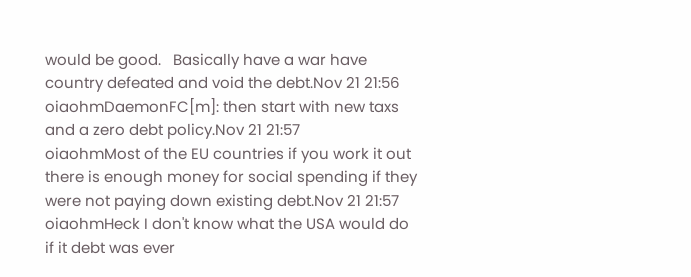would be good.   Basically have a war have country defeated and void the debt.Nov 21 21:56
oiaohmDaemonFC[m]: then start with new taxs and a zero debt policy.Nov 21 21:57
oiaohmMost of the EU countries if you work it out there is enough money for social spending if they were not paying down existing debt.Nov 21 21:57
oiaohmHeck I don't know what the USA would do if it debt was ever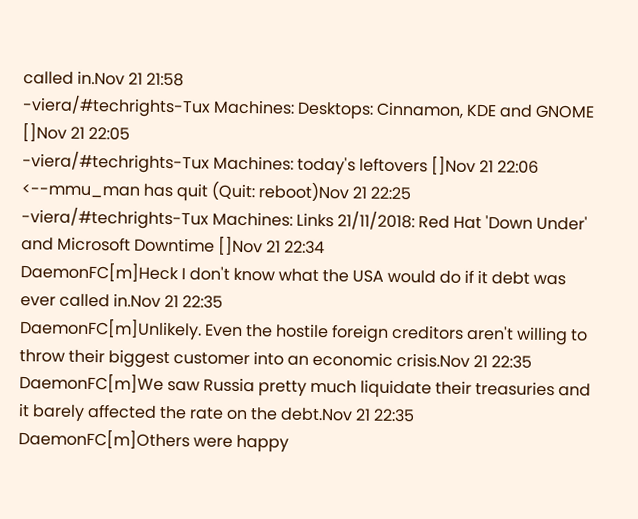called in.Nov 21 21:58
-viera/#techrights-Tux Machines: Desktops: Cinnamon, KDE and GNOME []Nov 21 22:05
-viera/#techrights-Tux Machines: today's leftovers []Nov 21 22:06
<--mmu_man has quit (Quit: reboot)Nov 21 22:25
-viera/#techrights-Tux Machines: Links 21/11/2018: Red Hat 'Down Under' and Microsoft Downtime []Nov 21 22:34
DaemonFC[m]Heck I don't know what the USA would do if it debt was ever called in.Nov 21 22:35
DaemonFC[m]Unlikely. Even the hostile foreign creditors aren't willing to throw their biggest customer into an economic crisis.Nov 21 22:35
DaemonFC[m]We saw Russia pretty much liquidate their treasuries and it barely affected the rate on the debt.Nov 21 22:35
DaemonFC[m]Others were happy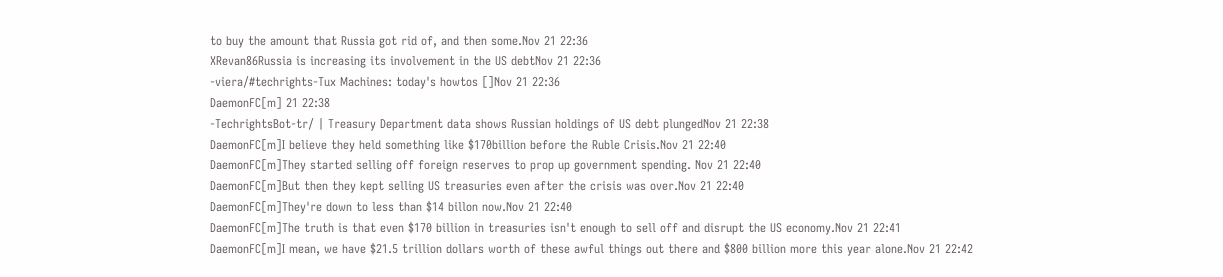to buy the amount that Russia got rid of, and then some.Nov 21 22:36
XRevan86Russia is increasing its involvement in the US debtNov 21 22:36
-viera/#techrights-Tux Machines: today's howtos []Nov 21 22:36
DaemonFC[m] 21 22:38
-TechrightsBot-tr/ | Treasury Department data shows Russian holdings of US debt plungedNov 21 22:38
DaemonFC[m]I believe they held something like $170billion before the Ruble Crisis.Nov 21 22:40
DaemonFC[m]They started selling off foreign reserves to prop up government spending. Nov 21 22:40
DaemonFC[m]But then they kept selling US treasuries even after the crisis was over.Nov 21 22:40
DaemonFC[m]They're down to less than $14 billon now.Nov 21 22:40
DaemonFC[m]The truth is that even $170 billion in treasuries isn't enough to sell off and disrupt the US economy.Nov 21 22:41
DaemonFC[m]I mean, we have $21.5 trillion dollars worth of these awful things out there and $800 billion more this year alone.Nov 21 22:42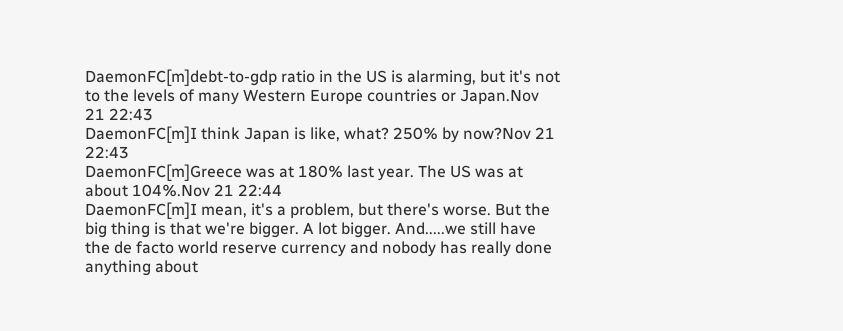DaemonFC[m]debt-to-gdp ratio in the US is alarming, but it's not to the levels of many Western Europe countries or Japan.Nov 21 22:43
DaemonFC[m]I think Japan is like, what? 250% by now?Nov 21 22:43
DaemonFC[m]Greece was at 180% last year. The US was at about 104%.Nov 21 22:44
DaemonFC[m]I mean, it's a problem, but there's worse. But the big thing is that we're bigger. A lot bigger. And.....we still have the de facto world reserve currency and nobody has really done anything about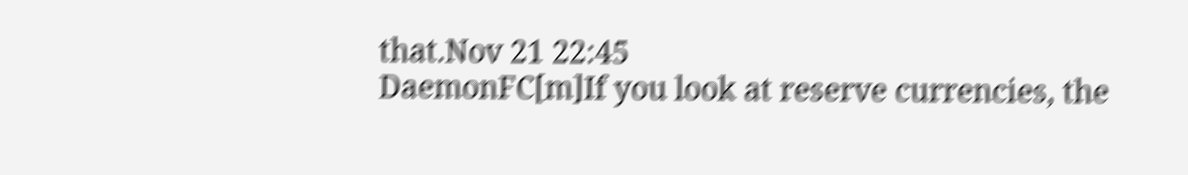that.Nov 21 22:45
DaemonFC[m]If you look at reserve currencies, the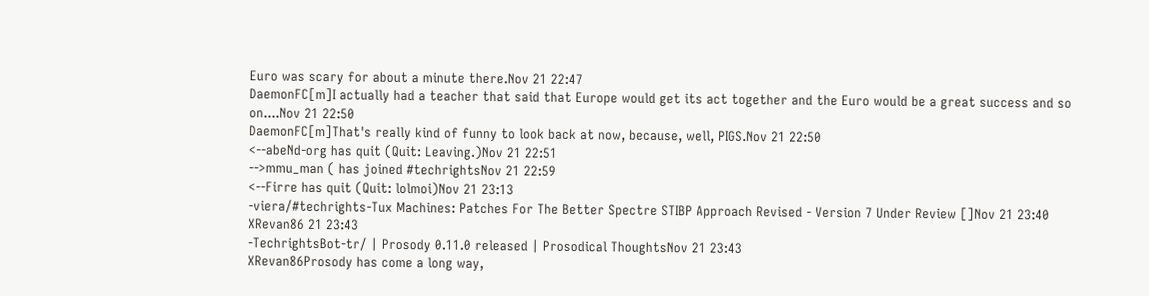Euro was scary for about a minute there.Nov 21 22:47
DaemonFC[m]I actually had a teacher that said that Europe would get its act together and the Euro would be a great success and so on....Nov 21 22:50
DaemonFC[m]That's really kind of funny to look back at now, because, well, PIGS.Nov 21 22:50
<--abeNd-org has quit (Quit: Leaving.)Nov 21 22:51
-->mmu_man ( has joined #techrightsNov 21 22:59
<--Firre has quit (Quit: lolmoi)Nov 21 23:13
-viera/#techrights-Tux Machines: Patches For The Better Spectre STIBP Approach Revised - Version 7 Under Review []Nov 21 23:40
XRevan86 21 23:43
-TechrightsBot-tr/ | Prosody 0.11.0 released | Prosodical ThoughtsNov 21 23:43
XRevan86Prosody has come a long way,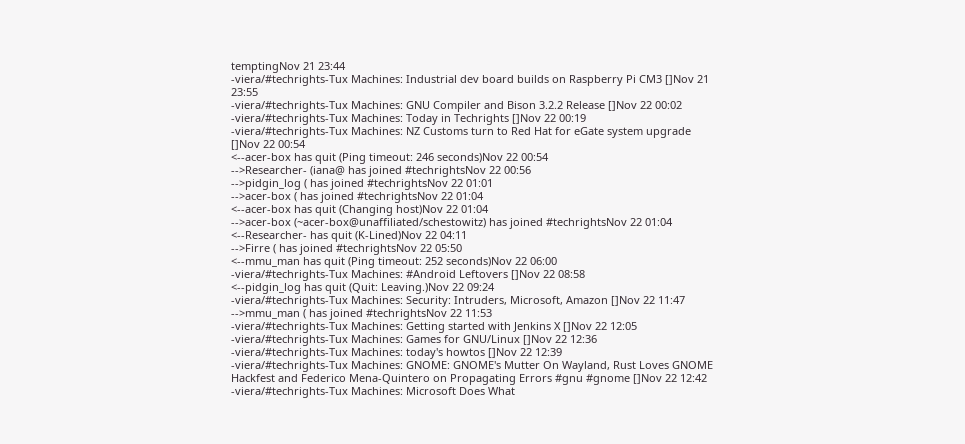temptingNov 21 23:44
-viera/#techrights-Tux Machines: Industrial dev board builds on Raspberry Pi CM3 []Nov 21 23:55
-viera/#techrights-Tux Machines: GNU Compiler and Bison 3.2.2 Release []Nov 22 00:02
-viera/#techrights-Tux Machines: Today in Techrights []Nov 22 00:19
-viera/#techrights-Tux Machines: NZ Customs turn to Red Hat for eGate system upgrade []Nov 22 00:54
<--acer-box has quit (Ping timeout: 246 seconds)Nov 22 00:54
-->Researcher- (iana@ has joined #techrightsNov 22 00:56
-->pidgin_log ( has joined #techrightsNov 22 01:01
-->acer-box ( has joined #techrightsNov 22 01:04
<--acer-box has quit (Changing host)Nov 22 01:04
-->acer-box (~acer-box@unaffiliated/schestowitz) has joined #techrightsNov 22 01:04
<--Researcher- has quit (K-Lined)Nov 22 04:11
-->Firre ( has joined #techrightsNov 22 05:50
<--mmu_man has quit (Ping timeout: 252 seconds)Nov 22 06:00
-viera/#techrights-Tux Machines: #Android Leftovers []Nov 22 08:58
<--pidgin_log has quit (Quit: Leaving.)Nov 22 09:24
-viera/#techrights-Tux Machines: Security: Intruders, Microsoft, Amazon []Nov 22 11:47
-->mmu_man ( has joined #techrightsNov 22 11:53
-viera/#techrights-Tux Machines: Getting started with Jenkins X []Nov 22 12:05
-viera/#techrights-Tux Machines: Games for GNU/Linux []Nov 22 12:36
-viera/#techrights-Tux Machines: today's howtos []Nov 22 12:39
-viera/#techrights-Tux Machines: GNOME: GNOME's Mutter On Wayland, Rust Loves GNOME Hackfest and Federico Mena-Quintero on Propagating Errors #gnu #gnome []Nov 22 12:42
-viera/#techrights-Tux Machines: Microsoft Does What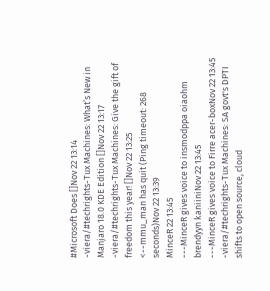#Microsoft Does []Nov 22 13:14
-viera/#techrights-Tux Machines: What’s New in Manjaro 18.0 KDE Edition []Nov 22 13:17
-viera/#techrights-Tux Machines: Give the gift of freedom this year! []Nov 22 13:25
<--mmu_man has quit (Ping timeout: 268 seconds)Nov 22 13:39
MinceR 22 13:45
---MinceR gives voice to insmodppa oiaohm brendyyn kaniiniNov 22 13:45
---MinceR gives voice to Firre acer-boxNov 22 13:45
-viera/#techrights-Tux Machines: SA govt's DPTI shifts to open source, cloud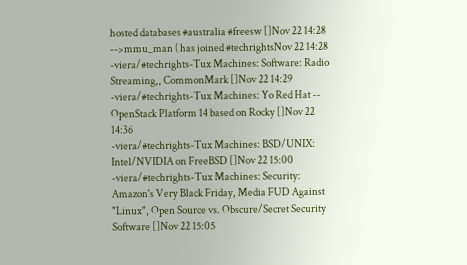hosted databases #australia #freesw []Nov 22 14:28
-->mmu_man ( has joined #techrightsNov 22 14:28
-viera/#techrights-Tux Machines: Software: Radio Streaming,, CommonMark []Nov 22 14:29
-viera/#techrights-Tux Machines: Yo Red Hat -- OpenStack Platform 14 based on Rocky []Nov 22 14:36
-viera/#techrights-Tux Machines: BSD/UNIX: Intel/NVIDIA on FreeBSD []Nov 22 15:00
-viera/#techrights-Tux Machines: Security: Amazon's Very Black Friday, Media FUD Against "Linux", Open Source vs. Obscure/Secret Security Software []Nov 22 15:05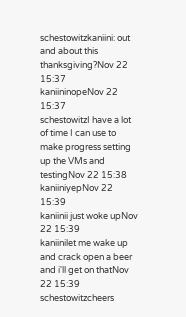schestowitzkaniini: out and about this thanksgiving?Nov 22 15:37
kaniininopeNov 22 15:37
schestowitzI have a lot of time I can use to make progress setting up the VMs and testingNov 22 15:38
kaniiniyepNov 22 15:39
kaniinii just woke upNov 22 15:39
kaniinilet me wake up and crack open a beer and i'll get on thatNov 22 15:39
schestowitzcheers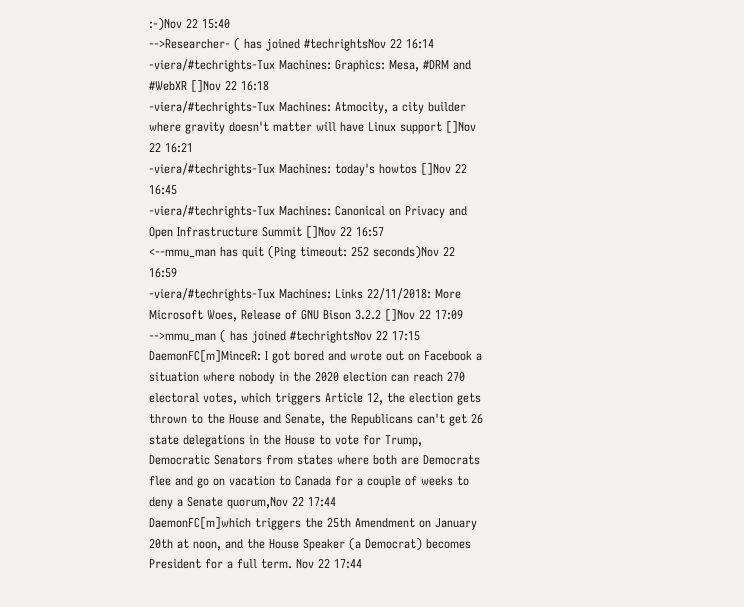:-)Nov 22 15:40
-->Researcher- ( has joined #techrightsNov 22 16:14
-viera/#techrights-Tux Machines: Graphics: Mesa, #DRM and #WebXR []Nov 22 16:18
-viera/#techrights-Tux Machines: Atmocity, a city builder where gravity doesn't matter will have Linux support []Nov 22 16:21
-viera/#techrights-Tux Machines: today's howtos []Nov 22 16:45
-viera/#techrights-Tux Machines: Canonical on Privacy and Open Infrastructure Summit []Nov 22 16:57
<--mmu_man has quit (Ping timeout: 252 seconds)Nov 22 16:59
-viera/#techrights-Tux Machines: Links 22/11/2018: More Microsoft Woes, Release of GNU Bison 3.2.2 []Nov 22 17:09
-->mmu_man ( has joined #techrightsNov 22 17:15
DaemonFC[m]MinceR: I got bored and wrote out on Facebook a situation where nobody in the 2020 election can reach 270 electoral votes, which triggers Article 12, the election gets thrown to the House and Senate, the Republicans can't get 26 state delegations in the House to vote for Trump, Democratic Senators from states where both are Democrats flee and go on vacation to Canada for a couple of weeks to deny a Senate quorum,Nov 22 17:44
DaemonFC[m]which triggers the 25th Amendment on January 20th at noon, and the House Speaker (a Democrat) becomes President for a full term. Nov 22 17:44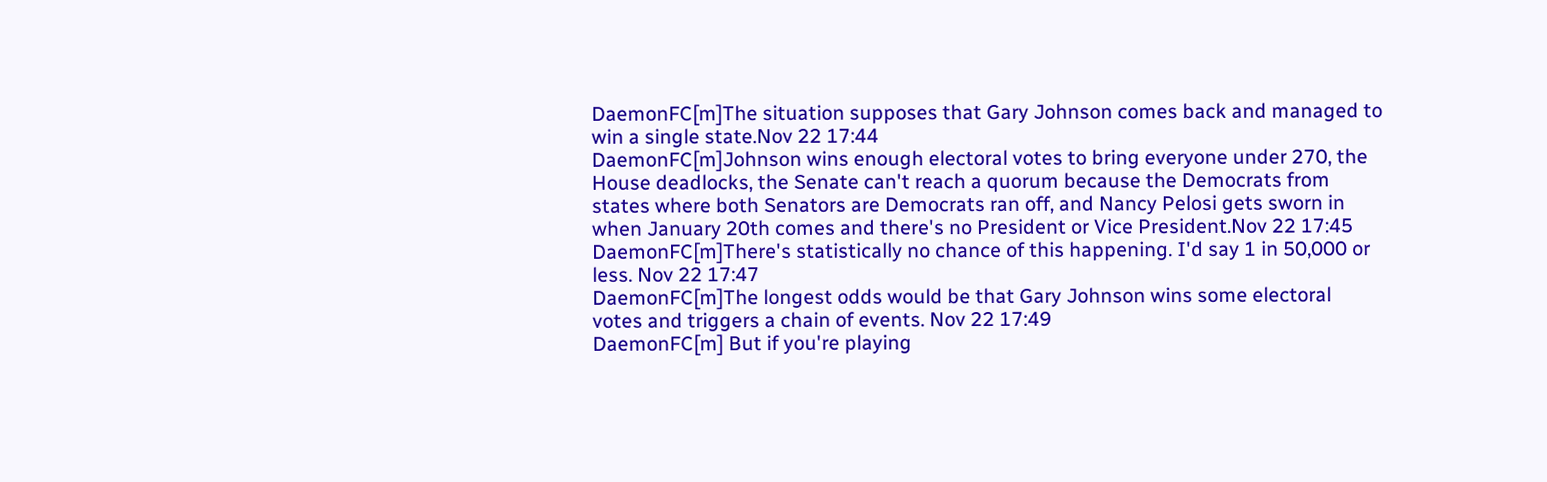DaemonFC[m]The situation supposes that Gary Johnson comes back and managed to win a single state.Nov 22 17:44
DaemonFC[m]Johnson wins enough electoral votes to bring everyone under 270, the House deadlocks, the Senate can't reach a quorum because the Democrats from states where both Senators are Democrats ran off, and Nancy Pelosi gets sworn in when January 20th comes and there's no President or Vice President.Nov 22 17:45
DaemonFC[m]There's statistically no chance of this happening. I'd say 1 in 50,000 or less. Nov 22 17:47
DaemonFC[m]The longest odds would be that Gary Johnson wins some electoral votes and triggers a chain of events. Nov 22 17:49
DaemonFC[m] But if you're playing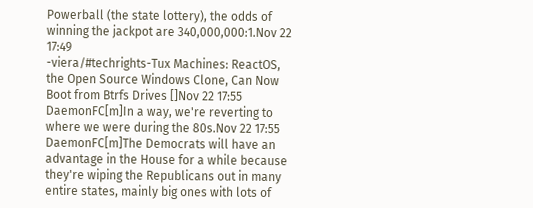Powerball (the state lottery), the odds of winning the jackpot are 340,000,000:1.Nov 22 17:49
-viera/#techrights-Tux Machines: ReactOS, the Open Source Windows Clone, Can Now Boot from Btrfs Drives []Nov 22 17:55
DaemonFC[m]In a way, we're reverting to where we were during the 80s.Nov 22 17:55
DaemonFC[m]The Democrats will have an advantage in the House for a while because they're wiping the Republicans out in many entire states, mainly big ones with lots of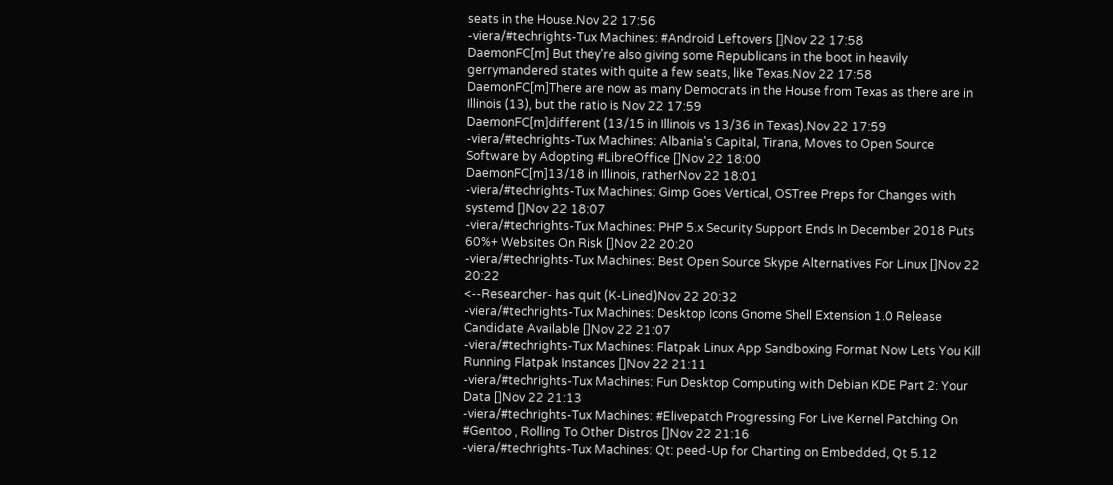seats in the House.Nov 22 17:56
-viera/#techrights-Tux Machines: #Android Leftovers []Nov 22 17:58
DaemonFC[m] But they're also giving some Republicans in the boot in heavily gerrymandered states with quite a few seats, like Texas.Nov 22 17:58
DaemonFC[m]There are now as many Democrats in the House from Texas as there are in Illinois (13), but the ratio is Nov 22 17:59
DaemonFC[m]different (13/15 in Illinois vs 13/36 in Texas).Nov 22 17:59
-viera/#techrights-Tux Machines: Albania's Capital, Tirana, Moves to Open Source Software by Adopting #LibreOffice []Nov 22 18:00
DaemonFC[m]13/18 in Illinois, ratherNov 22 18:01
-viera/#techrights-Tux Machines: Gimp Goes Vertical, OSTree Preps for Changes with systemd []Nov 22 18:07
-viera/#techrights-Tux Machines: PHP 5.x Security Support Ends In December 2018 Puts 60%+ Websites On Risk []Nov 22 20:20
-viera/#techrights-Tux Machines: Best Open Source Skype Alternatives For Linux []Nov 22 20:22
<--Researcher- has quit (K-Lined)Nov 22 20:32
-viera/#techrights-Tux Machines: Desktop Icons Gnome Shell Extension 1.0 Release Candidate Available []Nov 22 21:07
-viera/#techrights-Tux Machines: Flatpak Linux App Sandboxing Format Now Lets You Kill Running Flatpak Instances []Nov 22 21:11
-viera/#techrights-Tux Machines: Fun Desktop Computing with Debian KDE Part 2: Your Data []Nov 22 21:13
-viera/#techrights-Tux Machines: #Elivepatch Progressing For Live Kernel Patching On #Gentoo , Rolling To Other Distros []Nov 22 21:16
-viera/#techrights-Tux Machines: Qt: peed-Up for Charting on Embedded, Qt 5.12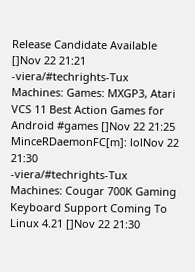Release Candidate Available []Nov 22 21:21
-viera/#techrights-Tux Machines: Games: MXGP3, Atari VCS 11 Best Action Games for Android #games []Nov 22 21:25
MinceRDaemonFC[m]: lolNov 22 21:30
-viera/#techrights-Tux Machines: Cougar 700K Gaming Keyboard Support Coming To Linux 4.21 []Nov 22 21:30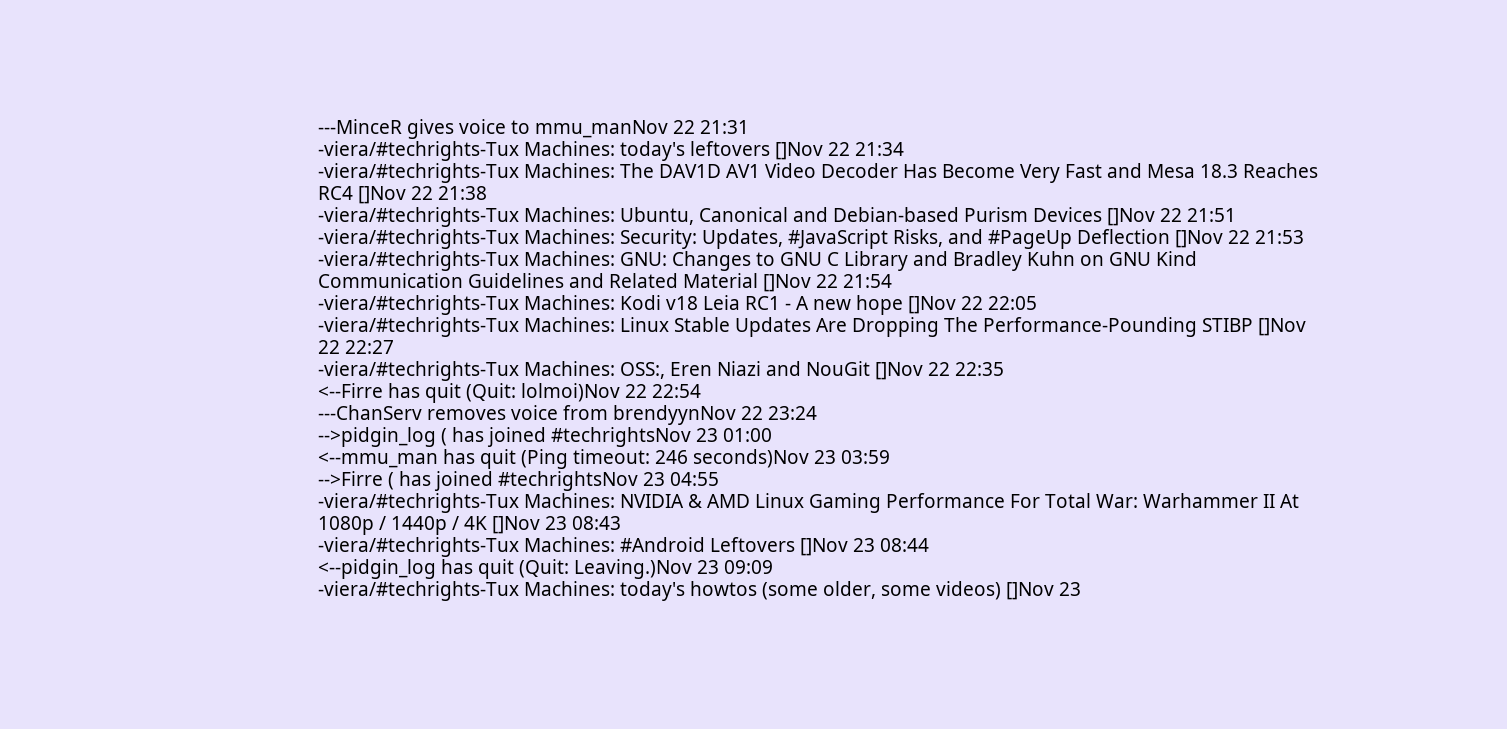---MinceR gives voice to mmu_manNov 22 21:31
-viera/#techrights-Tux Machines: today's leftovers []Nov 22 21:34
-viera/#techrights-Tux Machines: The DAV1D AV1 Video Decoder Has Become Very Fast and Mesa 18.3 Reaches RC4 []Nov 22 21:38
-viera/#techrights-Tux Machines: Ubuntu, Canonical and Debian-based Purism Devices []Nov 22 21:51
-viera/#techrights-Tux Machines: Security: Updates, #JavaScript Risks, and #PageUp Deflection []Nov 22 21:53
-viera/#techrights-Tux Machines: GNU: Changes to GNU C Library and Bradley Kuhn on GNU Kind Communication Guidelines and Related Material []Nov 22 21:54
-viera/#techrights-Tux Machines: Kodi v18 Leia RC1 - A new hope []Nov 22 22:05
-viera/#techrights-Tux Machines: Linux Stable Updates Are Dropping The Performance-Pounding STIBP []Nov 22 22:27
-viera/#techrights-Tux Machines: OSS:, Eren Niazi and NouGit []Nov 22 22:35
<--Firre has quit (Quit: lolmoi)Nov 22 22:54
---ChanServ removes voice from brendyynNov 22 23:24
-->pidgin_log ( has joined #techrightsNov 23 01:00
<--mmu_man has quit (Ping timeout: 246 seconds)Nov 23 03:59
-->Firre ( has joined #techrightsNov 23 04:55
-viera/#techrights-Tux Machines: NVIDIA & AMD Linux Gaming Performance For Total War: Warhammer II At 1080p / 1440p / 4K []Nov 23 08:43
-viera/#techrights-Tux Machines: #Android Leftovers []Nov 23 08:44
<--pidgin_log has quit (Quit: Leaving.)Nov 23 09:09
-viera/#techrights-Tux Machines: today's howtos (some older, some videos) []Nov 23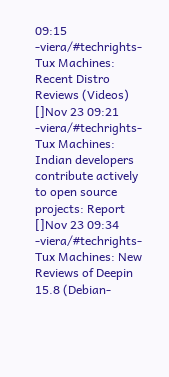09:15
-viera/#techrights-Tux Machines: Recent Distro Reviews (Videos) []Nov 23 09:21
-viera/#techrights-Tux Machines: Indian developers contribute actively to open source projects: Report []Nov 23 09:34
-viera/#techrights-Tux Machines: New Reviews of Deepin 15.8 (Debian-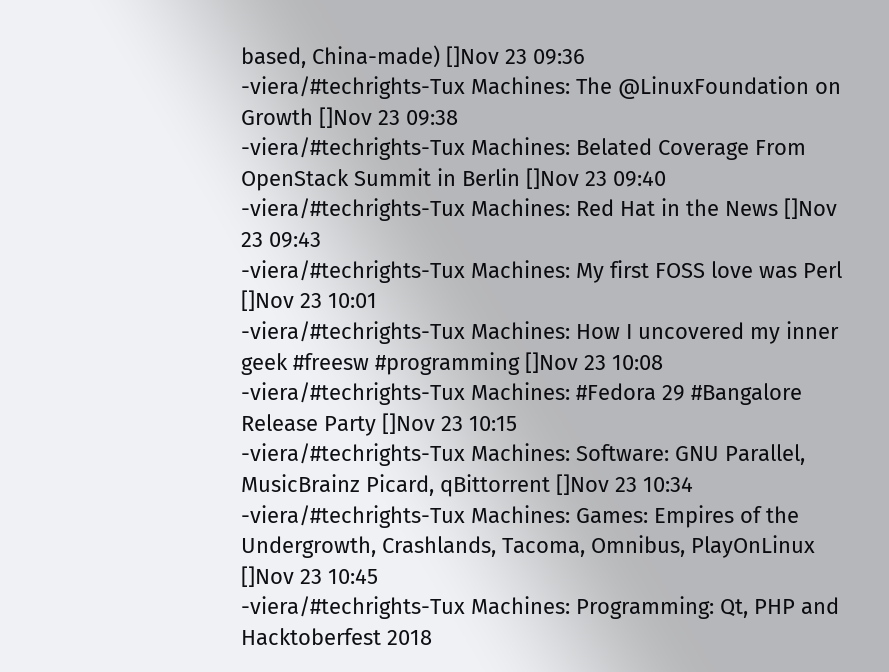based, China-made) []Nov 23 09:36
-viera/#techrights-Tux Machines: The @LinuxFoundation on Growth []Nov 23 09:38
-viera/#techrights-Tux Machines: Belated Coverage From OpenStack Summit in Berlin []Nov 23 09:40
-viera/#techrights-Tux Machines: Red Hat in the News []Nov 23 09:43
-viera/#techrights-Tux Machines: My first FOSS love was Perl []Nov 23 10:01
-viera/#techrights-Tux Machines: How I uncovered my inner geek #freesw #programming []Nov 23 10:08
-viera/#techrights-Tux Machines: #Fedora 29 #Bangalore Release Party []Nov 23 10:15
-viera/#techrights-Tux Machines: Software: GNU Parallel, MusicBrainz Picard, qBittorrent []Nov 23 10:34
-viera/#techrights-Tux Machines: Games: Empires of the Undergrowth, Crashlands, Tacoma, Omnibus, PlayOnLinux []Nov 23 10:45
-viera/#techrights-Tux Machines: Programming: Qt, PHP and Hacktoberfest 2018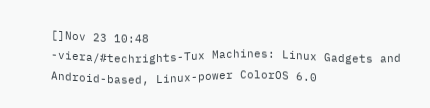[]Nov 23 10:48
-viera/#techrights-Tux Machines: Linux Gadgets and Android-based, Linux-power ColorOS 6.0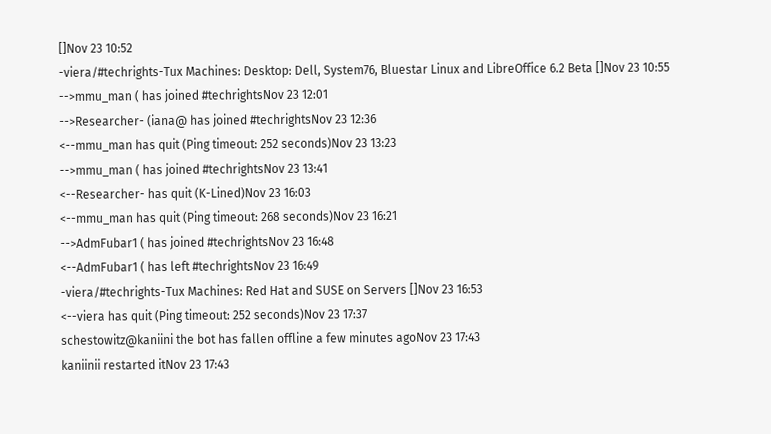[]Nov 23 10:52
-viera/#techrights-Tux Machines: Desktop: Dell, System76, Bluestar Linux and LibreOffice 6.2 Beta []Nov 23 10:55
-->mmu_man ( has joined #techrightsNov 23 12:01
-->Researcher- (iana@ has joined #techrightsNov 23 12:36
<--mmu_man has quit (Ping timeout: 252 seconds)Nov 23 13:23
-->mmu_man ( has joined #techrightsNov 23 13:41
<--Researcher- has quit (K-Lined)Nov 23 16:03
<--mmu_man has quit (Ping timeout: 268 seconds)Nov 23 16:21
-->AdmFubar1 ( has joined #techrightsNov 23 16:48
<--AdmFubar1 ( has left #techrightsNov 23 16:49
-viera/#techrights-Tux Machines: Red Hat and SUSE on Servers []Nov 23 16:53
<--viera has quit (Ping timeout: 252 seconds)Nov 23 17:37
schestowitz@kaniini the bot has fallen offline a few minutes agoNov 23 17:43
kaniinii restarted itNov 23 17:43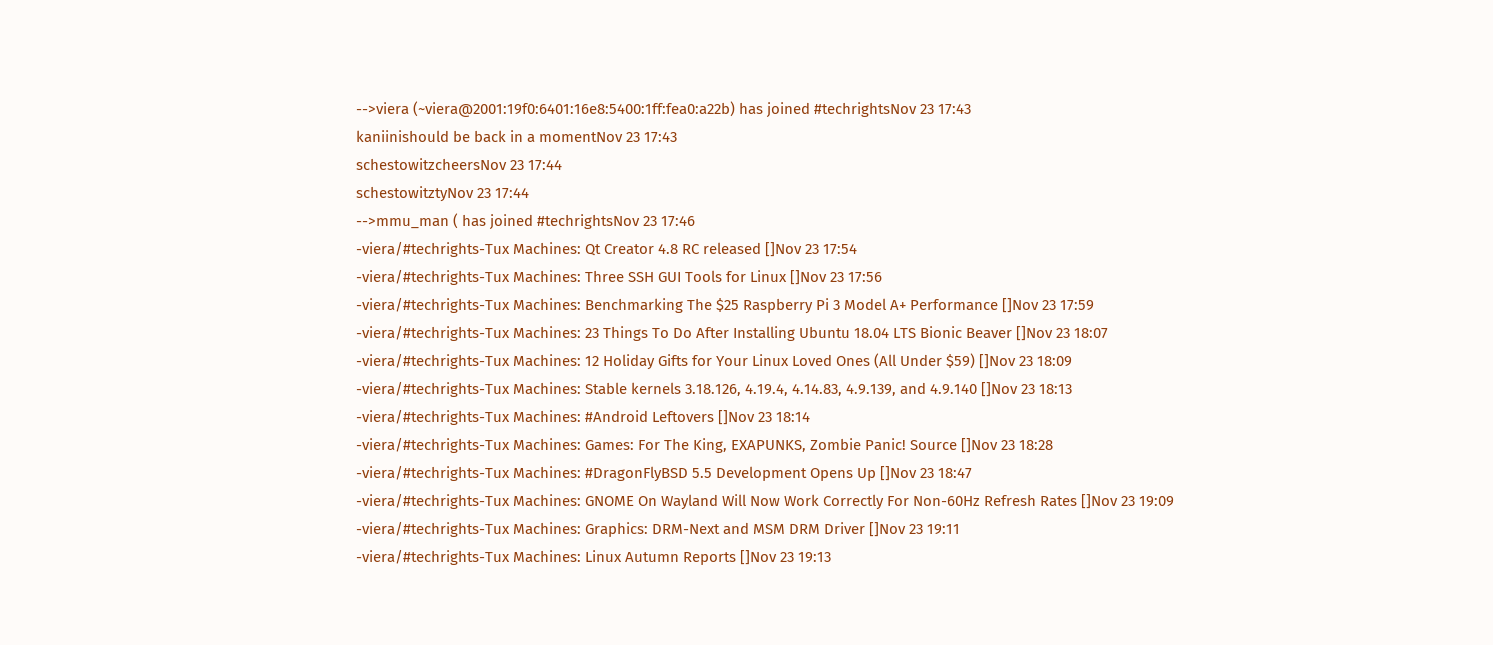-->viera (~viera@2001:19f0:6401:16e8:5400:1ff:fea0:a22b) has joined #techrightsNov 23 17:43
kaniinishould be back in a momentNov 23 17:43
schestowitzcheersNov 23 17:44
schestowitztyNov 23 17:44
-->mmu_man ( has joined #techrightsNov 23 17:46
-viera/#techrights-Tux Machines: Qt Creator 4.8 RC released []Nov 23 17:54
-viera/#techrights-Tux Machines: Three SSH GUI Tools for Linux []Nov 23 17:56
-viera/#techrights-Tux Machines: Benchmarking The $25 Raspberry Pi 3 Model A+ Performance []Nov 23 17:59
-viera/#techrights-Tux Machines: 23 Things To Do After Installing Ubuntu 18.04 LTS Bionic Beaver []Nov 23 18:07
-viera/#techrights-Tux Machines: 12 Holiday Gifts for Your Linux Loved Ones (All Under $59) []Nov 23 18:09
-viera/#techrights-Tux Machines: Stable kernels 3.18.126, 4.19.4, 4.14.83, 4.9.139, and 4.9.140 []Nov 23 18:13
-viera/#techrights-Tux Machines: #Android Leftovers []Nov 23 18:14
-viera/#techrights-Tux Machines: Games: For The King, EXAPUNKS, Zombie Panic! Source []Nov 23 18:28
-viera/#techrights-Tux Machines: #DragonFlyBSD 5.5 Development Opens Up []Nov 23 18:47
-viera/#techrights-Tux Machines: GNOME On Wayland Will Now Work Correctly For Non-60Hz Refresh Rates []Nov 23 19:09
-viera/#techrights-Tux Machines: Graphics: DRM-Next and MSM DRM Driver []Nov 23 19:11
-viera/#techrights-Tux Machines: Linux Autumn Reports []Nov 23 19:13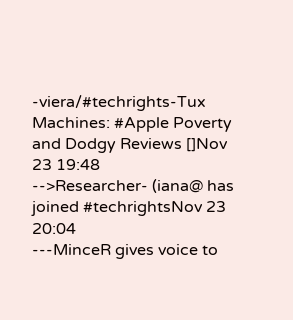-viera/#techrights-Tux Machines: #Apple Poverty and Dodgy Reviews []Nov 23 19:48
-->Researcher- (iana@ has joined #techrightsNov 23 20:04
---MinceR gives voice to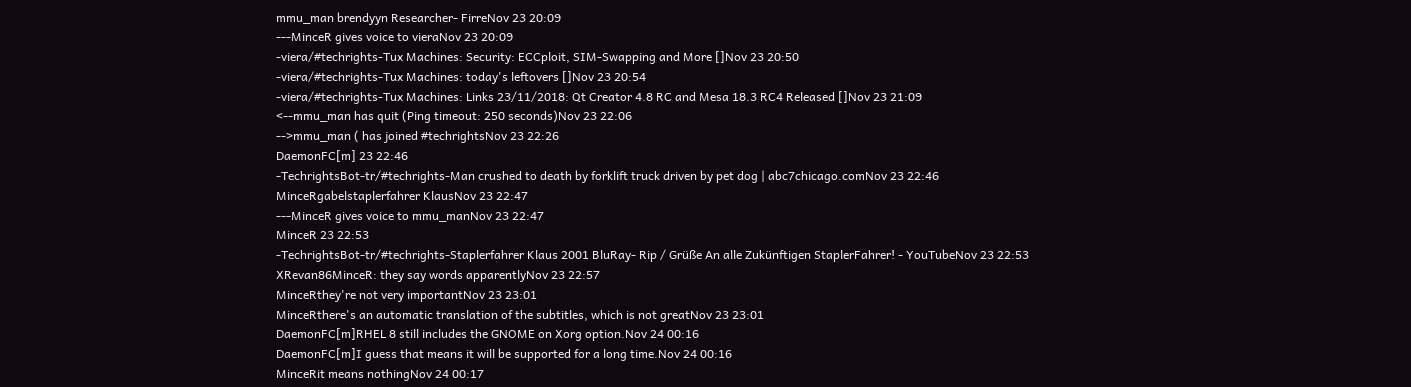mmu_man brendyyn Researcher- FirreNov 23 20:09
---MinceR gives voice to vieraNov 23 20:09
-viera/#techrights-Tux Machines: Security: ECCploit, SIM-Swapping and More []Nov 23 20:50
-viera/#techrights-Tux Machines: today's leftovers []Nov 23 20:54
-viera/#techrights-Tux Machines: Links 23/11/2018: Qt Creator 4.8 RC and Mesa 18.3 RC4 Released []Nov 23 21:09
<--mmu_man has quit (Ping timeout: 250 seconds)Nov 23 22:06
-->mmu_man ( has joined #techrightsNov 23 22:26
DaemonFC[m] 23 22:46
-TechrightsBot-tr/#techrights-Man crushed to death by forklift truck driven by pet dog | abc7chicago.comNov 23 22:46
MinceRgabelstaplerfahrer KlausNov 23 22:47
---MinceR gives voice to mmu_manNov 23 22:47
MinceR 23 22:53
-TechrightsBot-tr/#techrights-Staplerfahrer Klaus 2001 BluRay- Rip / Grüße An alle Zukünftigen StaplerFahrer! - YouTubeNov 23 22:53
XRevan86MinceR: they say words apparentlyNov 23 22:57
MinceRthey're not very importantNov 23 23:01
MinceRthere's an automatic translation of the subtitles, which is not greatNov 23 23:01
DaemonFC[m]RHEL 8 still includes the GNOME on Xorg option.Nov 24 00:16
DaemonFC[m]I guess that means it will be supported for a long time.Nov 24 00:16
MinceRit means nothingNov 24 00:17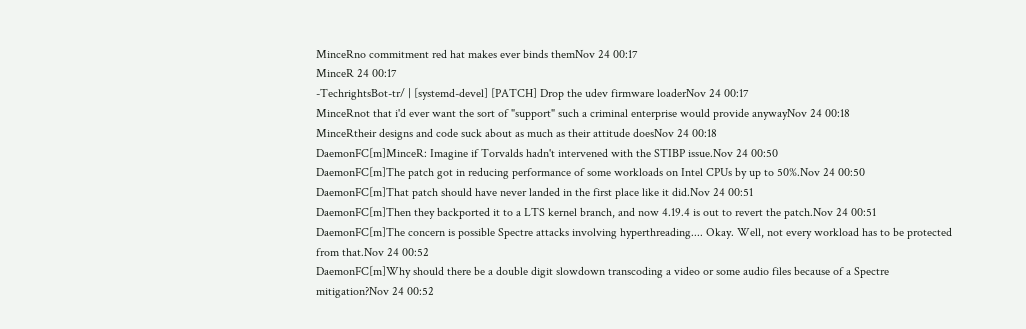MinceRno commitment red hat makes ever binds themNov 24 00:17
MinceR 24 00:17
-TechrightsBot-tr/ | [systemd-devel] [PATCH] Drop the udev firmware loaderNov 24 00:17
MinceRnot that i'd ever want the sort of "support" such a criminal enterprise would provide anywayNov 24 00:18
MinceRtheir designs and code suck about as much as their attitude doesNov 24 00:18
DaemonFC[m]MinceR: Imagine if Torvalds hadn't intervened with the STIBP issue.Nov 24 00:50
DaemonFC[m]The patch got in reducing performance of some workloads on Intel CPUs by up to 50%.Nov 24 00:50
DaemonFC[m]That patch should have never landed in the first place like it did.Nov 24 00:51
DaemonFC[m]Then they backported it to a LTS kernel branch, and now 4.19.4 is out to revert the patch.Nov 24 00:51
DaemonFC[m]The concern is possible Spectre attacks involving hyperthreading.... Okay. Well, not every workload has to be protected from that.Nov 24 00:52
DaemonFC[m]Why should there be a double digit slowdown transcoding a video or some audio files because of a Spectre mitigation?Nov 24 00:52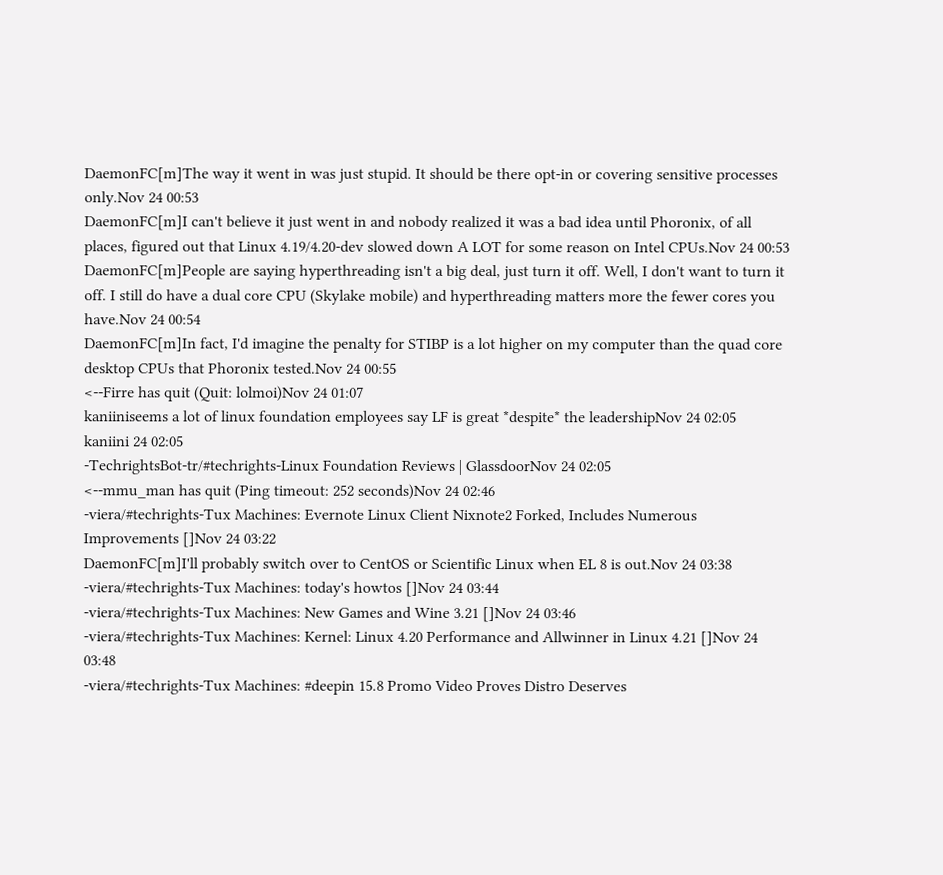DaemonFC[m]The way it went in was just stupid. It should be there opt-in or covering sensitive processes only.Nov 24 00:53
DaemonFC[m]I can't believe it just went in and nobody realized it was a bad idea until Phoronix, of all places, figured out that Linux 4.19/4.20-dev slowed down A LOT for some reason on Intel CPUs.Nov 24 00:53
DaemonFC[m]People are saying hyperthreading isn't a big deal, just turn it off. Well, I don't want to turn it off. I still do have a dual core CPU (Skylake mobile) and hyperthreading matters more the fewer cores you have.Nov 24 00:54
DaemonFC[m]In fact, I'd imagine the penalty for STIBP is a lot higher on my computer than the quad core desktop CPUs that Phoronix tested.Nov 24 00:55
<--Firre has quit (Quit: lolmoi)Nov 24 01:07
kaniiniseems a lot of linux foundation employees say LF is great *despite* the leadershipNov 24 02:05
kaniini 24 02:05
-TechrightsBot-tr/#techrights-Linux Foundation Reviews | GlassdoorNov 24 02:05
<--mmu_man has quit (Ping timeout: 252 seconds)Nov 24 02:46
-viera/#techrights-Tux Machines: Evernote Linux Client Nixnote2 Forked, Includes Numerous Improvements []Nov 24 03:22
DaemonFC[m]I'll probably switch over to CentOS or Scientific Linux when EL 8 is out.Nov 24 03:38
-viera/#techrights-Tux Machines: today's howtos []Nov 24 03:44
-viera/#techrights-Tux Machines: New Games and Wine 3.21 []Nov 24 03:46
-viera/#techrights-Tux Machines: Kernel: Linux 4.20 Performance and Allwinner in Linux 4.21 []Nov 24 03:48
-viera/#techrights-Tux Machines: #deepin 15.8 Promo Video Proves Distro Deserves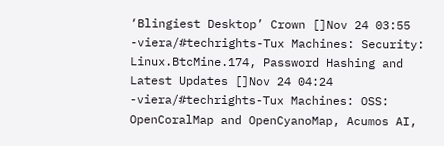‘Blingiest Desktop’ Crown []Nov 24 03:55
-viera/#techrights-Tux Machines: Security: Linux.BtcMine.174, Password Hashing and Latest Updates []Nov 24 04:24
-viera/#techrights-Tux Machines: OSS: OpenCoralMap and OpenCyanoMap, Acumos AI,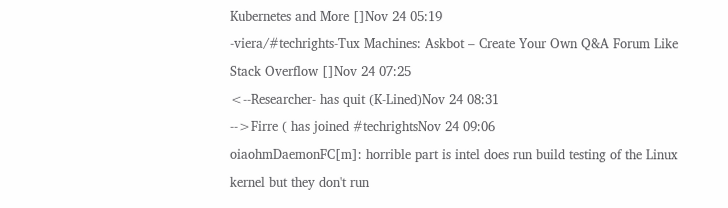Kubernetes and More []Nov 24 05:19
-viera/#techrights-Tux Machines: Askbot – Create Your Own Q&A Forum Like Stack Overflow []Nov 24 07:25
<--Researcher- has quit (K-Lined)Nov 24 08:31
-->Firre ( has joined #techrightsNov 24 09:06
oiaohmDaemonFC[m]: horrible part is intel does run build testing of the Linux kernel but they don't run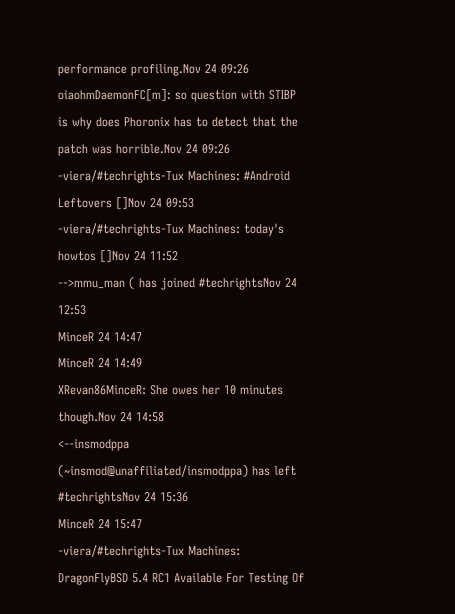performance profiling.Nov 24 09:26
oiaohmDaemonFC[m]: so question with STIBP is why does Phoronix has to detect that the patch was horrible.Nov 24 09:26
-viera/#techrights-Tux Machines: #Android Leftovers []Nov 24 09:53
-viera/#techrights-Tux Machines: today's howtos []Nov 24 11:52
-->mmu_man ( has joined #techrightsNov 24 12:53
MinceR 24 14:47
MinceR 24 14:49
XRevan86MinceR: She owes her 10 minutes though.Nov 24 14:58
<--insmodppa (~insmod@unaffiliated/insmodppa) has left #techrightsNov 24 15:36
MinceR 24 15:47
-viera/#techrights-Tux Machines: DragonFlyBSD 5.4 RC1 Available For Testing Of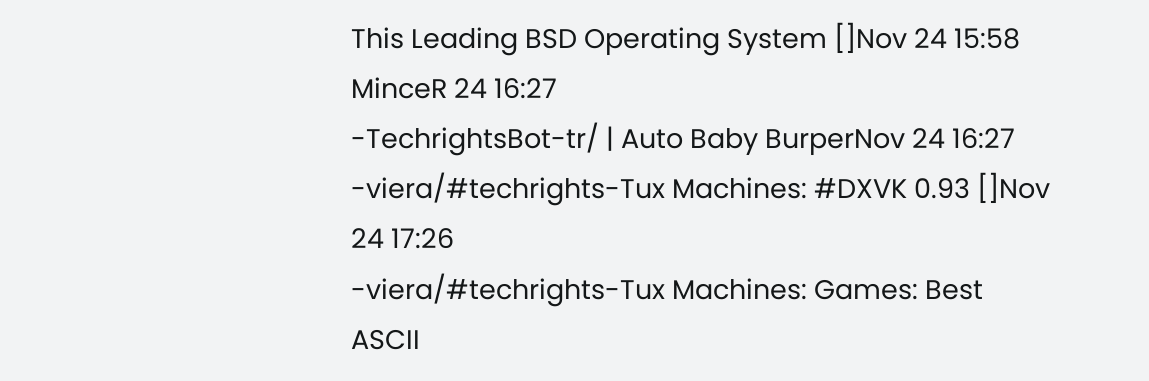This Leading BSD Operating System []Nov 24 15:58
MinceR 24 16:27
-TechrightsBot-tr/ | Auto Baby BurperNov 24 16:27
-viera/#techrights-Tux Machines: #DXVK 0.93 []Nov 24 17:26
-viera/#techrights-Tux Machines: Games: Best ASCII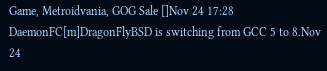Game, Metroidvania, GOG Sale []Nov 24 17:28
DaemonFC[m]DragonFlyBSD is switching from GCC 5 to 8.Nov 24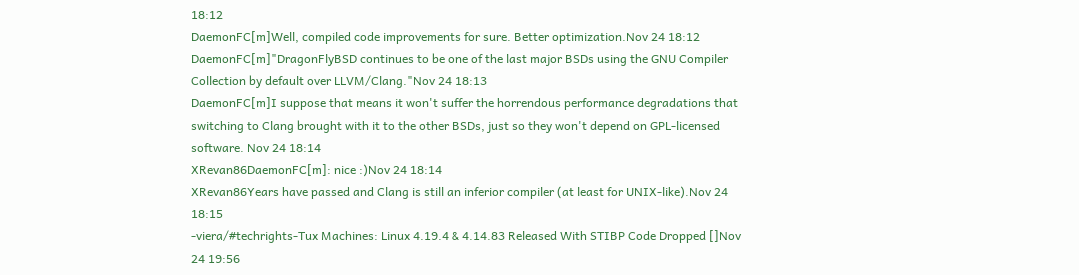18:12
DaemonFC[m]Well, compiled code improvements for sure. Better optimization.Nov 24 18:12
DaemonFC[m]"DragonFlyBSD continues to be one of the last major BSDs using the GNU Compiler Collection by default over LLVM/Clang."Nov 24 18:13
DaemonFC[m]I suppose that means it won't suffer the horrendous performance degradations that switching to Clang brought with it to the other BSDs, just so they won't depend on GPL-licensed software. Nov 24 18:14
XRevan86DaemonFC[m]: nice :)Nov 24 18:14
XRevan86Years have passed and Clang is still an inferior compiler (at least for UNIX-like).Nov 24 18:15
-viera/#techrights-Tux Machines: Linux 4.19.4 & 4.14.83 Released With STIBP Code Dropped []Nov 24 19:56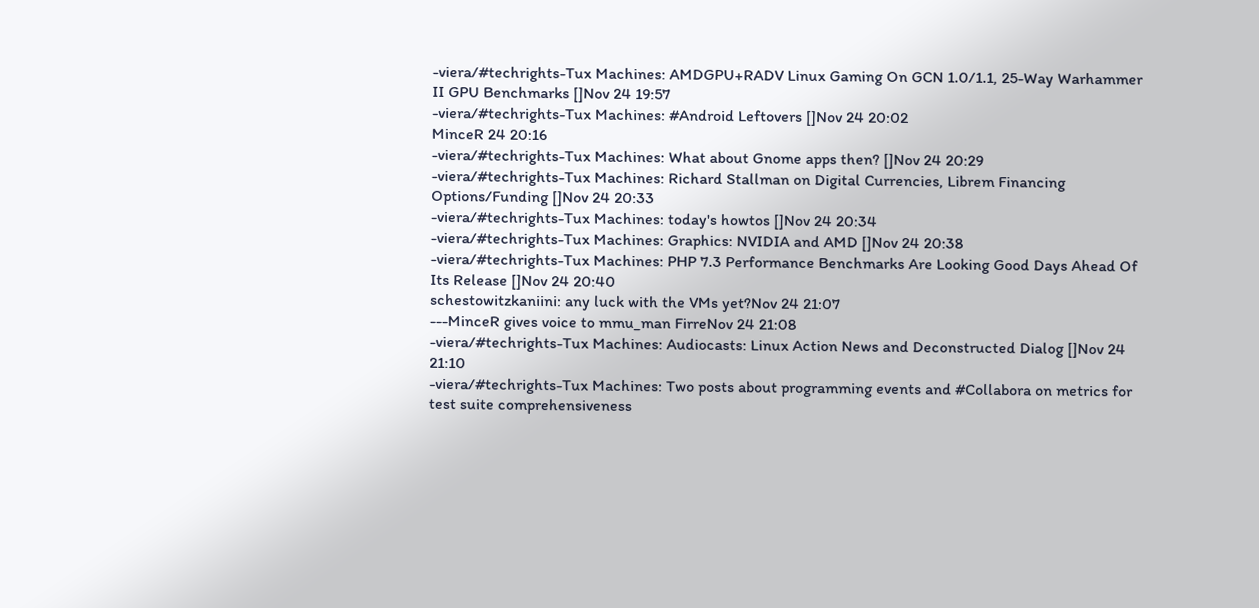-viera/#techrights-Tux Machines: AMDGPU+RADV Linux Gaming On GCN 1.0/1.1, 25-Way Warhammer II GPU Benchmarks []Nov 24 19:57
-viera/#techrights-Tux Machines: #Android Leftovers []Nov 24 20:02
MinceR 24 20:16
-viera/#techrights-Tux Machines: What about Gnome apps then? []Nov 24 20:29
-viera/#techrights-Tux Machines: Richard Stallman on Digital Currencies, Librem Financing Options/Funding []Nov 24 20:33
-viera/#techrights-Tux Machines: today's howtos []Nov 24 20:34
-viera/#techrights-Tux Machines: Graphics: NVIDIA and AMD []Nov 24 20:38
-viera/#techrights-Tux Machines: PHP 7.3 Performance Benchmarks Are Looking Good Days Ahead Of Its Release []Nov 24 20:40
schestowitzkaniini: any luck with the VMs yet?Nov 24 21:07
---MinceR gives voice to mmu_man FirreNov 24 21:08
-viera/#techrights-Tux Machines: Audiocasts: Linux Action News and Deconstructed Dialog []Nov 24 21:10
-viera/#techrights-Tux Machines: Two posts about programming events and #Collabora on metrics for test suite comprehensiveness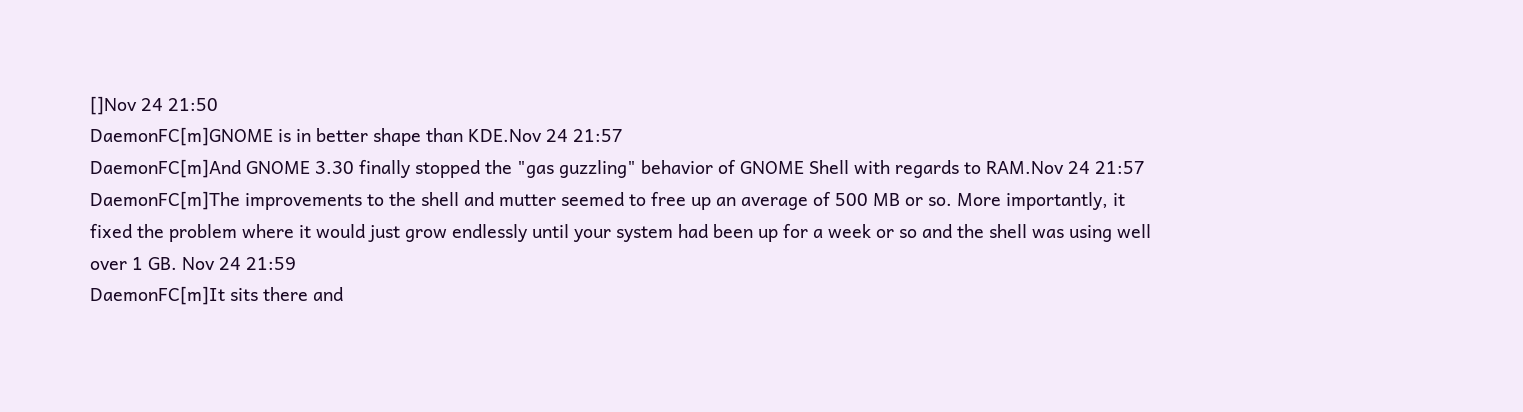[]Nov 24 21:50
DaemonFC[m]GNOME is in better shape than KDE.Nov 24 21:57
DaemonFC[m]And GNOME 3.30 finally stopped the "gas guzzling" behavior of GNOME Shell with regards to RAM.Nov 24 21:57
DaemonFC[m]The improvements to the shell and mutter seemed to free up an average of 500 MB or so. More importantly, it fixed the problem where it would just grow endlessly until your system had been up for a week or so and the shell was using well over 1 GB. Nov 24 21:59
DaemonFC[m]It sits there and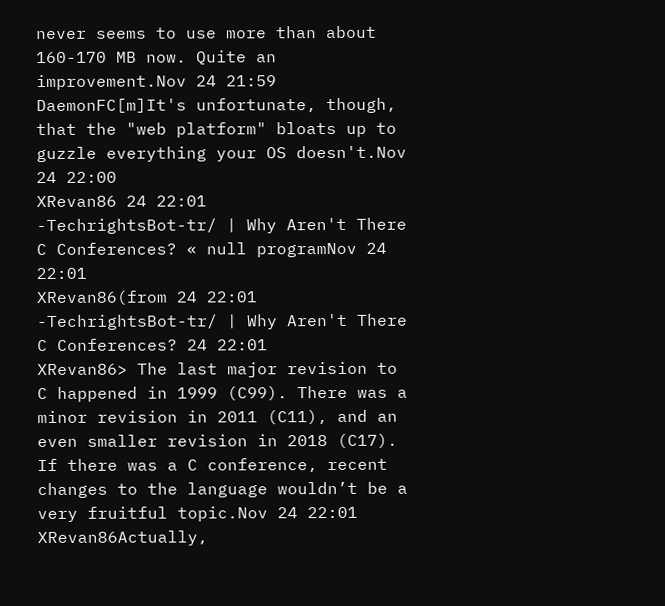never seems to use more than about 160-170 MB now. Quite an improvement.Nov 24 21:59
DaemonFC[m]It's unfortunate, though, that the "web platform" bloats up to guzzle everything your OS doesn't.Nov 24 22:00
XRevan86 24 22:01
-TechrightsBot-tr/ | Why Aren't There C Conferences? « null programNov 24 22:01
XRevan86(from 24 22:01
-TechrightsBot-tr/ | Why Aren't There C Conferences? 24 22:01
XRevan86> The last major revision to C happened in 1999 (C99). There was a minor revision in 2011 (C11), and an even smaller revision in 2018 (C17). If there was a C conference, recent changes to the language wouldn’t be a very fruitful topic.Nov 24 22:01
XRevan86Actually,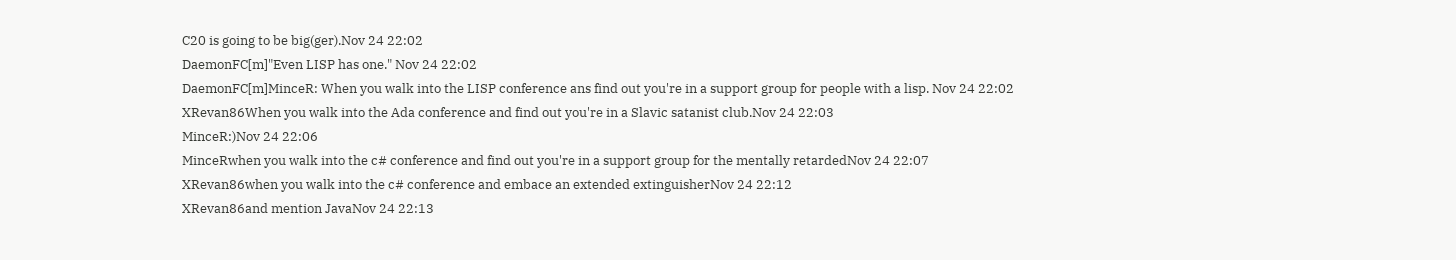C20 is going to be big(ger).Nov 24 22:02
DaemonFC[m]"Even LISP has one." Nov 24 22:02
DaemonFC[m]MinceR: When you walk into the LISP conference ans find out you're in a support group for people with a lisp. Nov 24 22:02
XRevan86When you walk into the Ada conference and find out you're in a Slavic satanist club.Nov 24 22:03
MinceR:)Nov 24 22:06
MinceRwhen you walk into the c# conference and find out you're in a support group for the mentally retardedNov 24 22:07
XRevan86when you walk into the c# conference and embace an extended extinguisherNov 24 22:12
XRevan86and mention JavaNov 24 22:13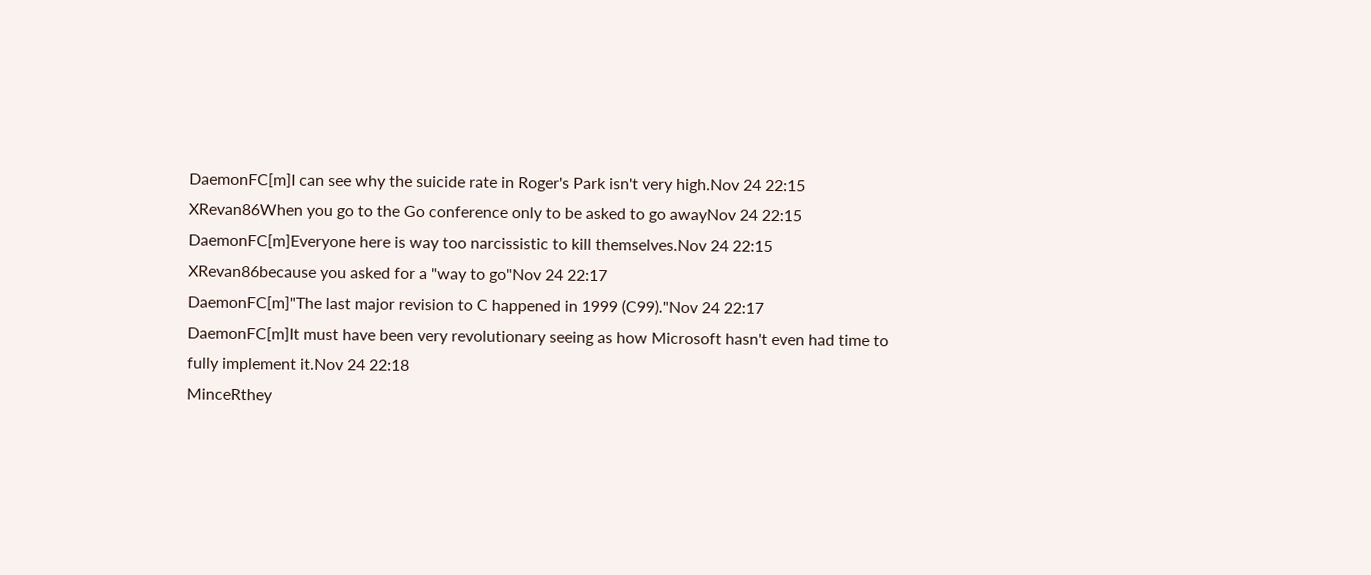DaemonFC[m]I can see why the suicide rate in Roger's Park isn't very high.Nov 24 22:15
XRevan86When you go to the Go conference only to be asked to go awayNov 24 22:15
DaemonFC[m]Everyone here is way too narcissistic to kill themselves.Nov 24 22:15
XRevan86because you asked for a "way to go"Nov 24 22:17
DaemonFC[m]"The last major revision to C happened in 1999 (C99)."Nov 24 22:17
DaemonFC[m]It must have been very revolutionary seeing as how Microsoft hasn't even had time to fully implement it.Nov 24 22:18
MinceRthey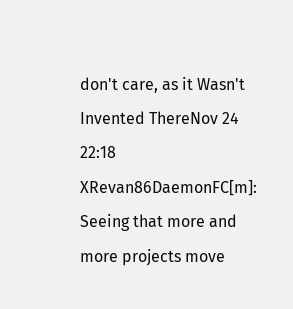don't care, as it Wasn't Invented ThereNov 24 22:18
XRevan86DaemonFC[m]: Seeing that more and more projects move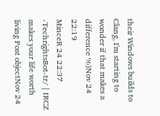their Windows builds to Clang, I'm starting to wonder if that makes a difference %)Nov 24 22:19
MinceR 24 22:37
-TechrightsBot-tr/ | IRCZ makes your life worth living Post objectNov 24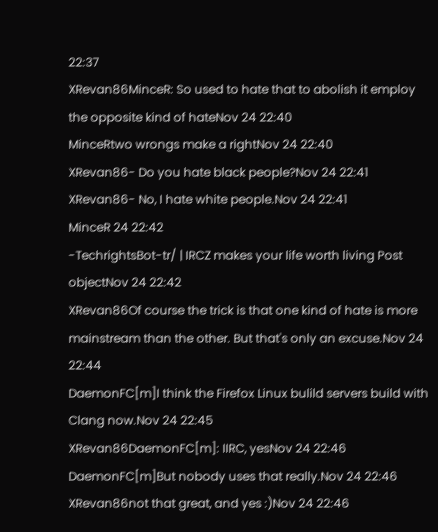22:37
XRevan86MinceR: So used to hate that to abolish it employ the opposite kind of hateNov 24 22:40
MinceRtwo wrongs make a rightNov 24 22:40
XRevan86- Do you hate black people?Nov 24 22:41
XRevan86- No, I hate white people.Nov 24 22:41
MinceR 24 22:42
-TechrightsBot-tr/ | IRCZ makes your life worth living Post objectNov 24 22:42
XRevan86Of course the trick is that one kind of hate is more mainstream than the other. But that's only an excuse.Nov 24 22:44
DaemonFC[m]I think the Firefox Linux bulild servers build with Clang now.Nov 24 22:45
XRevan86DaemonFC[m]: IIRC, yesNov 24 22:46
DaemonFC[m]But nobody uses that really.Nov 24 22:46
XRevan86not that great, and yes :)Nov 24 22:46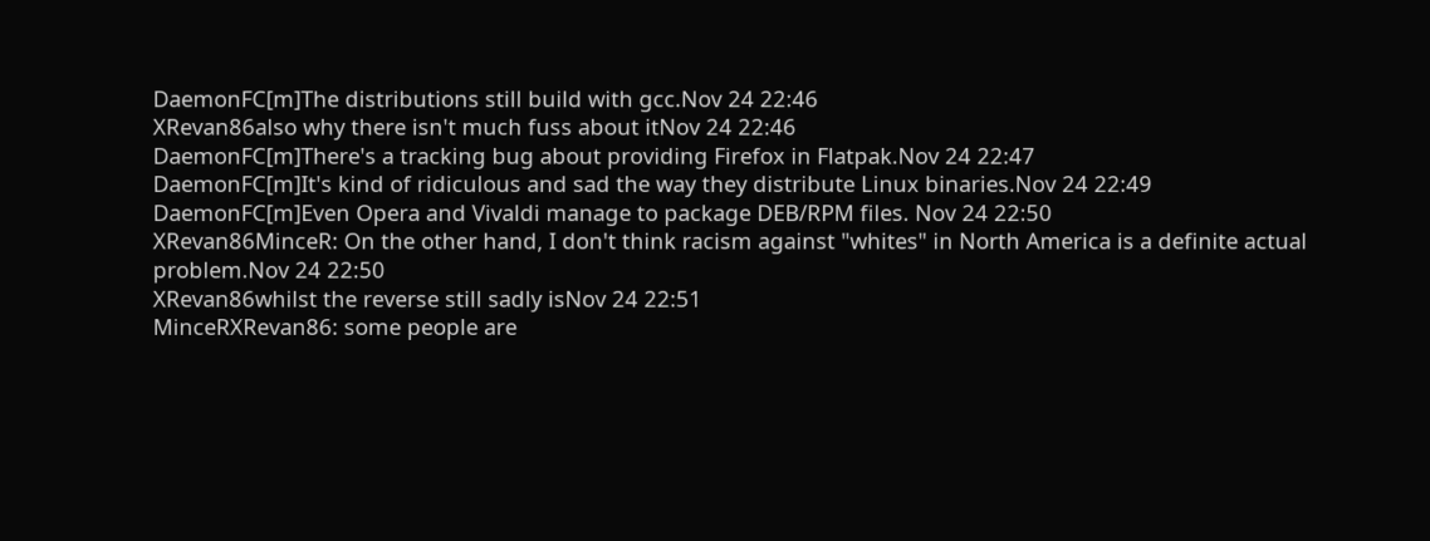DaemonFC[m]The distributions still build with gcc.Nov 24 22:46
XRevan86also why there isn't much fuss about itNov 24 22:46
DaemonFC[m]There's a tracking bug about providing Firefox in Flatpak.Nov 24 22:47
DaemonFC[m]It's kind of ridiculous and sad the way they distribute Linux binaries.Nov 24 22:49
DaemonFC[m]Even Opera and Vivaldi manage to package DEB/RPM files. Nov 24 22:50
XRevan86MinceR: On the other hand, I don't think racism against "whites" in North America is a definite actual problem.Nov 24 22:50
XRevan86whilst the reverse still sadly isNov 24 22:51
MinceRXRevan86: some people are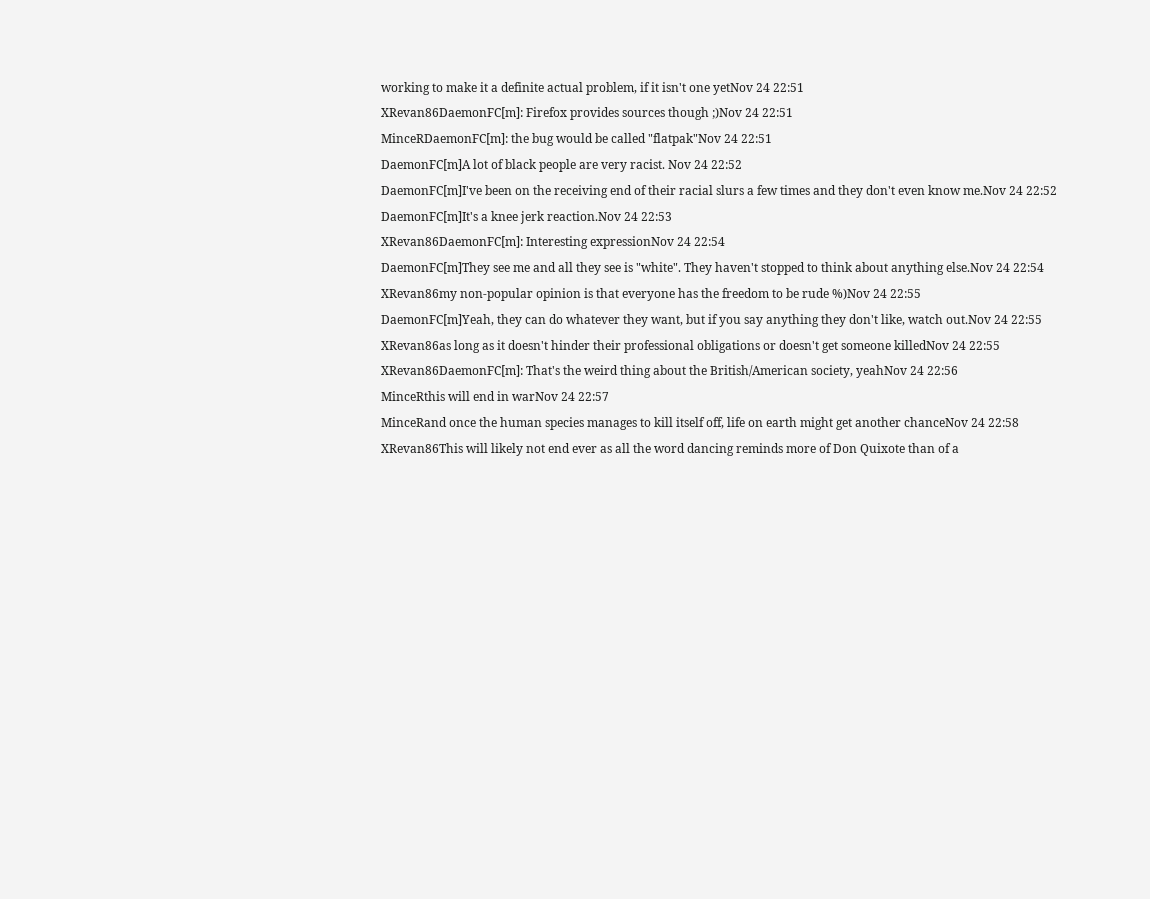working to make it a definite actual problem, if it isn't one yetNov 24 22:51
XRevan86DaemonFC[m]: Firefox provides sources though ;)Nov 24 22:51
MinceRDaemonFC[m]: the bug would be called "flatpak"Nov 24 22:51
DaemonFC[m]A lot of black people are very racist. Nov 24 22:52
DaemonFC[m]I've been on the receiving end of their racial slurs a few times and they don't even know me.Nov 24 22:52
DaemonFC[m]It's a knee jerk reaction.Nov 24 22:53
XRevan86DaemonFC[m]: Interesting expressionNov 24 22:54
DaemonFC[m]They see me and all they see is "white". They haven't stopped to think about anything else.Nov 24 22:54
XRevan86my non-popular opinion is that everyone has the freedom to be rude %)Nov 24 22:55
DaemonFC[m]Yeah, they can do whatever they want, but if you say anything they don't like, watch out.Nov 24 22:55
XRevan86as long as it doesn't hinder their professional obligations or doesn't get someone killedNov 24 22:55
XRevan86DaemonFC[m]: That's the weird thing about the British/American society, yeahNov 24 22:56
MinceRthis will end in warNov 24 22:57
MinceRand once the human species manages to kill itself off, life on earth might get another chanceNov 24 22:58
XRevan86This will likely not end ever as all the word dancing reminds more of Don Quixote than of a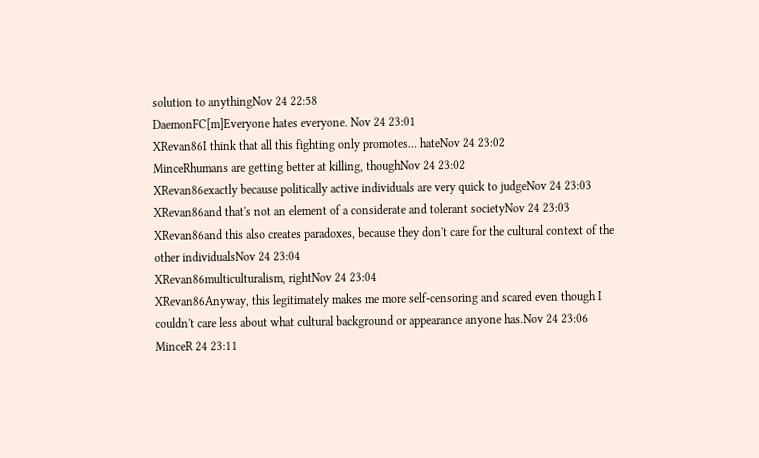solution to anythingNov 24 22:58
DaemonFC[m]Everyone hates everyone. Nov 24 23:01
XRevan86I think that all this fighting only promotes… hateNov 24 23:02
MinceRhumans are getting better at killing, thoughNov 24 23:02
XRevan86exactly because politically active individuals are very quick to judgeNov 24 23:03
XRevan86and that's not an element of a considerate and tolerant societyNov 24 23:03
XRevan86and this also creates paradoxes, because they don't care for the cultural context of the other individualsNov 24 23:04
XRevan86multiculturalism, rightNov 24 23:04
XRevan86Anyway, this legitimately makes me more self-censoring and scared even though I couldn't care less about what cultural background or appearance anyone has.Nov 24 23:06
MinceR 24 23:11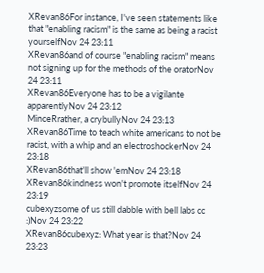XRevan86For instance, I've seen statements like that "enabling racism" is the same as being a racist yourselfNov 24 23:11
XRevan86and of course "enabling racism" means not signing up for the methods of the oratorNov 24 23:11
XRevan86Everyone has to be a vigilante apparentlyNov 24 23:12
MinceRrather, a crybullyNov 24 23:13
XRevan86Time to teach white americans to not be racist, with a whip and an electroshockerNov 24 23:18
XRevan86that'll show 'emNov 24 23:18
XRevan86kindness won't promote itselfNov 24 23:19
cubexyzsome of us still dabble with bell labs cc :)Nov 24 23:22
XRevan86cubexyz: What year is that?Nov 24 23:23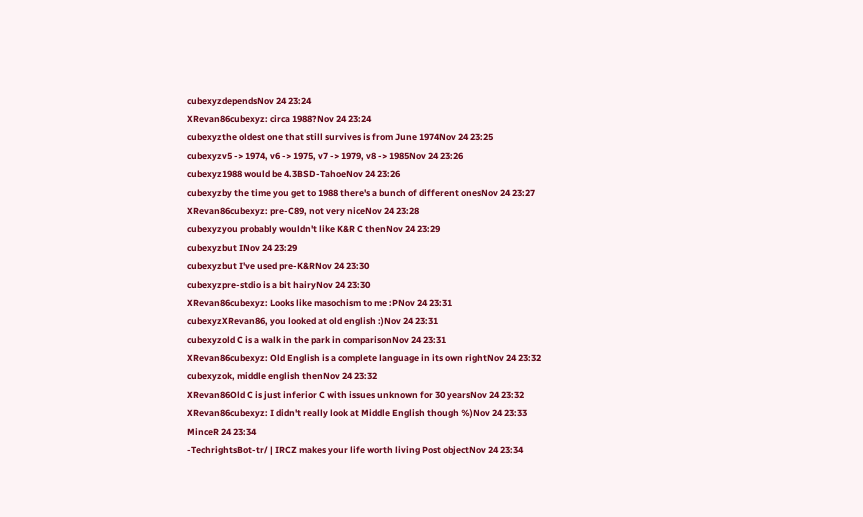cubexyzdependsNov 24 23:24
XRevan86cubexyz: circa 1988?Nov 24 23:24
cubexyzthe oldest one that still survives is from June 1974Nov 24 23:25
cubexyzv5 -> 1974, v6 -> 1975, v7 -> 1979, v8 -> 1985Nov 24 23:26
cubexyz1988 would be 4.3BSD-TahoeNov 24 23:26
cubexyzby the time you get to 1988 there's a bunch of different onesNov 24 23:27
XRevan86cubexyz: pre-C89, not very niceNov 24 23:28
cubexyzyou probably wouldn't like K&R C thenNov 24 23:29
cubexyzbut INov 24 23:29
cubexyzbut I've used pre-K&RNov 24 23:30
cubexyzpre-stdio is a bit hairyNov 24 23:30
XRevan86cubexyz: Looks like masochism to me :PNov 24 23:31
cubexyzXRevan86, you looked at old english :)Nov 24 23:31
cubexyzold C is a walk in the park in comparisonNov 24 23:31
XRevan86cubexyz: Old English is a complete language in its own rightNov 24 23:32
cubexyzok, middle english thenNov 24 23:32
XRevan86Old C is just inferior C with issues unknown for 30 yearsNov 24 23:32
XRevan86cubexyz: I didn't really look at Middle English though %)Nov 24 23:33
MinceR 24 23:34
-TechrightsBot-tr/ | IRCZ makes your life worth living Post objectNov 24 23:34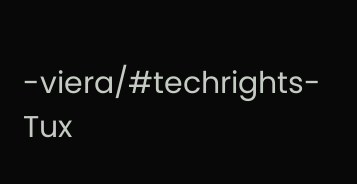-viera/#techrights-Tux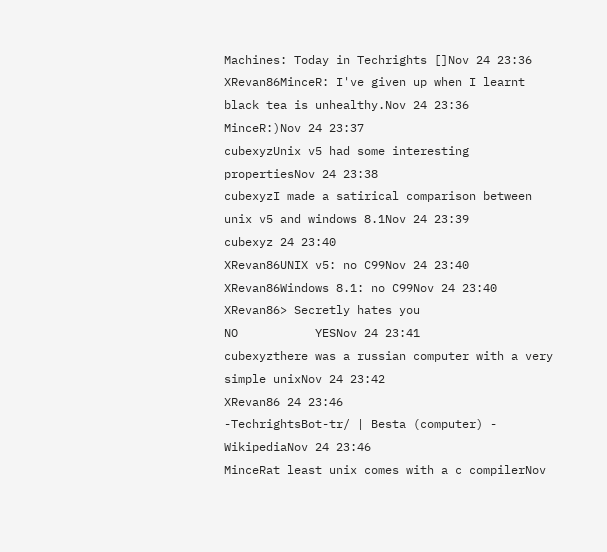Machines: Today in Techrights []Nov 24 23:36
XRevan86MinceR: I've given up when I learnt black tea is unhealthy.Nov 24 23:36
MinceR:)Nov 24 23:37
cubexyzUnix v5 had some interesting propertiesNov 24 23:38
cubexyzI made a satirical comparison between unix v5 and windows 8.1Nov 24 23:39
cubexyz 24 23:40
XRevan86UNIX v5: no C99Nov 24 23:40
XRevan86Windows 8.1: no C99Nov 24 23:40
XRevan86> Secretly hates you                                     NO           YESNov 24 23:41
cubexyzthere was a russian computer with a very simple unixNov 24 23:42
XRevan86 24 23:46
-TechrightsBot-tr/ | Besta (computer) - WikipediaNov 24 23:46
MinceRat least unix comes with a c compilerNov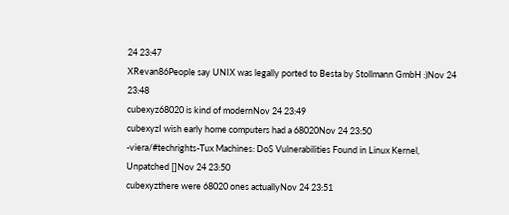24 23:47
XRevan86People say UNIX was legally ported to Besta by Stollmann GmbH :)Nov 24 23:48
cubexyz68020 is kind of modernNov 24 23:49
cubexyzI wish early home computers had a 68020Nov 24 23:50
-viera/#techrights-Tux Machines: DoS Vulnerabilities Found in Linux Kernel, Unpatched []Nov 24 23:50
cubexyzthere were 68020 ones actuallyNov 24 23:51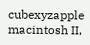cubexyzapple macintosh II,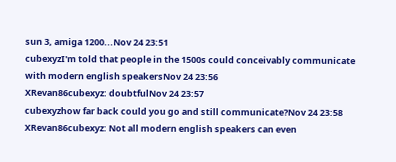sun 3, amiga 1200...Nov 24 23:51
cubexyzI'm told that people in the 1500s could conceivably communicate with modern english speakersNov 24 23:56
XRevan86cubexyz: doubtfulNov 24 23:57
cubexyzhow far back could you go and still communicate?Nov 24 23:58
XRevan86cubexyz: Not all modern english speakers can even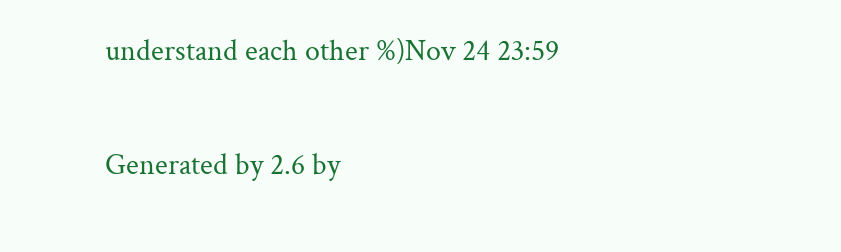understand each other %)Nov 24 23:59

Generated by 2.6 by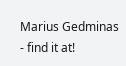Marius Gedminas - find it at!